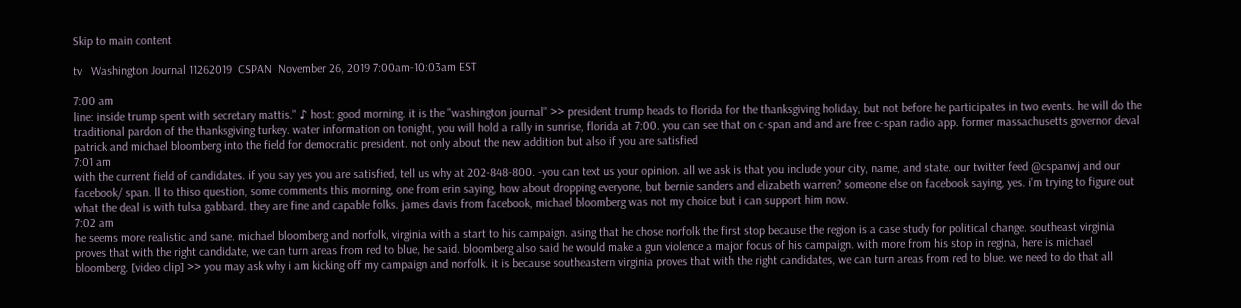Skip to main content

tv   Washington Journal 11262019  CSPAN  November 26, 2019 7:00am-10:03am EST

7:00 am
line: inside trump spent with secretary mattis." ♪ host: good morning. it is the "washington journal" >> president trump heads to florida for the thanksgiving holiday, but not before he participates in two events. he will do the traditional pardon of the thanksgiving turkey. water information on tonight, you will hold a rally in sunrise, florida at 7:00. you can see that on c-span and and are free c-span radio app. former massachusetts governor deval patrick and michael bloomberg into the field for democratic president. not only about the new addition but also if you are satisfied
7:01 am
with the current field of candidates. if you say yes you are satisfied, tell us why at 202-848-800. -you can text us your opinion. all we ask is that you include your city, name, and state. our twitter feed @cspanwj and our facebook/ span. ll to thiso question, some comments this morning, one from erin saying, how about dropping everyone, but bernie sanders and elizabeth warren? someone else on facebook saying, yes. i'm trying to figure out what the deal is with tulsa gabbard. they are fine and capable folks. james davis from facebook, michael bloomberg was not my choice but i can support him now.
7:02 am
he seems more realistic and sane. michael bloomberg and norfolk, virginia with a start to his campaign. asing that he chose norfolk the first stop because the region is a case study for political change. southeast virginia proves that with the right candidate, we can turn areas from red to blue, he said. bloomberg also said he would make a gun violence a major focus of his campaign. with more from his stop in regina, here is michael bloomberg. [video clip] >> you may ask why i am kicking off my campaign and norfolk. it is because southeastern virginia proves that with the right candidates, we can turn areas from red to blue. we need to do that all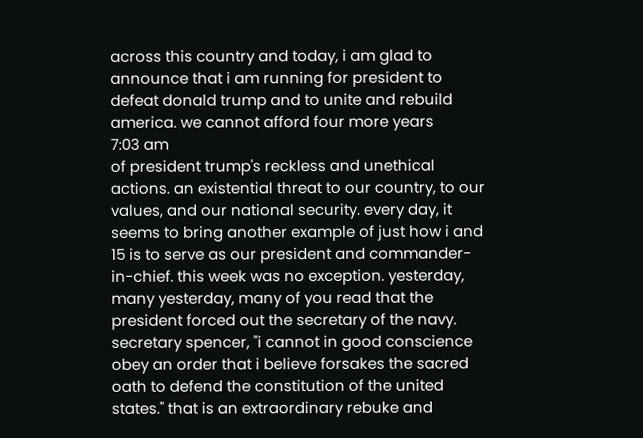across this country and today, i am glad to announce that i am running for president to defeat donald trump and to unite and rebuild america. we cannot afford four more years
7:03 am
of president trump's reckless and unethical actions. an existential threat to our country, to our values, and our national security. every day, it seems to bring another example of just how i and 15 is to serve as our president and commander-in-chief. this week was no exception. yesterday, many yesterday, many of you read that the president forced out the secretary of the navy. secretary spencer, "i cannot in good conscience obey an order that i believe forsakes the sacred oath to defend the constitution of the united states." that is an extraordinary rebuke and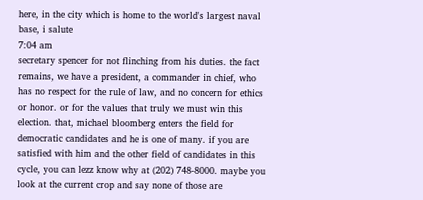here, in the city which is home to the world's largest naval base, i salute
7:04 am
secretary spencer for not flinching from his duties. the fact remains, we have a president, a commander in chief, who has no respect for the rule of law, and no concern for ethics or honor. or for the values that truly we must win this election. that, michael bloomberg enters the field for democratic candidates and he is one of many. if you are satisfied with him and the other field of candidates in this cycle, you can lezz know why at (202) 748-8000. maybe you look at the current crop and say none of those are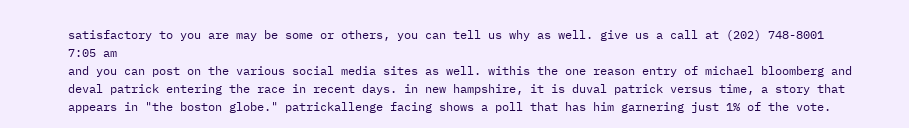satisfactory to you are may be some or others, you can tell us why as well. give us a call at (202) 748-8001
7:05 am
and you can post on the various social media sites as well. withis the one reason entry of michael bloomberg and deval patrick entering the race in recent days. in new hampshire, it is duval patrick versus time, a story that appears in "the boston globe." patrickallenge facing shows a poll that has him garnering just 1% of the vote.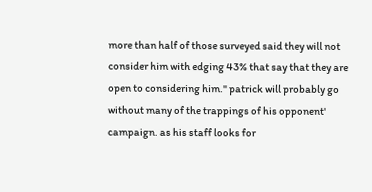more than half of those surveyed said they will not consider him with edging 43% that say that they are open to considering him." patrick will probably go without many of the trappings of his opponent' campaign. as his staff looks for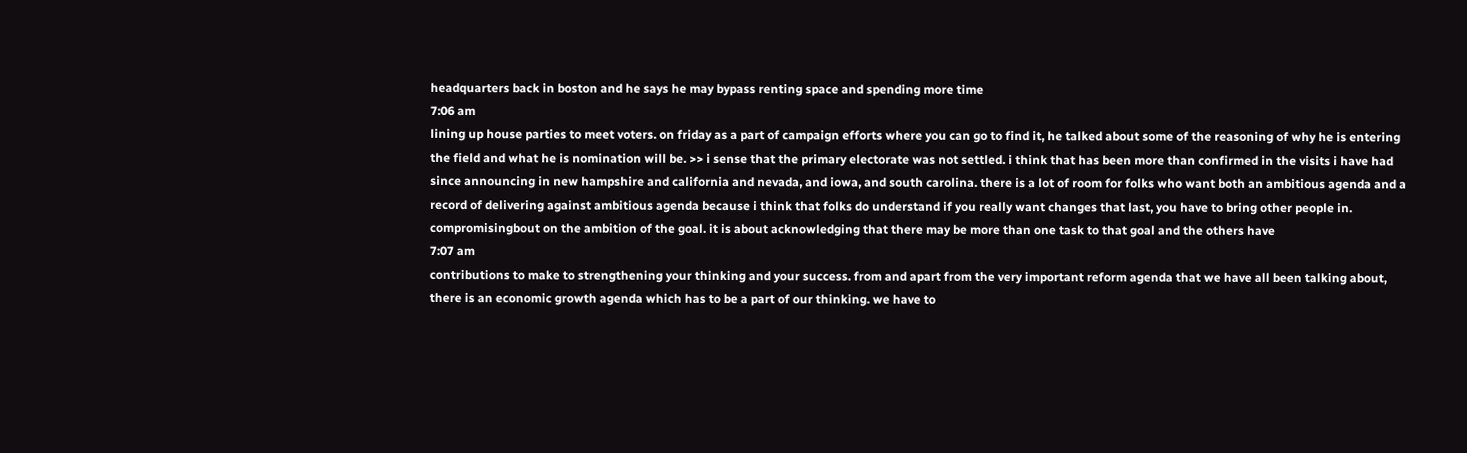headquarters back in boston and he says he may bypass renting space and spending more time
7:06 am
lining up house parties to meet voters. on friday as a part of campaign efforts where you can go to find it, he talked about some of the reasoning of why he is entering the field and what he is nomination will be. >> i sense that the primary electorate was not settled. i think that has been more than confirmed in the visits i have had since announcing in new hampshire and california and nevada, and iowa, and south carolina. there is a lot of room for folks who want both an ambitious agenda and a record of delivering against ambitious agenda because i think that folks do understand if you really want changes that last, you have to bring other people in. compromisingbout on the ambition of the goal. it is about acknowledging that there may be more than one task to that goal and the others have
7:07 am
contributions to make to strengthening your thinking and your success. from and apart from the very important reform agenda that we have all been talking about, there is an economic growth agenda which has to be a part of our thinking. we have to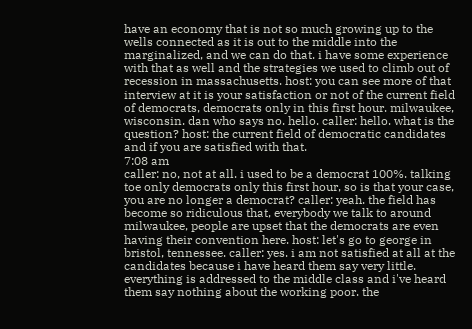have an economy that is not so much growing up to the wells connected as it is out to the middle into the marginalized, and we can do that. i have some experience with that as well and the strategies we used to climb out of recession in massachusetts. host: you can see more of that interview at it is your satisfaction or not of the current field of democrats, democrats only in this first hour. milwaukee, wisconsin. dan who says no. hello. caller: hello. what is the question? host: the current field of democratic candidates and if you are satisfied with that.
7:08 am
caller: no, not at all. i used to be a democrat 100%. talking toe only democrats only this first hour, so is that your case, you are no longer a democrat? caller: yeah. the field has become so ridiculous that, everybody we talk to around milwaukee, people are upset that the democrats are even having their convention here. host: let's go to george in bristol, tennessee. caller: yes. i am not satisfied at all at the candidates because i have heard them say very little. everything is addressed to the middle class and i've heard them say nothing about the working poor. the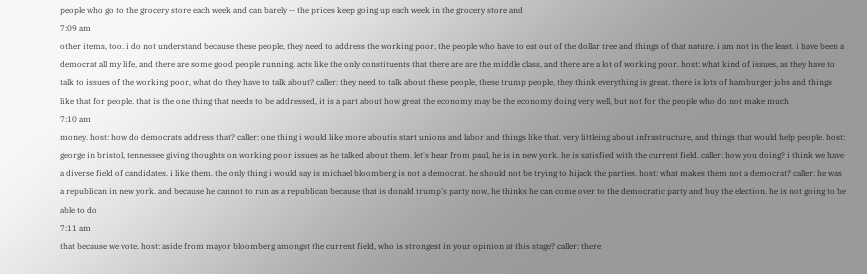people who go to the grocery store each week and can barely -- the prices keep going up each week in the grocery store and
7:09 am
other items, too. i do not understand because these people, they need to address the working poor, the people who have to eat out of the dollar tree and things of that nature. i am not in the least. i have been a democrat all my life, and there are some good people running. acts like the only constituents that there are are the middle class, and there are a lot of working poor. host: what kind of issues, as they have to talk to issues of the working poor, what do they have to talk about? caller: they need to talk about these people, these trump people, they think everything is great. there is lots of hamburger jobs and things like that for people. that is the one thing that needs to be addressed, it is a part about how great the economy may be the economy doing very well, but not for the people who do not make much
7:10 am
money. host: how do democrats address that? caller: one thing i would like more aboutis start unions and labor and things like that. very littleing about infrastructure, and things that would help people. host: george in bristol, tennessee giving thoughts on working poor issues as he talked about them. let's hear from paul, he is in new york. he is satisfied with the current field. caller: how you doing? i think we have a diverse field of candidates. i like them. the only thing i would say is michael bloomberg is not a democrat. he should not be trying to hijack the parties. host: what makes them not a democrat? caller: he was a republican in new york. and because he cannot to run as a republican because that is donald trump's party now, he thinks he can come over to the democratic party and buy the election. he is not going to be able to do
7:11 am
that because we vote. host: aside from mayor bloomberg amongst the current field, who is strongest in your opinion at this stage? caller: there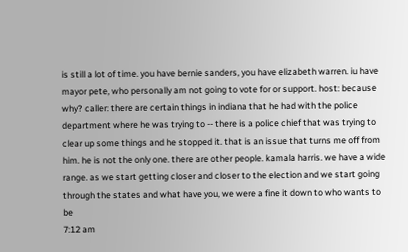is still a lot of time. you have bernie sanders, you have elizabeth warren. iu have mayor pete, who personally am not going to vote for or support. host: because why? caller: there are certain things in indiana that he had with the police department where he was trying to -- there is a police chief that was trying to clear up some things and he stopped it. that is an issue that turns me off from him. he is not the only one. there are other people. kamala harris. we have a wide range. as we start getting closer and closer to the election and we start going through the states and what have you, we were a fine it down to who wants to be
7:12 am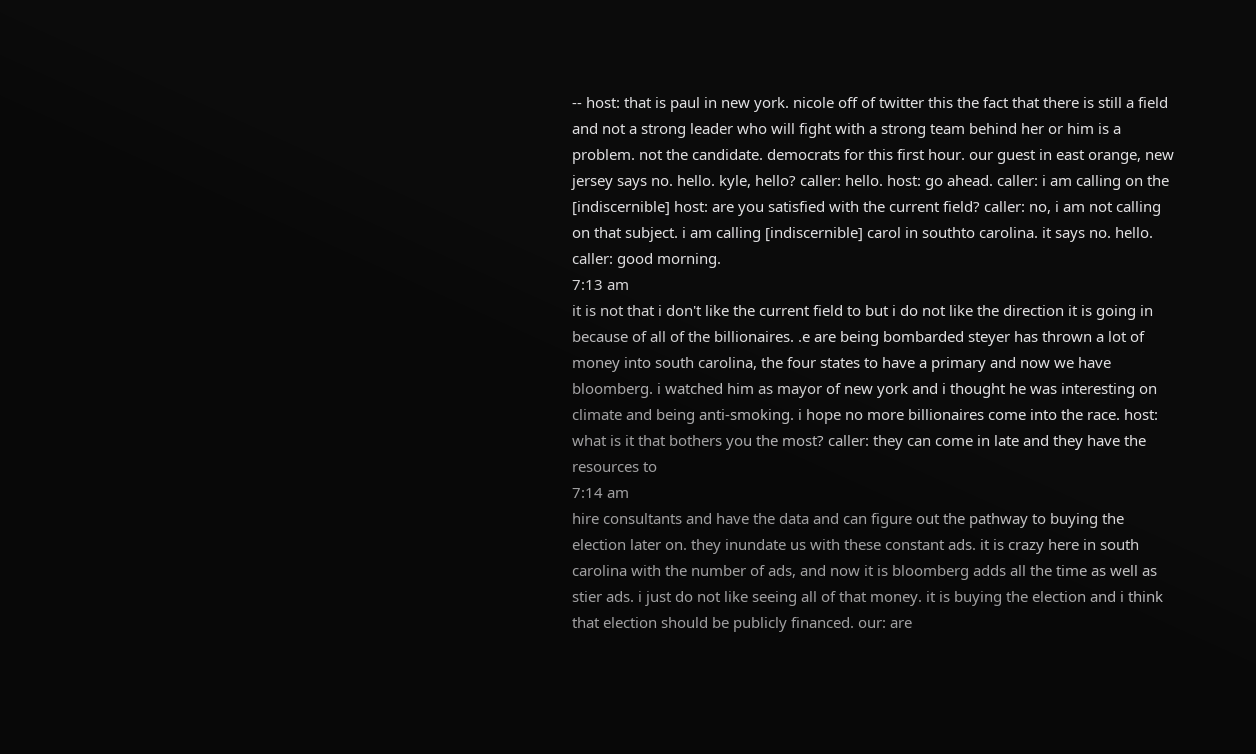-- host: that is paul in new york. nicole off of twitter this the fact that there is still a field and not a strong leader who will fight with a strong team behind her or him is a problem. not the candidate. democrats for this first hour. our guest in east orange, new jersey says no. hello. kyle, hello? caller: hello. host: go ahead. caller: i am calling on the [indiscernible] host: are you satisfied with the current field? caller: no, i am not calling on that subject. i am calling [indiscernible] carol in southto carolina. it says no. hello. caller: good morning.
7:13 am
it is not that i don't like the current field to but i do not like the direction it is going in because of all of the billionaires. .e are being bombarded steyer has thrown a lot of money into south carolina, the four states to have a primary and now we have bloomberg. i watched him as mayor of new york and i thought he was interesting on climate and being anti-smoking. i hope no more billionaires come into the race. host: what is it that bothers you the most? caller: they can come in late and they have the resources to
7:14 am
hire consultants and have the data and can figure out the pathway to buying the election later on. they inundate us with these constant ads. it is crazy here in south carolina with the number of ads, and now it is bloomberg adds all the time as well as stier ads. i just do not like seeing all of that money. it is buying the election and i think that election should be publicly financed. our: are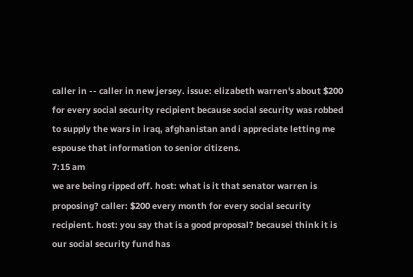caller in -- caller in new jersey. issue: elizabeth warren's about $200 for every social security recipient because social security was robbed to supply the wars in iraq, afghanistan and i appreciate letting me espouse that information to senior citizens.
7:15 am
we are being ripped off. host: what is it that senator warren is proposing? caller: $200 every month for every social security recipient. host: you say that is a good proposal? becausei think it is our social security fund has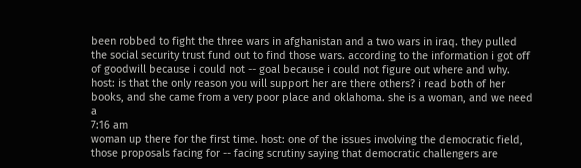been robbed to fight the three wars in afghanistan and a two wars in iraq. they pulled the social security trust fund out to find those wars. according to the information i got off of goodwill because i could not -- goal because i could not figure out where and why. host: is that the only reason you will support her are there others? i read both of her books, and she came from a very poor place and oklahoma. she is a woman, and we need a
7:16 am
woman up there for the first time. host: one of the issues involving the democratic field, those proposals facing for -- facing scrutiny saying that democratic challengers are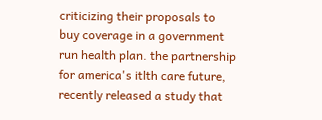criticizing their proposals to buy coverage in a government run health plan. the partnership for america's itlth care future, recently released a study that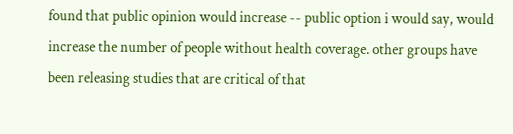found that public opinion would increase -- public option i would say, would increase the number of people without health coverage. other groups have been releasing studies that are critical of that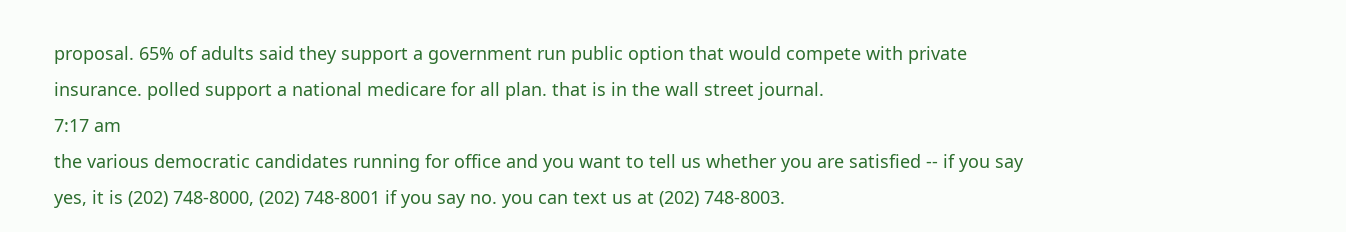proposal. 65% of adults said they support a government run public option that would compete with private insurance. polled support a national medicare for all plan. that is in the wall street journal.
7:17 am
the various democratic candidates running for office and you want to tell us whether you are satisfied -- if you say yes, it is (202) 748-8000, (202) 748-8001 if you say no. you can text us at (202) 748-8003.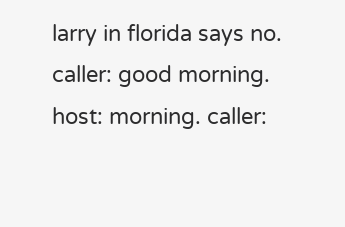larry in florida says no. caller: good morning. host: morning. caller: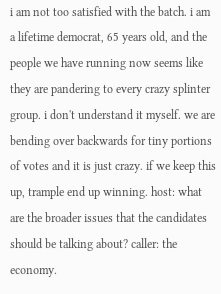i am not too satisfied with the batch. i am a lifetime democrat, 65 years old, and the people we have running now seems like they are pandering to every crazy splinter group. i don't understand it myself. we are bending over backwards for tiny portions of votes and it is just crazy. if we keep this up, trample end up winning. host: what are the broader issues that the candidates should be talking about? caller: the economy.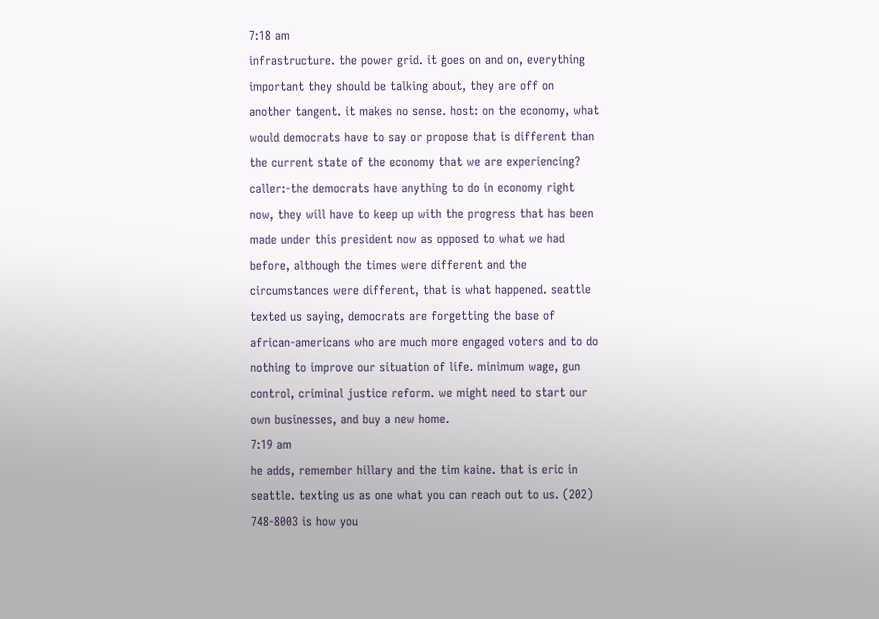7:18 am
infrastructure. the power grid. it goes on and on, everything important they should be talking about, they are off on another tangent. it makes no sense. host: on the economy, what would democrats have to say or propose that is different than the current state of the economy that we are experiencing? caller:-the democrats have anything to do in economy right now, they will have to keep up with the progress that has been made under this president now as opposed to what we had before, although the times were different and the circumstances were different, that is what happened. seattle texted us saying, democrats are forgetting the base of african-americans who are much more engaged voters and to do nothing to improve our situation of life. minimum wage, gun control, criminal justice reform. we might need to start our own businesses, and buy a new home.
7:19 am
he adds, remember hillary and the tim kaine. that is eric in seattle. texting us as one what you can reach out to us. (202) 748-8003 is how you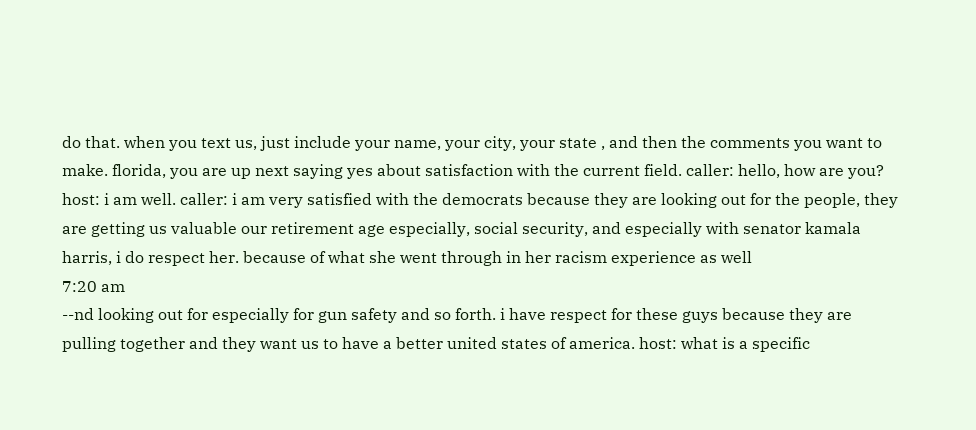do that. when you text us, just include your name, your city, your state , and then the comments you want to make. florida, you are up next saying yes about satisfaction with the current field. caller: hello, how are you? host: i am well. caller: i am very satisfied with the democrats because they are looking out for the people, they are getting us valuable our retirement age especially, social security, and especially with senator kamala harris, i do respect her. because of what she went through in her racism experience as well
7:20 am
--nd looking out for especially for gun safety and so forth. i have respect for these guys because they are pulling together and they want us to have a better united states of america. host: what is a specific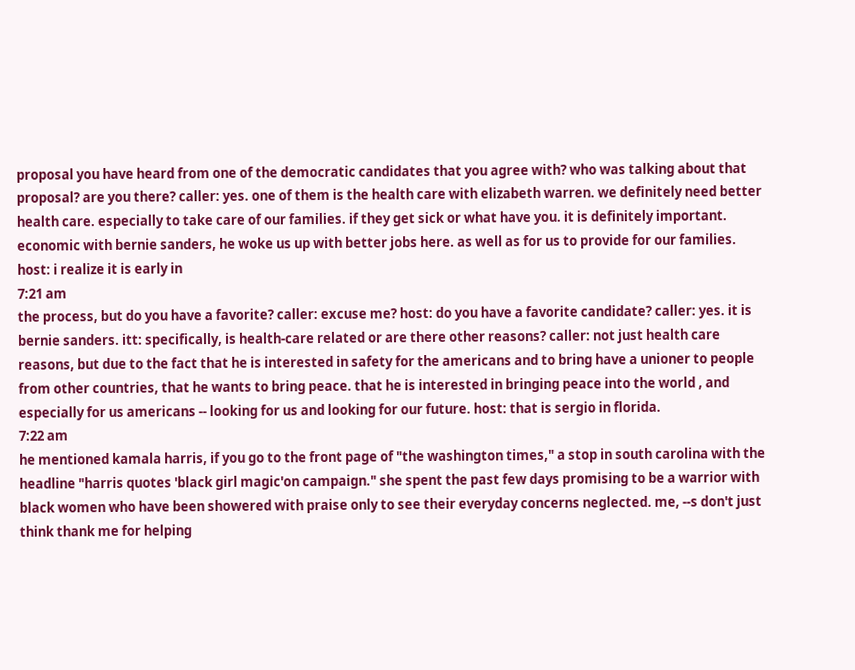proposal you have heard from one of the democratic candidates that you agree with? who was talking about that proposal? are you there? caller: yes. one of them is the health care with elizabeth warren. we definitely need better health care. especially to take care of our families. if they get sick or what have you. it is definitely important. economic with bernie sanders, he woke us up with better jobs here. as well as for us to provide for our families. host: i realize it is early in
7:21 am
the process, but do you have a favorite? caller: excuse me? host: do you have a favorite candidate? caller: yes. it is bernie sanders. itt: specifically, is health-care related or are there other reasons? caller: not just health care reasons, but due to the fact that he is interested in safety for the americans and to bring have a unioner to people from other countries, that he wants to bring peace. that he is interested in bringing peace into the world , and especially for us americans -- looking for us and looking for our future. host: that is sergio in florida.
7:22 am
he mentioned kamala harris, if you go to the front page of "the washington times," a stop in south carolina with the headline "harris quotes 'black girl magic'on campaign." she spent the past few days promising to be a warrior with black women who have been showered with praise only to see their everyday concerns neglected. me, --s don't just think thank me for helping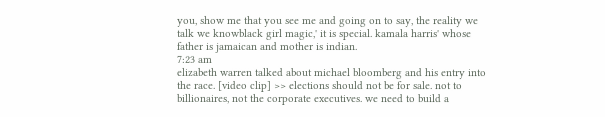you, show me that you see me and going on to say, the reality we talk we knowblack girl magic,' it is special. kamala harris' whose father is jamaican and mother is indian.
7:23 am
elizabeth warren talked about michael bloomberg and his entry into the race. [video clip] >> elections should not be for sale. not to billionaires, not the corporate executives. we need to build a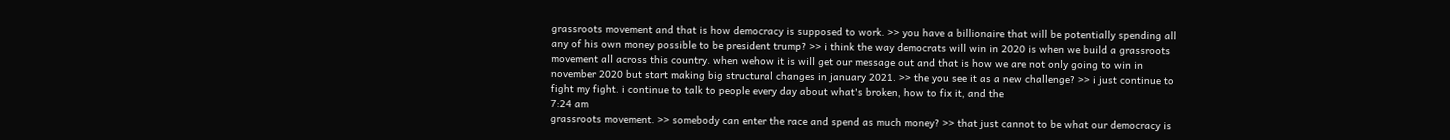grassroots movement and that is how democracy is supposed to work. >> you have a billionaire that will be potentially spending all any of his own money possible to be president trump? >> i think the way democrats will win in 2020 is when we build a grassroots movement all across this country. when wehow it is will get our message out and that is how we are not only going to win in november 2020 but start making big structural changes in january 2021. >> the you see it as a new challenge? >> i just continue to fight my fight. i continue to talk to people every day about what's broken, how to fix it, and the
7:24 am
grassroots movement. >> somebody can enter the race and spend as much money? >> that just cannot to be what our democracy is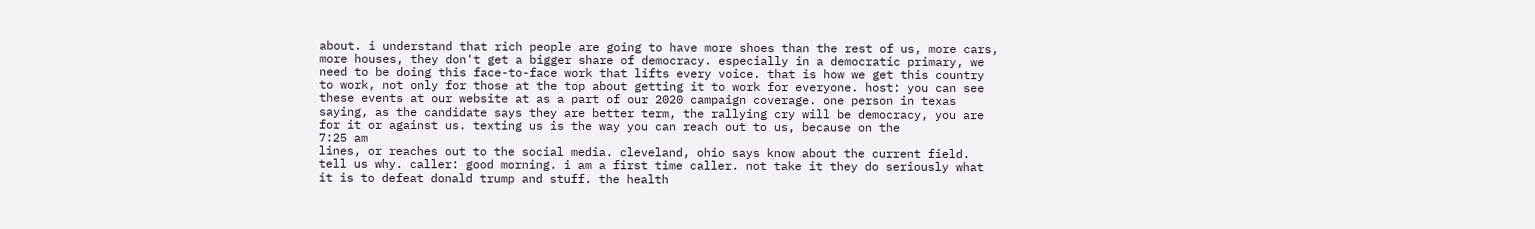about. i understand that rich people are going to have more shoes than the rest of us, more cars, more houses, they don't get a bigger share of democracy. especially in a democratic primary, we need to be doing this face-to-face work that lifts every voice. that is how we get this country to work, not only for those at the top about getting it to work for everyone. host: you can see these events at our website at as a part of our 2020 campaign coverage. one person in texas saying, as the candidate says they are better term, the rallying cry will be democracy, you are for it or against us. texting us is the way you can reach out to us, because on the
7:25 am
lines, or reaches out to the social media. cleveland, ohio says know about the current field. tell us why. caller: good morning. i am a first time caller. not take it they do seriously what it is to defeat donald trump and stuff. the health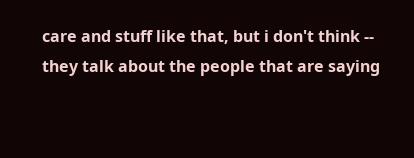care and stuff like that, but i don't think -- they talk about the people that are saying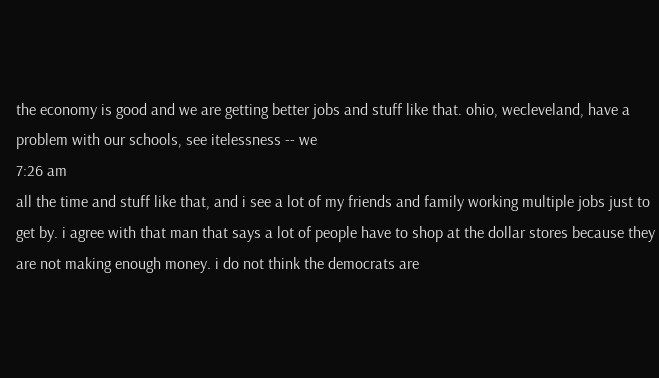the economy is good and we are getting better jobs and stuff like that. ohio, wecleveland, have a problem with our schools, see itelessness -- we
7:26 am
all the time and stuff like that, and i see a lot of my friends and family working multiple jobs just to get by. i agree with that man that says a lot of people have to shop at the dollar stores because they are not making enough money. i do not think the democrats are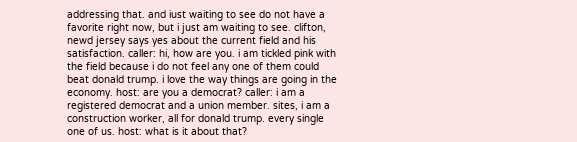addressing that. and iust waiting to see do not have a favorite right now, but i just am waiting to see. clifton, newd jersey says yes about the current field and his satisfaction. caller: hi, how are you. i am tickled pink with the field because i do not feel any one of them could beat donald trump. i love the way things are going in the economy. host: are you a democrat? caller: i am a registered democrat and a union member. sites, i am a construction worker, all for donald trump. every single one of us. host: what is it about that?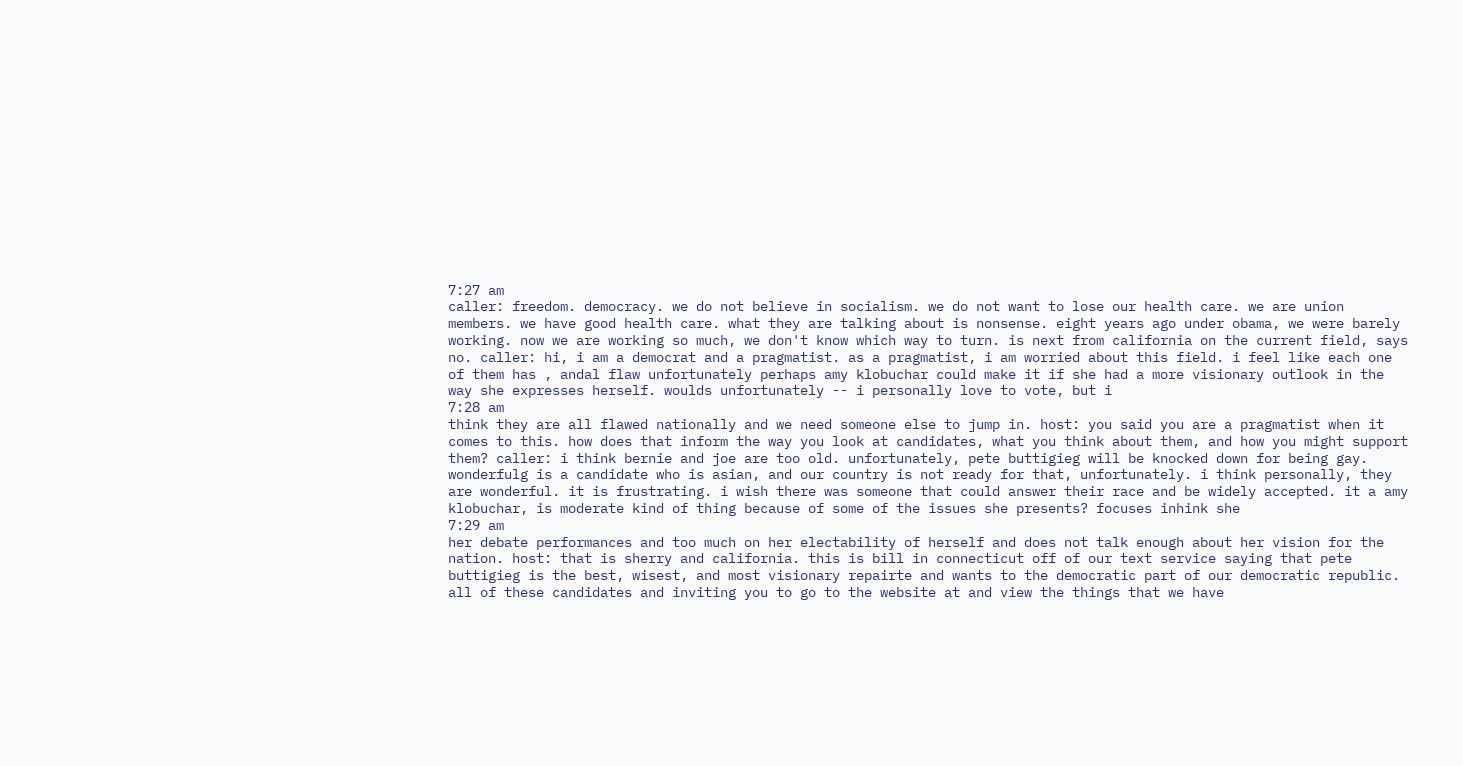7:27 am
caller: freedom. democracy. we do not believe in socialism. we do not want to lose our health care. we are union members. we have good health care. what they are talking about is nonsense. eight years ago under obama, we were barely working. now we are working so much, we don't know which way to turn. is next from california on the current field, says no. caller: hi, i am a democrat and a pragmatist. as a pragmatist, i am worried about this field. i feel like each one of them has , andal flaw unfortunately perhaps amy klobuchar could make it if she had a more visionary outlook in the way she expresses herself. woulds unfortunately -- i personally love to vote, but i
7:28 am
think they are all flawed nationally and we need someone else to jump in. host: you said you are a pragmatist when it comes to this. how does that inform the way you look at candidates, what you think about them, and how you might support them? caller: i think bernie and joe are too old. unfortunately, pete buttigieg will be knocked down for being gay. wonderfulg is a candidate who is asian, and our country is not ready for that, unfortunately. i think personally, they are wonderful. it is frustrating. i wish there was someone that could answer their race and be widely accepted. it a amy klobuchar, is moderate kind of thing because of some of the issues she presents? focuses inhink she
7:29 am
her debate performances and too much on her electability of herself and does not talk enough about her vision for the nation. host: that is sherry and california. this is bill in connecticut off of our text service saying that pete buttigieg is the best, wisest, and most visionary repairte and wants to the democratic part of our democratic republic. all of these candidates and inviting you to go to the website at and view the things that we have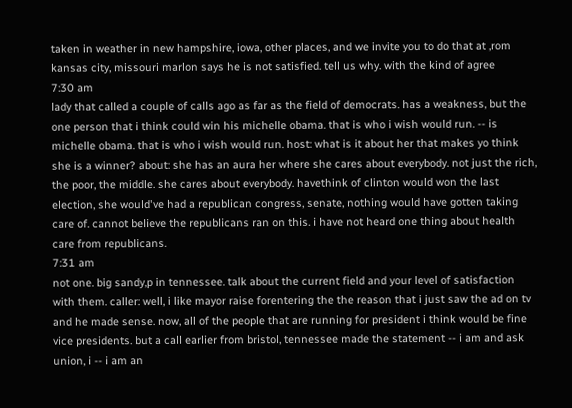taken in weather in new hampshire, iowa, other places, and we invite you to do that at ,rom kansas city, missouri marlon says he is not satisfied. tell us why. with the kind of agree
7:30 am
lady that called a couple of calls ago as far as the field of democrats. has a weakness, but the one person that i think could win his michelle obama. that is who i wish would run. -- is michelle obama. that is who i wish would run. host: what is it about her that makes yo think she is a winner? about: she has an aura her where she cares about everybody. not just the rich, the poor, the middle. she cares about everybody. havethink of clinton would won the last election, she would've had a republican congress, senate, nothing would have gotten taking care of. cannot believe the republicans ran on this. i have not heard one thing about health care from republicans.
7:31 am
not one. big sandy,p in tennessee. talk about the current field and your level of satisfaction with them. caller: well, i like mayor raise forentering the the reason that i just saw the ad on tv and he made sense. now, all of the people that are running for president i think would be fine vice presidents. but a call earlier from bristol, tennessee made the statement -- i am and ask union, i -- i am an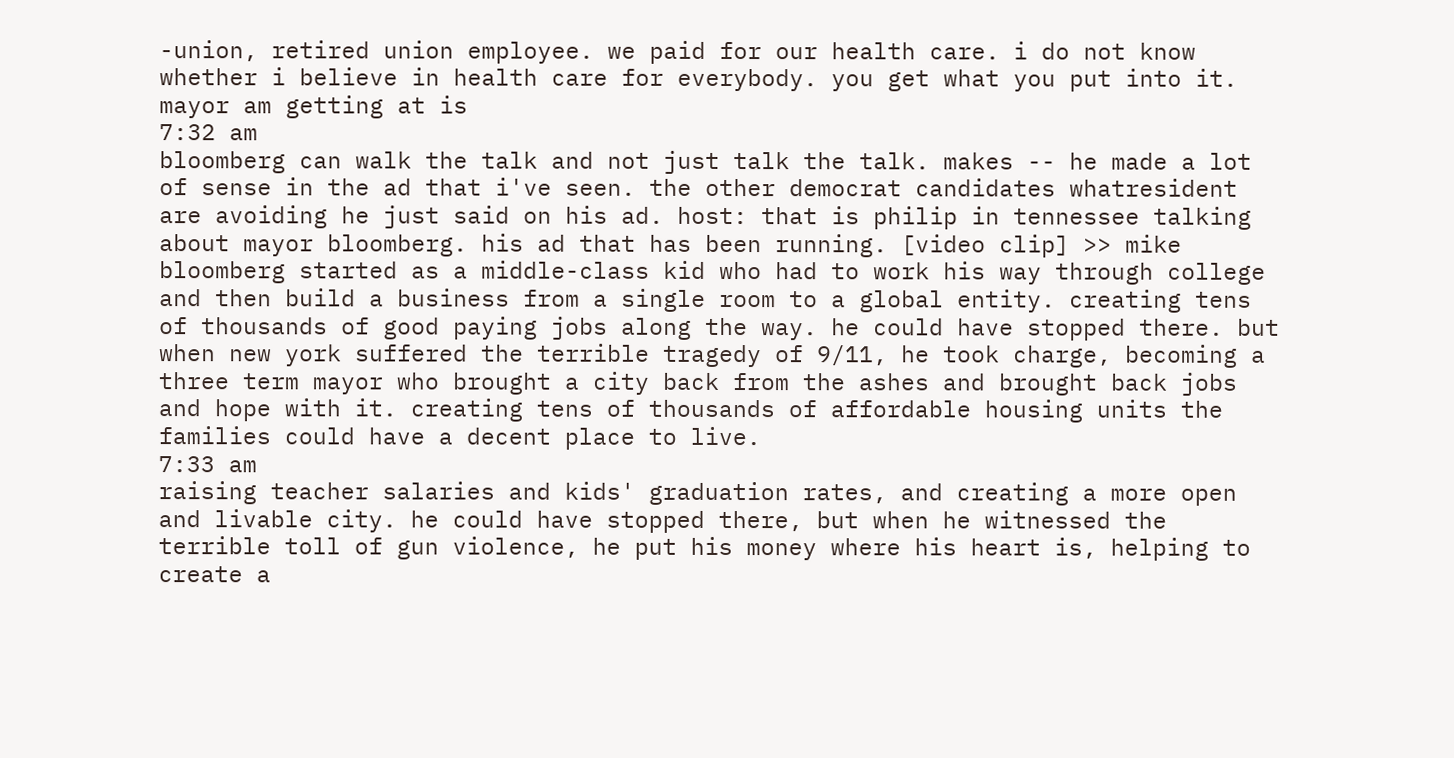-union, retired union employee. we paid for our health care. i do not know whether i believe in health care for everybody. you get what you put into it. mayor am getting at is
7:32 am
bloomberg can walk the talk and not just talk the talk. makes -- he made a lot of sense in the ad that i've seen. the other democrat candidates whatresident are avoiding he just said on his ad. host: that is philip in tennessee talking about mayor bloomberg. his ad that has been running. [video clip] >> mike bloomberg started as a middle-class kid who had to work his way through college and then build a business from a single room to a global entity. creating tens of thousands of good paying jobs along the way. he could have stopped there. but when new york suffered the terrible tragedy of 9/11, he took charge, becoming a three term mayor who brought a city back from the ashes and brought back jobs and hope with it. creating tens of thousands of affordable housing units the families could have a decent place to live.
7:33 am
raising teacher salaries and kids' graduation rates, and creating a more open and livable city. he could have stopped there, but when he witnessed the terrible toll of gun violence, he put his money where his heart is, helping to create a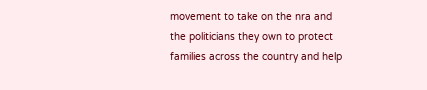movement to take on the nra and the politicians they own to protect families across the country and help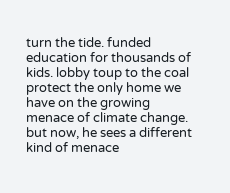turn the tide. funded education for thousands of kids. lobby toup to the coal protect the only home we have on the growing menace of climate change. but now, he sees a different kind of menace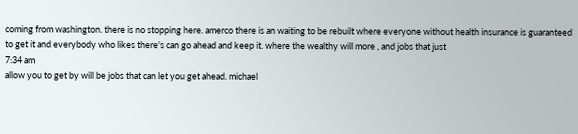coming from washington. there is no stopping here. amerco there is an waiting to be rebuilt where everyone without health insurance is guaranteed to get it and everybody who likes there's can go ahead and keep it. where the wealthy will more , and jobs that just
7:34 am
allow you to get by will be jobs that can let you get ahead. michael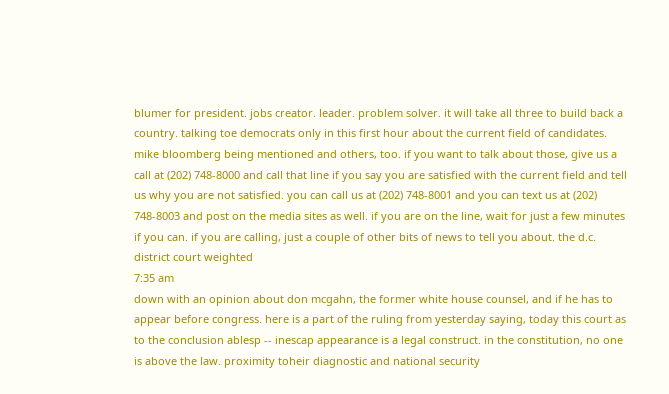blumer for president. jobs creator. leader. problem solver. it will take all three to build back a country. talking toe democrats only in this first hour about the current field of candidates. mike bloomberg being mentioned and others, too. if you want to talk about those, give us a call at (202) 748-8000 and call that line if you say you are satisfied with the current field and tell us why you are not satisfied. you can call us at (202) 748-8001 and you can text us at (202) 748-8003 and post on the media sites as well. if you are on the line, wait for just a few minutes if you can. if you are calling, just a couple of other bits of news to tell you about. the d.c. district court weighted
7:35 am
down with an opinion about don mcgahn, the former white house counsel, and if he has to appear before congress. here is a part of the ruling from yesterday saying, today this court as to the conclusion ablesp -- inescap appearance is a legal construct. in the constitution, no one is above the law. proximity toheir diagnostic and national security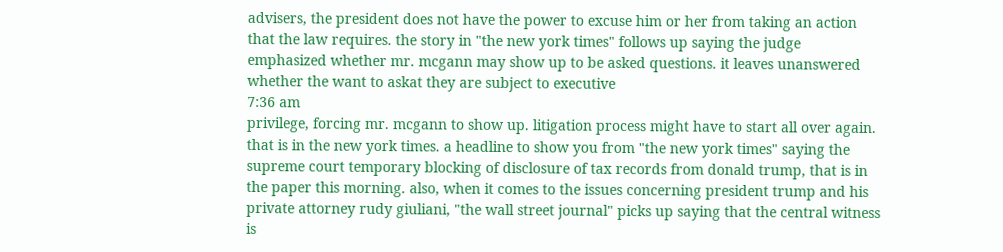advisers, the president does not have the power to excuse him or her from taking an action that the law requires. the story in "the new york times" follows up saying the judge emphasized whether mr. mcgann may show up to be asked questions. it leaves unanswered whether the want to askat they are subject to executive
7:36 am
privilege, forcing mr. mcgann to show up. litigation process might have to start all over again. that is in the new york times. a headline to show you from "the new york times" saying the supreme court temporary blocking of disclosure of tax records from donald trump, that is in the paper this morning. also, when it comes to the issues concerning president trump and his private attorney rudy giuliani, "the wall street journal" picks up saying that the central witness is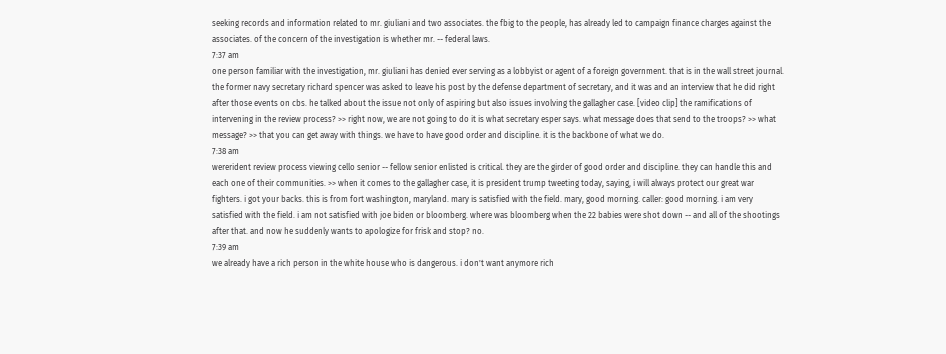seeking records and information related to mr. giuliani and two associates. the fbig to the people, has already led to campaign finance charges against the associates. of the concern of the investigation is whether mr. -- federal laws.
7:37 am
one person familiar with the investigation, mr. giuliani has denied ever serving as a lobbyist or agent of a foreign government. that is in the wall street journal. the former navy secretary richard spencer was asked to leave his post by the defense department of secretary, and it was and an interview that he did right after those events on cbs. he talked about the issue not only of aspiring but also issues involving the gallagher case. [video clip] the ramifications of intervening in the review process? >> right now, we are not going to do it is what secretary esper says. what message does that send to the troops? >> what message? >> that you can get away with things. we have to have good order and discipline. it is the backbone of what we do.
7:38 am
wererident review process viewing cello senior -- fellow senior enlisted is critical. they are the girder of good order and discipline. they can handle this and each one of their communities. >> when it comes to the gallagher case, it is president trump tweeting today, saying, i will always protect our great war fighters. i got your backs. this is from fort washington, maryland. mary is satisfied with the field. mary, good morning. caller: good morning. i am very satisfied with the field. i am not satisfied with joe biden or bloomberg. where was bloomberg when the 22 babies were shot down -- and all of the shootings after that. and now he suddenly wants to apologize for frisk and stop? no.
7:39 am
we already have a rich person in the white house who is dangerous. i don't want anymore rich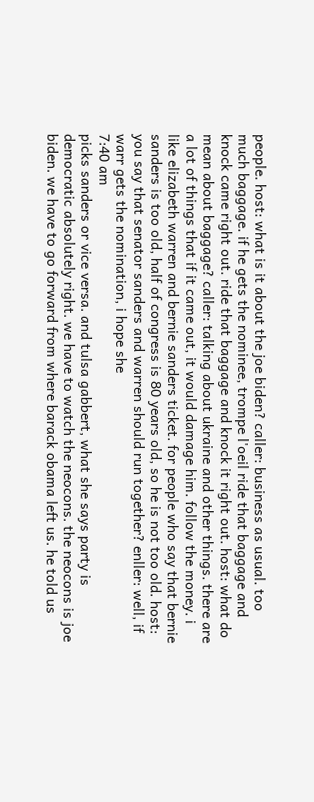people. host: what is it about the joe biden? caller: business as usual. too much baggage. if he gets the nominee, trompe l'oeil ride that baggage and knock came right out. ride that baggage and knock it right out. host: what do mean about baggage? caller: talking about ukraine and other things. there are a lot of things that if it came out, it would damage him. follow the money. i like elizabeth warren and bernie sanders ticket. for people who say that bernie sanders is too old, half of congress is 80 years old, so he is not too old. host: you say that senator sanders and warren should run together? enller: well, if warr gets the nomination, i hope she
7:40 am
picks sanders or vice versa. and tulsa gabbert, what she says party is democratic absolutely right. we have to watch the neocons. the neocons is joe biden. we have to go forward from where barack obama left us. he told us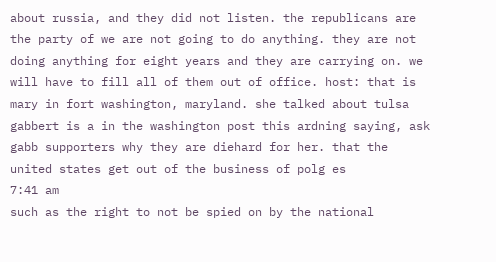about russia, and they did not listen. the republicans are the party of we are not going to do anything. they are not doing anything for eight years and they are carrying on. we will have to fill all of them out of office. host: that is mary in fort washington, maryland. she talked about tulsa gabbert is a in the washington post this ardning saying, ask gabb supporters why they are diehard for her. that the united states get out of the business of polg es
7:41 am
such as the right to not be spied on by the national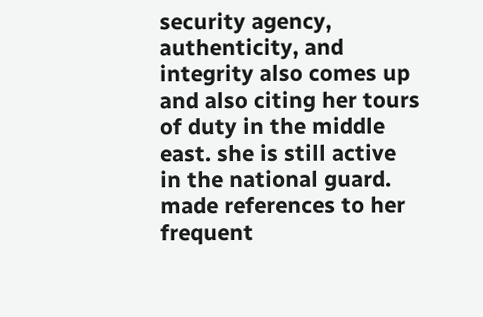security agency, authenticity, and integrity also comes up and also citing her tours of duty in the middle east. she is still active in the national guard. made references to her frequent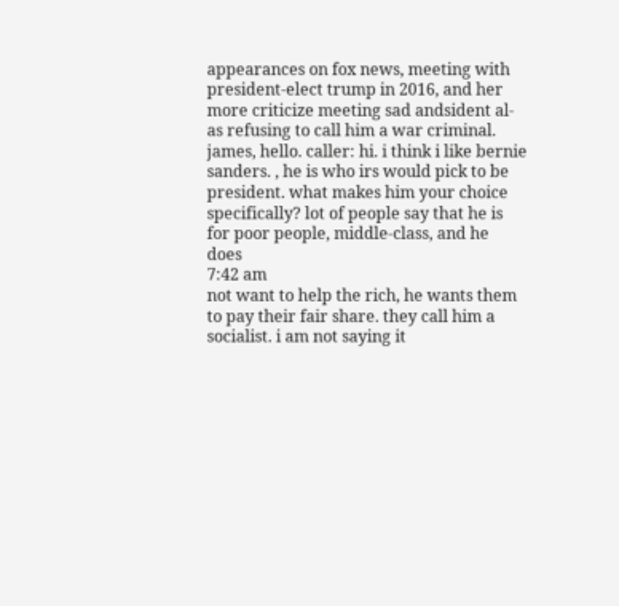appearances on fox news, meeting with president-elect trump in 2016, and her more criticize meeting sad andsident al-as refusing to call him a war criminal. james, hello. caller: hi. i think i like bernie sanders. , he is who irs would pick to be president. what makes him your choice specifically? lot of people say that he is for poor people, middle-class, and he does
7:42 am
not want to help the rich, he wants them to pay their fair share. they call him a socialist. i am not saying it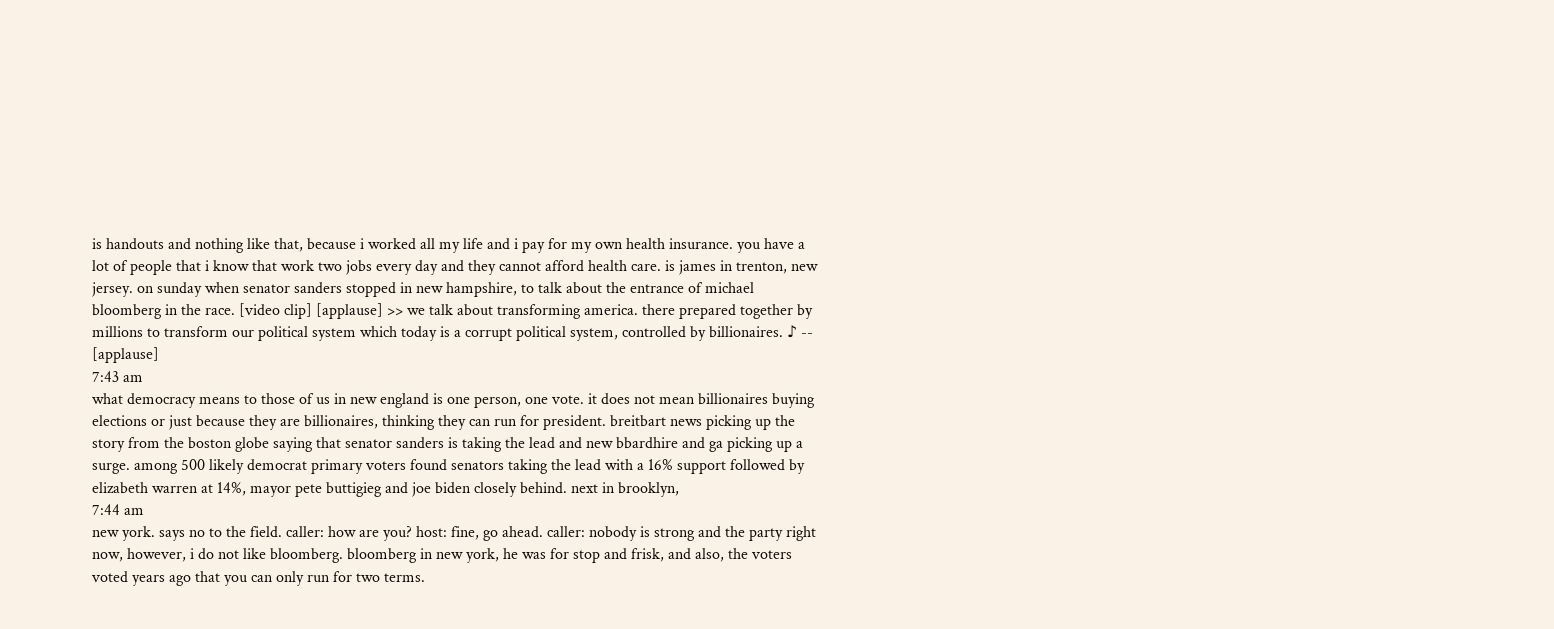is handouts and nothing like that, because i worked all my life and i pay for my own health insurance. you have a lot of people that i know that work two jobs every day and they cannot afford health care. is james in trenton, new jersey. on sunday when senator sanders stopped in new hampshire, to talk about the entrance of michael bloomberg in the race. [video clip] [applause] >> we talk about transforming america. there prepared together by millions to transform our political system which today is a corrupt political system, controlled by billionaires. ♪ -- [applause]
7:43 am
what democracy means to those of us in new england is one person, one vote. it does not mean billionaires buying elections or just because they are billionaires, thinking they can run for president. breitbart news picking up the story from the boston globe saying that senator sanders is taking the lead and new bbardhire and ga picking up a surge. among 500 likely democrat primary voters found senators taking the lead with a 16% support followed by elizabeth warren at 14%, mayor pete buttigieg and joe biden closely behind. next in brooklyn,
7:44 am
new york. says no to the field. caller: how are you? host: fine, go ahead. caller: nobody is strong and the party right now, however, i do not like bloomberg. bloomberg in new york, he was for stop and frisk, and also, the voters voted years ago that you can only run for two terms.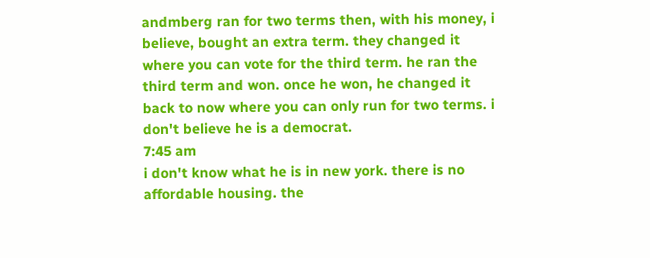andmberg ran for two terms then, with his money, i believe, bought an extra term. they changed it where you can vote for the third term. he ran the third term and won. once he won, he changed it back to now where you can only run for two terms. i don't believe he is a democrat.
7:45 am
i don't know what he is in new york. there is no affordable housing. the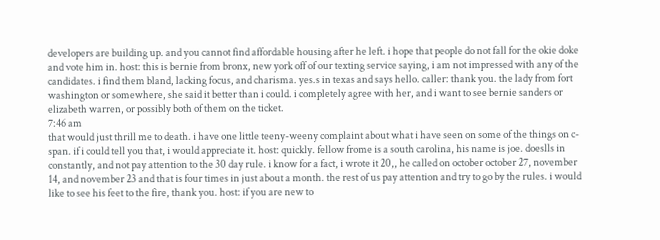developers are building up. and you cannot find affordable housing after he left. i hope that people do not fall for the okie doke and vote him in. host: this is bernie from bronx, new york off of our texting service saying, i am not impressed with any of the candidates. i find them bland, lacking focus, and charisma. yes.s in texas and says hello. caller: thank you. the lady from fort washington or somewhere, she said it better than i could. i completely agree with her, and i want to see bernie sanders or elizabeth warren, or possibly both of them on the ticket.
7:46 am
that would just thrill me to death. i have one little teeny-weeny complaint about what i have seen on some of the things on c-span. if i could tell you that, i would appreciate it. host: quickly. fellow frome is a south carolina, his name is joe. doeslls in constantly, and not pay attention to the 30 day rule. i know for a fact, i wrote it 20,, he called on october october 27, november 14, and november 23 and that is four times in just about a month. the rest of us pay attention and try to go by the rules. i would like to see his feet to the fire, thank you. host: if you are new to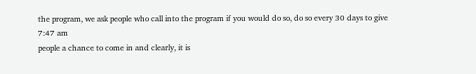the program, we ask people who call into the program if you would do so, do so every 30 days to give
7:47 am
people a chance to come in and clearly, it is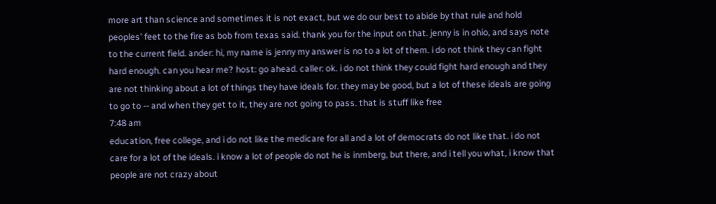more art than science and sometimes it is not exact, but we do our best to abide by that rule and hold peoples' feet to the fire as bob from texas said. thank you for the input on that. jenny is in ohio, and says note to the current field. ander: hi, my name is jenny my answer is no to a lot of them. i do not think they can fight hard enough. can you hear me? host: go ahead. caller: ok. i do not think they could fight hard enough and they are not thinking about a lot of things they have ideals for. they may be good, but a lot of these ideals are going to go to -- and when they get to it, they are not going to pass. that is stuff like free
7:48 am
education, free college, and i do not like the medicare for all and a lot of democrats do not like that. i do not care for a lot of the ideals. i know a lot of people do not he is inmberg, but there, and i tell you what, i know that people are not crazy about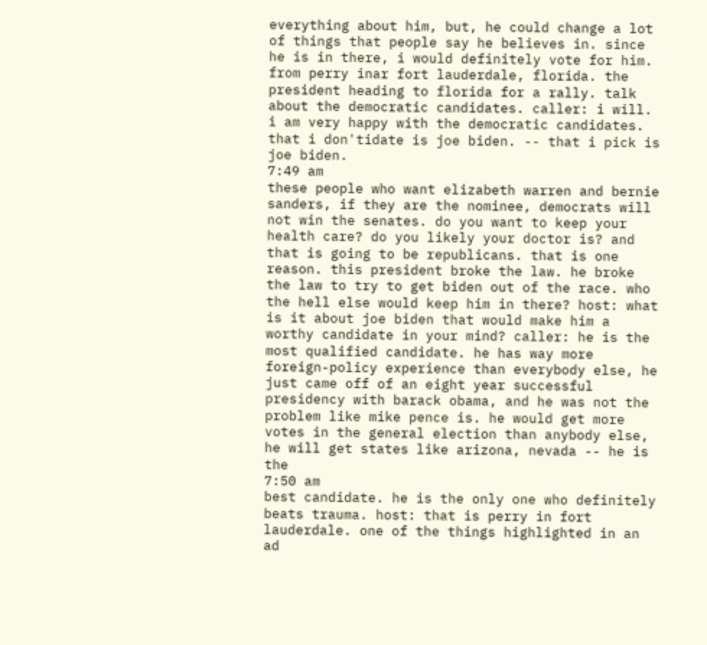everything about him, but, he could change a lot of things that people say he believes in. since he is in there, i would definitely vote for him. from perry inar fort lauderdale, florida. the president heading to florida for a rally. talk about the democratic candidates. caller: i will. i am very happy with the democratic candidates. that i don'tidate is joe biden. -- that i pick is joe biden.
7:49 am
these people who want elizabeth warren and bernie sanders, if they are the nominee, democrats will not win the senates. do you want to keep your health care? do you likely your doctor is? and that is going to be republicans. that is one reason. this president broke the law. he broke the law to try to get biden out of the race. who the hell else would keep him in there? host: what is it about joe biden that would make him a worthy candidate in your mind? caller: he is the most qualified candidate. he has way more foreign-policy experience than everybody else, he just came off of an eight year successful presidency with barack obama, and he was not the problem like mike pence is. he would get more votes in the general election than anybody else, he will get states like arizona, nevada -- he is the
7:50 am
best candidate. he is the only one who definitely beats trauma. host: that is perry in fort lauderdale. one of the things highlighted in an ad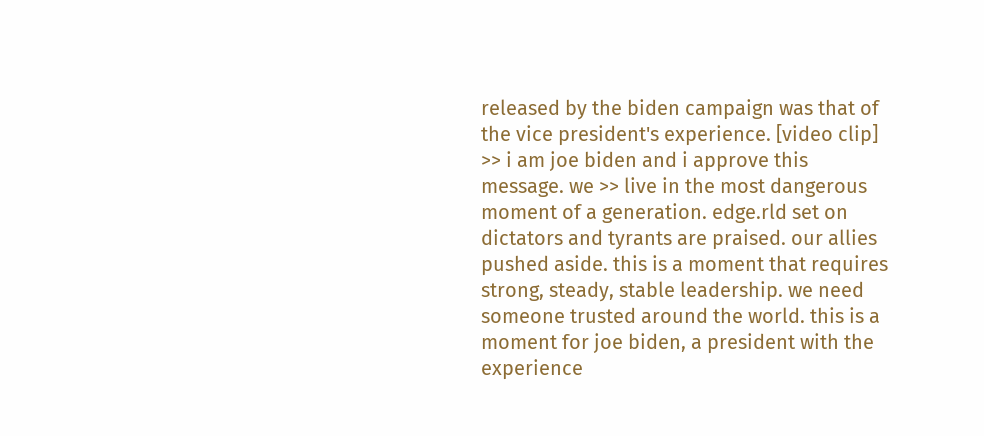released by the biden campaign was that of the vice president's experience. [video clip] >> i am joe biden and i approve this message. we >> live in the most dangerous moment of a generation. edge.rld set on dictators and tyrants are praised. our allies pushed aside. this is a moment that requires strong, steady, stable leadership. we need someone trusted around the world. this is a moment for joe biden, a president with the experience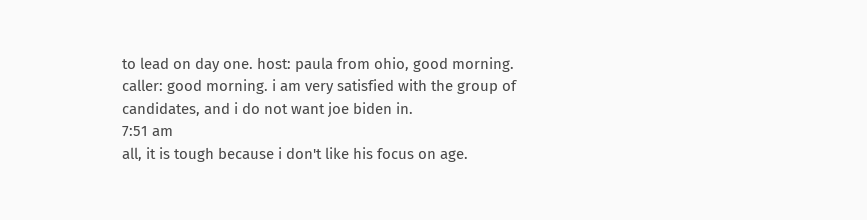to lead on day one. host: paula from ohio, good morning. caller: good morning. i am very satisfied with the group of candidates, and i do not want joe biden in.
7:51 am
all, it is tough because i don't like his focus on age.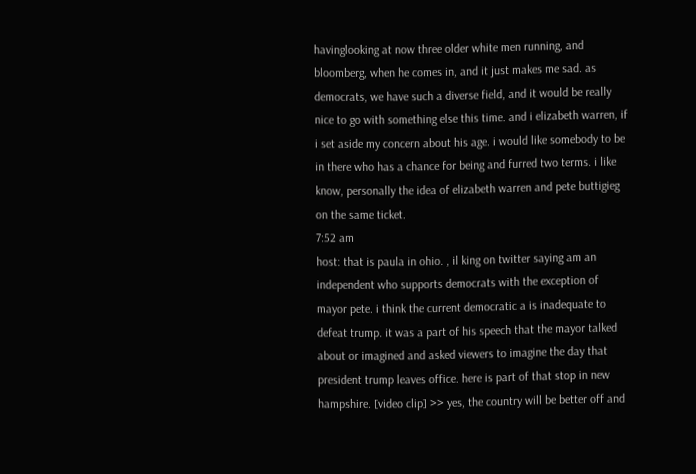havinglooking at now three older white men running, and bloomberg, when he comes in, and it just makes me sad. as democrats, we have such a diverse field, and it would be really nice to go with something else this time. and i elizabeth warren, if i set aside my concern about his age. i would like somebody to be in there who has a chance for being and furred two terms. i like know, personally the idea of elizabeth warren and pete buttigieg on the same ticket.
7:52 am
host: that is paula in ohio. , il king on twitter saying am an independent who supports democrats with the exception of mayor pete. i think the current democratic a is inadequate to defeat trump. it was a part of his speech that the mayor talked about or imagined and asked viewers to imagine the day that president trump leaves office. here is part of that stop in new hampshire. [video clip] >> yes, the country will be better off and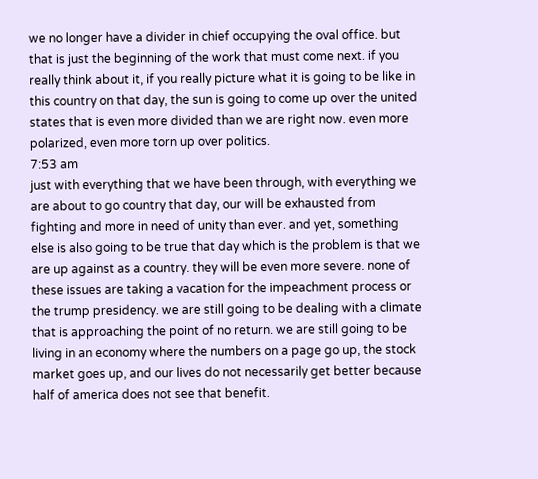we no longer have a divider in chief occupying the oval office. but that is just the beginning of the work that must come next. if you really think about it, if you really picture what it is going to be like in this country on that day, the sun is going to come up over the united states that is even more divided than we are right now. even more polarized, even more torn up over politics.
7:53 am
just with everything that we have been through, with everything we are about to go country that day, our will be exhausted from fighting and more in need of unity than ever. and yet, something else is also going to be true that day which is the problem is that we are up against as a country. they will be even more severe. none of these issues are taking a vacation for the impeachment process or the trump presidency. we are still going to be dealing with a climate that is approaching the point of no return. we are still going to be living in an economy where the numbers on a page go up, the stock market goes up, and our lives do not necessarily get better because half of america does not see that benefit.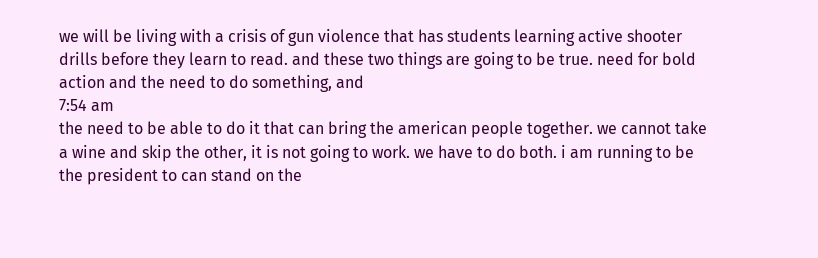we will be living with a crisis of gun violence that has students learning active shooter drills before they learn to read. and these two things are going to be true. need for bold action and the need to do something, and
7:54 am
the need to be able to do it that can bring the american people together. we cannot take a wine and skip the other, it is not going to work. we have to do both. i am running to be the president to can stand on the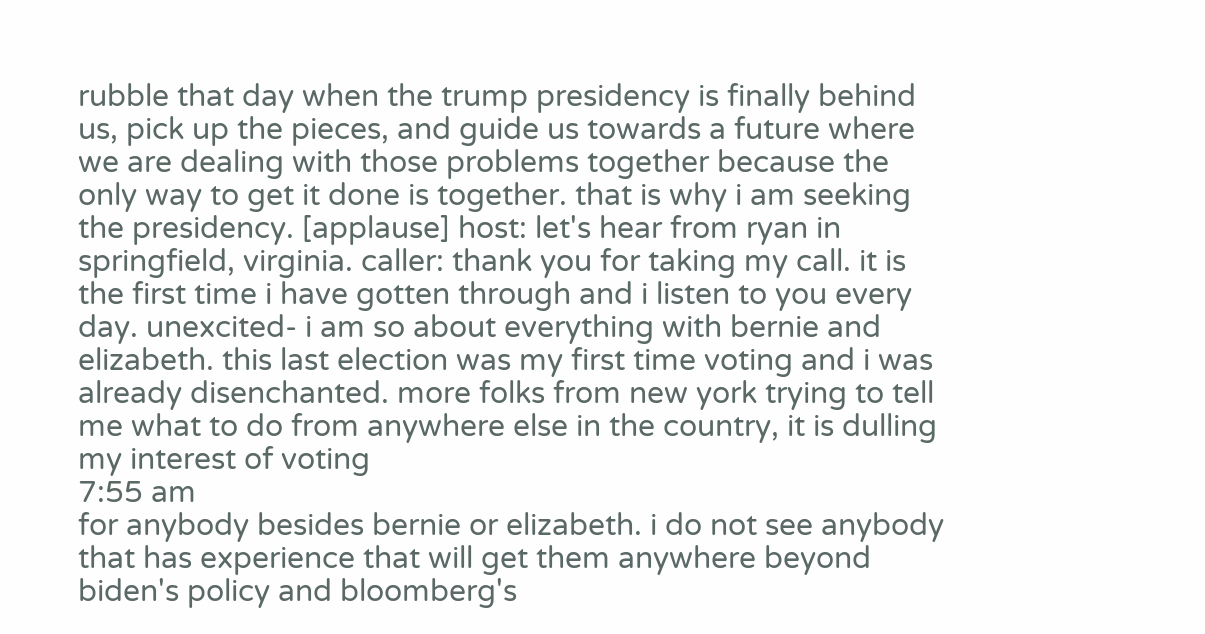rubble that day when the trump presidency is finally behind us, pick up the pieces, and guide us towards a future where we are dealing with those problems together because the only way to get it done is together. that is why i am seeking the presidency. [applause] host: let's hear from ryan in springfield, virginia. caller: thank you for taking my call. it is the first time i have gotten through and i listen to you every day. unexcited- i am so about everything with bernie and elizabeth. this last election was my first time voting and i was already disenchanted. more folks from new york trying to tell me what to do from anywhere else in the country, it is dulling my interest of voting
7:55 am
for anybody besides bernie or elizabeth. i do not see anybody that has experience that will get them anywhere beyond biden's policy and bloomberg's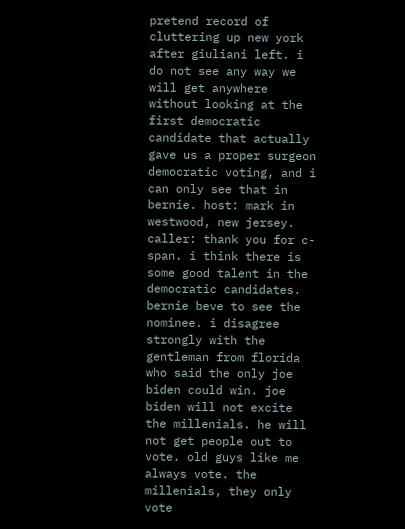pretend record of cluttering up new york after giuliani left. i do not see any way we will get anywhere without looking at the first democratic candidate that actually gave us a proper surgeon democratic voting, and i can only see that in bernie. host: mark in westwood, new jersey. caller: thank you for c-span. i think there is some good talent in the democratic candidates. bernie beve to see the nominee. i disagree strongly with the gentleman from florida who said the only joe biden could win. joe biden will not excite the millenials. he will not get people out to vote. old guys like me always vote. the millenials, they only vote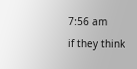7:56 am
if they think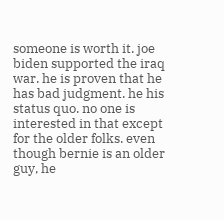someone is worth it. joe biden supported the iraq war. he is proven that he has bad judgment. he his status quo. no one is interested in that except for the older folks. even though bernie is an older guy, he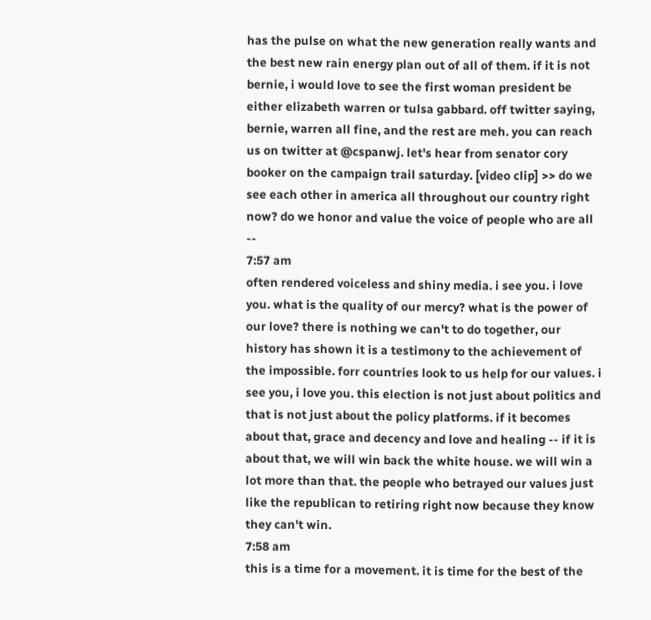has the pulse on what the new generation really wants and the best new rain energy plan out of all of them. if it is not bernie, i would love to see the first woman president be either elizabeth warren or tulsa gabbard. off twitter saying, bernie, warren all fine, and the rest are meh. you can reach us on twitter at @cspanwj. let's hear from senator cory booker on the campaign trail saturday. [video clip] >> do we see each other in america all throughout our country right now? do we honor and value the voice of people who are all --
7:57 am
often rendered voiceless and shiny media. i see you. i love you. what is the quality of our mercy? what is the power of our love? there is nothing we can't to do together, our history has shown it is a testimony to the achievement of the impossible. forr countries look to us help for our values. i see you, i love you. this election is not just about politics and that is not just about the policy platforms. if it becomes about that, grace and decency and love and healing -- if it is about that, we will win back the white house. we will win a lot more than that. the people who betrayed our values just like the republican to retiring right now because they know they can't win.
7:58 am
this is a time for a movement. it is time for the best of the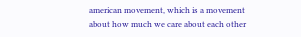american movement, which is a movement about how much we care about each other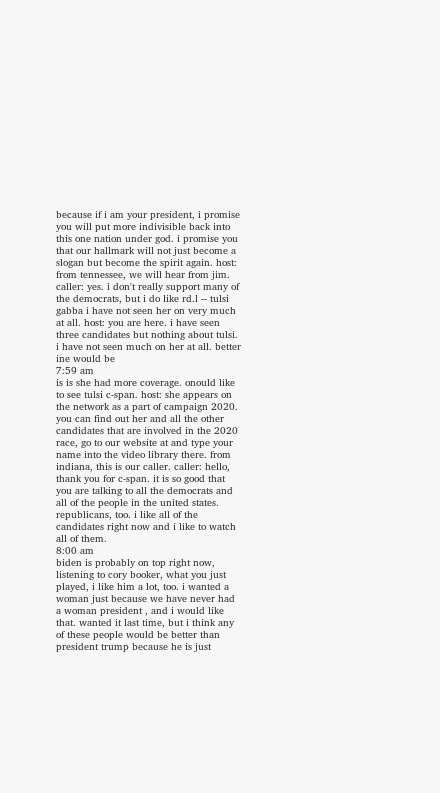because if i am your president, i promise you will put more indivisible back into this one nation under god. i promise you that our hallmark will not just become a slogan but become the spirit again. host: from tennessee, we will hear from jim. caller: yes. i don't really support many of the democrats, but i do like rd.l -- tulsi gabba i have not seen her on very much at all. host: you are here. i have seen three candidates but nothing about tulsi. i have not seen much on her at all. better ine would be
7:59 am
is is she had more coverage. onould like to see tulsi c-span. host: she appears on the network as a part of campaign 2020. you can find out her and all the other candidates that are involved in the 2020 race, go to our website at and type your name into the video library there. from indiana, this is our caller. caller: hello, thank you for c-span. it is so good that you are talking to all the democrats and all of the people in the united states. republicans, too. i like all of the candidates right now and i like to watch all of them.
8:00 am
biden is probably on top right now, listening to cory booker, what you just played, i like him a lot, too. i wanted a woman just because we have never had a woman president , and i would like that. wanted it last time, but i think any of these people would be better than president trump because he is just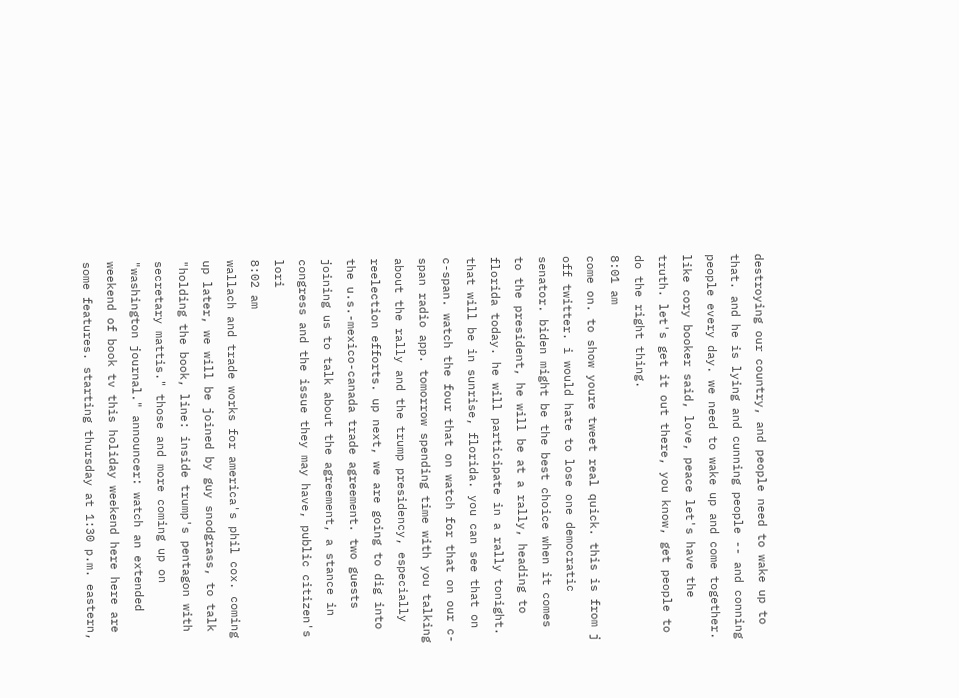destroying our country, and people need to wake up to that. and he is lying and cunning people -- and conning people every day. we need to wake up and come together. like cory booker said, love, peace let's have the truth. let's get it out there, you know, get people to do the right thing.
8:01 am
come on. to show youre tweet real quick. this is from j off twitter. i would hate to lose one democratic senator. biden might be the best choice when it comes to the president, he will be at a rally, heading to florida today. he will participate in a rally tonight. that will be in sunrise, florida. you can see that on c-span. watch the four that on watch for that on our c-span radio app. tomorrow spending time with you talking about the rally and the trump presidency, especially reelection efforts. up next, we are going to dig into the u.s.-mexico-canada trade agreement. two guests joining us to talk about the agreement, a stance in congress and the issue they may have, public citizen's lori
8:02 am
wallach and trade works for america's phil cox. coming up later, we will be joined by guy snodgrass, to talk "holding the book, line: inside trump's pentagon with secretary mattis." those and more coming up on "washington journal." announcer: watch an extended weekend of book tv this holiday weekend here here are some features. starting thursday at 1:30 p.m. eastern,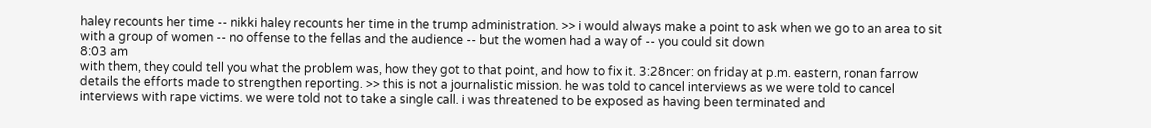haley recounts her time -- nikki haley recounts her time in the trump administration. >> i would always make a point to ask when we go to an area to sit with a group of women -- no offense to the fellas and the audience -- but the women had a way of -- you could sit down
8:03 am
with them, they could tell you what the problem was, how they got to that point, and how to fix it. 3:28ncer: on friday at p.m. eastern, ronan farrow details the efforts made to strengthen reporting. >> this is not a journalistic mission. he was told to cancel interviews as we were told to cancel interviews with rape victims. we were told not to take a single call. i was threatened to be exposed as having been terminated and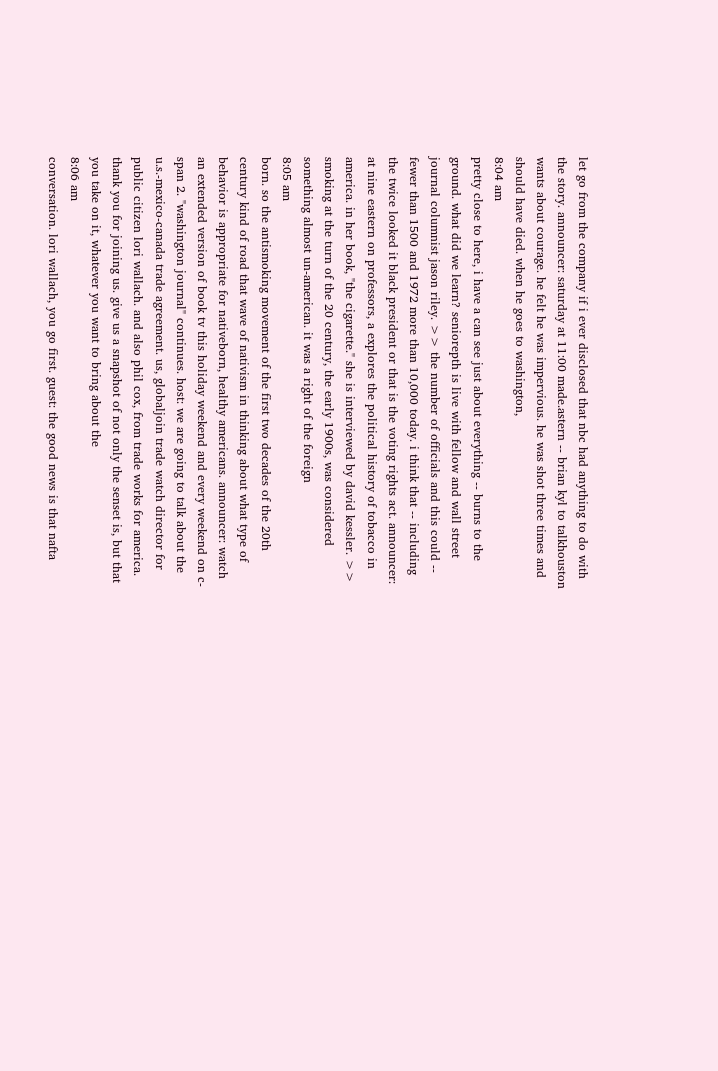let go from the company if i ever disclosed that nbc had anything to do with the story. announcer: saturday at 11:00 made.astern -- brian kyl to talkhouston wants about courage. he felt he was impervious. he was shot three times and should have died. when he goes to washington,
8:04 am
pretty close to here, i have a can see just about everything -- burns to the ground. what did we learn? seniorepth is live with fellow and wall street journal columnist jason riley. >> the number of officials and this could -- fewer than 1500 and 1972 more than 10,000 today. i think that -- including the twice looked it black president or that is the voting rights act. announcer: at nine eastern on professors, a explores the political history of tobacco in america. in her book, "the cigarette." she is interviewed by david kessler. >> smoking at the turn of the 20 century, the early 1900s, was considered something almost un-american. it was a right of the foreign
8:05 am
born. so the antismoking movement of the first two decades of the 20th century kind of road that wave of nativism in thinking about what type of behavior is appropriate for nativeborn, healthy americans. announcer: watch an extended version of book tv this holiday weekend and every weekend on c-span 2. "washington journal" continues. host: we are going to talk about the u.s.-mexico-canada trade agreement. us, globaljoin trade watch director for public citizen lori wallach. and also phil cox, from trade works for america. thank you for joining us. give us a snapshot of not only the senset is, but that you take on it, whatever you want to bring about the
8:06 am
conversation. lori wallach, you go first. guest: the good news is that nafta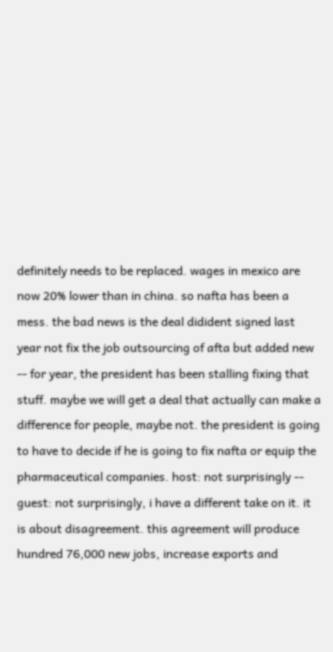definitely needs to be replaced. wages in mexico are now 20% lower than in china. so nafta has been a mess. the bad news is the deal didident signed last year not fix the job outsourcing of afta but added new -- for year, the president has been stalling fixing that stuff. maybe we will get a deal that actually can make a difference for people, maybe not. the president is going to have to decide if he is going to fix nafta or equip the pharmaceutical companies. host: not surprisingly -- guest: not surprisingly, i have a different take on it. it is about disagreement. this agreement will produce hundred 76,000 new jobs, increase exports and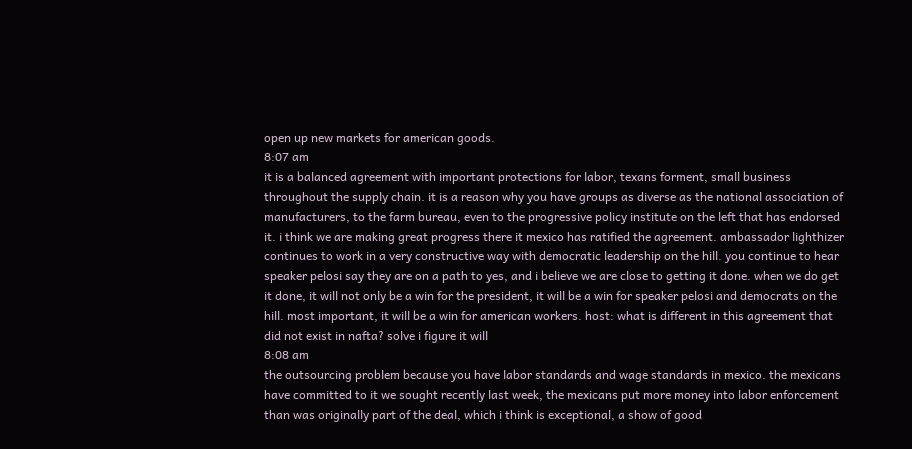open up new markets for american goods.
8:07 am
it is a balanced agreement with important protections for labor, texans forment, small business throughout the supply chain. it is a reason why you have groups as diverse as the national association of manufacturers, to the farm bureau, even to the progressive policy institute on the left that has endorsed it. i think we are making great progress there it mexico has ratified the agreement. ambassador lighthizer continues to work in a very constructive way with democratic leadership on the hill. you continue to hear speaker pelosi say they are on a path to yes, and i believe we are close to getting it done. when we do get it done, it will not only be a win for the president, it will be a win for speaker pelosi and democrats on the hill. most important, it will be a win for american workers. host: what is different in this agreement that did not exist in nafta? solve i figure it will
8:08 am
the outsourcing problem because you have labor standards and wage standards in mexico. the mexicans have committed to it we sought recently last week, the mexicans put more money into labor enforcement than was originally part of the deal, which i think is exceptional, a show of good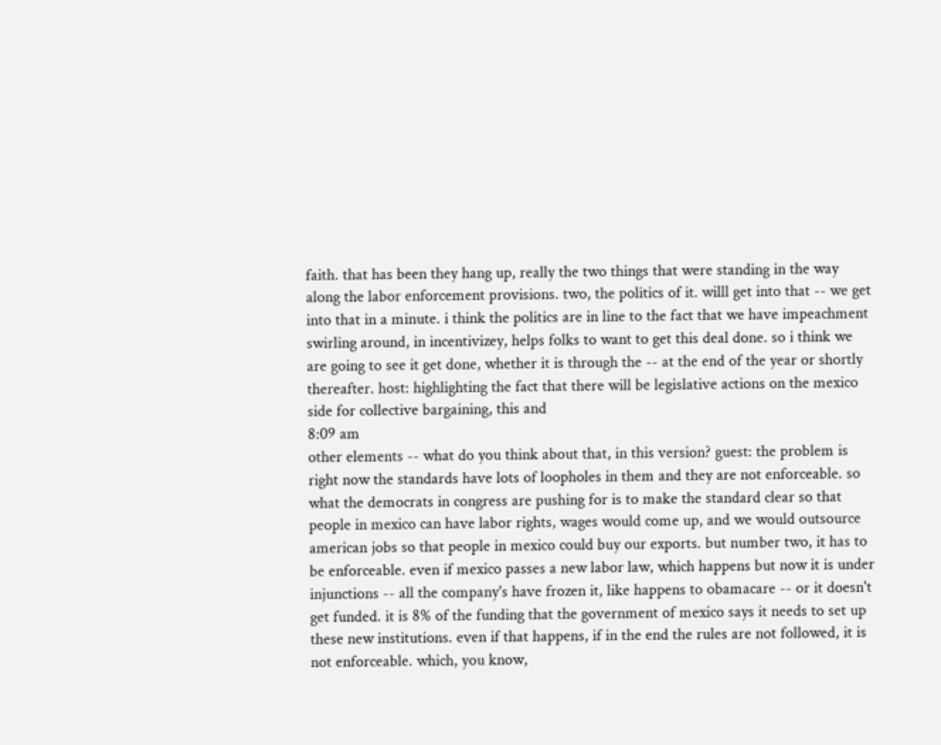faith. that has been they hang up, really the two things that were standing in the way along the labor enforcement provisions. two, the politics of it. willl get into that -- we get into that in a minute. i think the politics are in line to the fact that we have impeachment swirling around, in incentivizey, helps folks to want to get this deal done. so i think we are going to see it get done, whether it is through the -- at the end of the year or shortly thereafter. host: highlighting the fact that there will be legislative actions on the mexico side for collective bargaining, this and
8:09 am
other elements -- what do you think about that, in this version? guest: the problem is right now the standards have lots of loopholes in them and they are not enforceable. so what the democrats in congress are pushing for is to make the standard clear so that people in mexico can have labor rights, wages would come up, and we would outsource american jobs so that people in mexico could buy our exports. but number two, it has to be enforceable. even if mexico passes a new labor law, which happens but now it is under injunctions -- all the company's have frozen it, like happens to obamacare -- or it doesn't get funded. it is 8% of the funding that the government of mexico says it needs to set up these new institutions. even if that happens, if in the end the rules are not followed, it is not enforceable. which, you know,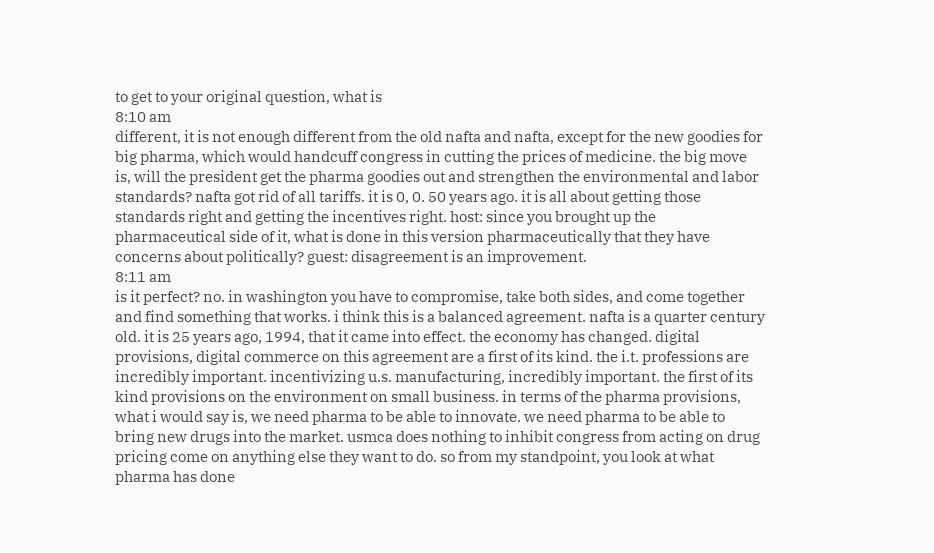to get to your original question, what is
8:10 am
different, it is not enough different from the old nafta and nafta, except for the new goodies for big pharma, which would handcuff congress in cutting the prices of medicine. the big move is, will the president get the pharma goodies out and strengthen the environmental and labor standards? nafta got rid of all tariffs. it is 0, 0. 50 years ago. it is all about getting those standards right and getting the incentives right. host: since you brought up the pharmaceutical side of it, what is done in this version pharmaceutically that they have concerns about politically? guest: disagreement is an improvement.
8:11 am
is it perfect? no. in washington you have to compromise, take both sides, and come together and find something that works. i think this is a balanced agreement. nafta is a quarter century old. it is 25 years ago, 1994, that it came into effect. the economy has changed. digital provisions, digital commerce on this agreement are a first of its kind. the i.t. professions are incredibly important. incentivizing u.s. manufacturing, incredibly important. the first of its kind provisions on the environment on small business. in terms of the pharma provisions, what i would say is, we need pharma to be able to innovate. we need pharma to be able to bring new drugs into the market. usmca does nothing to inhibit congress from acting on drug pricing come on anything else they want to do. so from my standpoint, you look at what pharma has done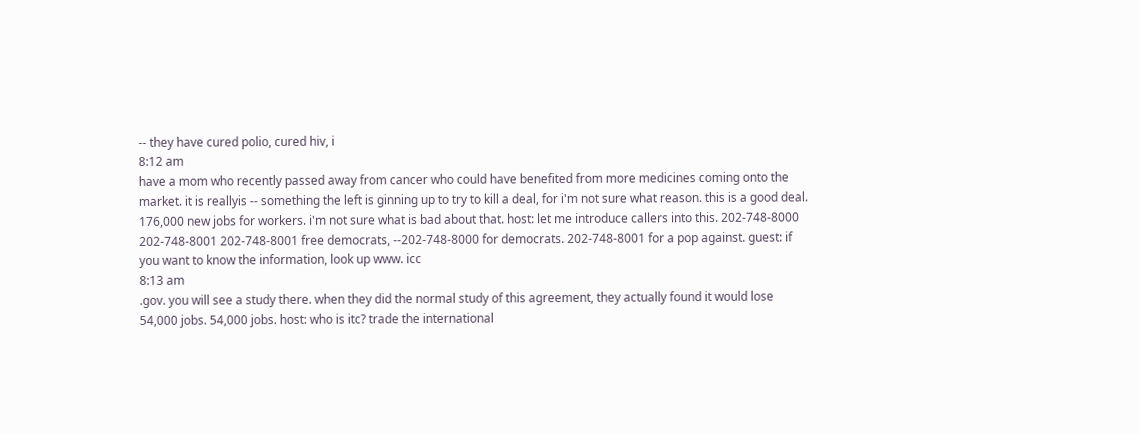-- they have cured polio, cured hiv, i
8:12 am
have a mom who recently passed away from cancer who could have benefited from more medicines coming onto the market. it is reallyis -- something the left is ginning up to try to kill a deal, for i'm not sure what reason. this is a good deal. 176,000 new jobs for workers. i'm not sure what is bad about that. host: let me introduce callers into this. 202-748-8000 202-748-8001 202-748-8001 free democrats, --202-748-8000 for democrats. 202-748-8001 for a pop against. guest: if you want to know the information, look up www. icc
8:13 am
.gov. you will see a study there. when they did the normal study of this agreement, they actually found it would lose 54,000 jobs. 54,000 jobs. host: who is itc? trade the international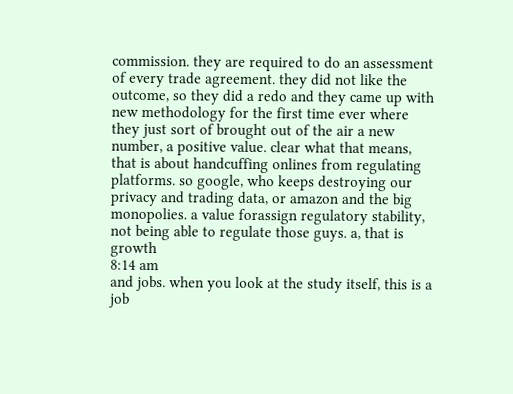commission. they are required to do an assessment of every trade agreement. they did not like the outcome, so they did a redo and they came up with new methodology for the first time ever where they just sort of brought out of the air a new number, a positive value. clear what that means, that is about handcuffing onlines from regulating platforms. so google, who keeps destroying our privacy and trading data, or amazon and the big monopolies. a value forassign regulatory stability, not being able to regulate those guys. a, that is growth
8:14 am
and jobs. when you look at the study itself, this is a job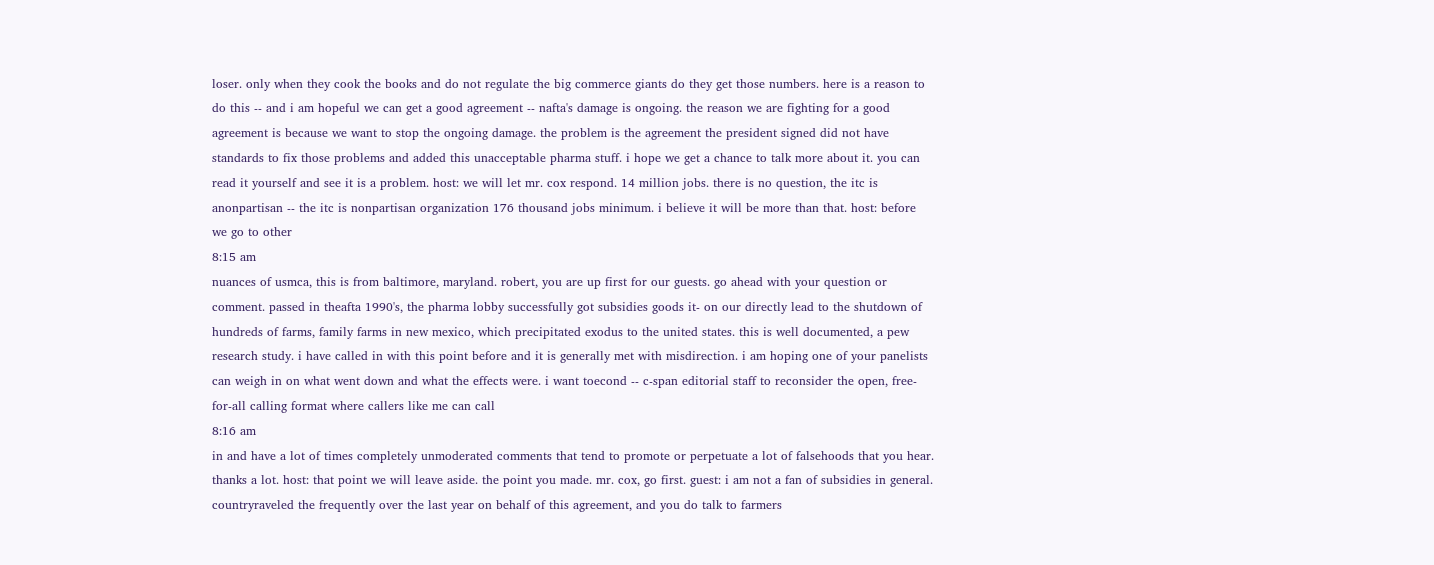loser. only when they cook the books and do not regulate the big commerce giants do they get those numbers. here is a reason to do this -- and i am hopeful we can get a good agreement -- nafta's damage is ongoing. the reason we are fighting for a good agreement is because we want to stop the ongoing damage. the problem is the agreement the president signed did not have standards to fix those problems and added this unacceptable pharma stuff. i hope we get a chance to talk more about it. you can read it yourself and see it is a problem. host: we will let mr. cox respond. 14 million jobs. there is no question, the itc is anonpartisan -- the itc is nonpartisan organization 176 thousand jobs minimum. i believe it will be more than that. host: before we go to other
8:15 am
nuances of usmca, this is from baltimore, maryland. robert, you are up first for our guests. go ahead with your question or comment. passed in theafta 1990's, the pharma lobby successfully got subsidies goods it- on our directly lead to the shutdown of hundreds of farms, family farms in new mexico, which precipitated exodus to the united states. this is well documented, a pew research study. i have called in with this point before and it is generally met with misdirection. i am hoping one of your panelists can weigh in on what went down and what the effects were. i want toecond -- c-span editorial staff to reconsider the open, free-for-all calling format where callers like me can call
8:16 am
in and have a lot of times completely unmoderated comments that tend to promote or perpetuate a lot of falsehoods that you hear. thanks a lot. host: that point we will leave aside. the point you made. mr. cox, go first. guest: i am not a fan of subsidies in general. countryraveled the frequently over the last year on behalf of this agreement, and you do talk to farmers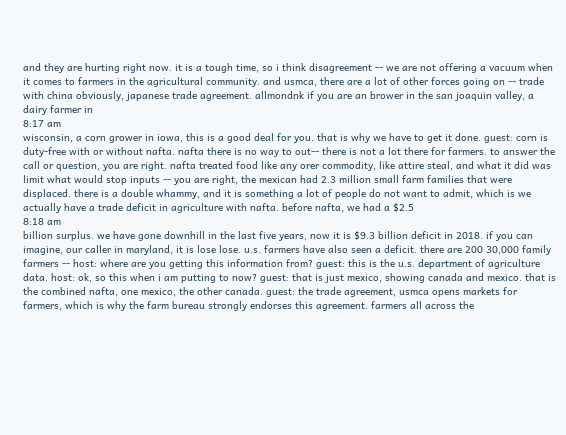and they are hurting right now. it is a tough time, so i think disagreement -- we are not offering a vacuum when it comes to farmers in the agricultural community. and usmca, there are a lot of other forces going on -- trade with china obviously, japanese trade agreement. allmondnk if you are an brower in the san joaquin valley, a dairy farmer in
8:17 am
wisconsin, a corn grower in iowa, this is a good deal for you. that is why we have to get it done. guest: corn is duty-free with or without nafta. nafta there is no way to out-- there is not a lot there for farmers. to answer the call or question, you are right. nafta treated food like any orer commodity, like attire steal, and what it did was limit what would stop inputs -- you are right, the mexican had 2.3 million small farm families that were displaced. there is a double whammy, and it is something a lot of people do not want to admit, which is we actually have a trade deficit in agriculture with nafta. before nafta, we had a $2.5
8:18 am
billion surplus. we have gone downhill in the last five years, now it is $9.3 billion deficit in 2018. if you can imagine, our caller in maryland, it is lose lose. u.s. farmers have also seen a deficit. there are 200 30,000 family farmers -- host: where are you getting this information from? guest: this is the u.s. department of agriculture data. host: ok, so this when i am putting to now? guest: that is just mexico, showing canada and mexico. that is the combined nafta, one mexico, the other canada. guest: the trade agreement, usmca opens markets for farmers, which is why the farm bureau strongly endorses this agreement. farmers all across the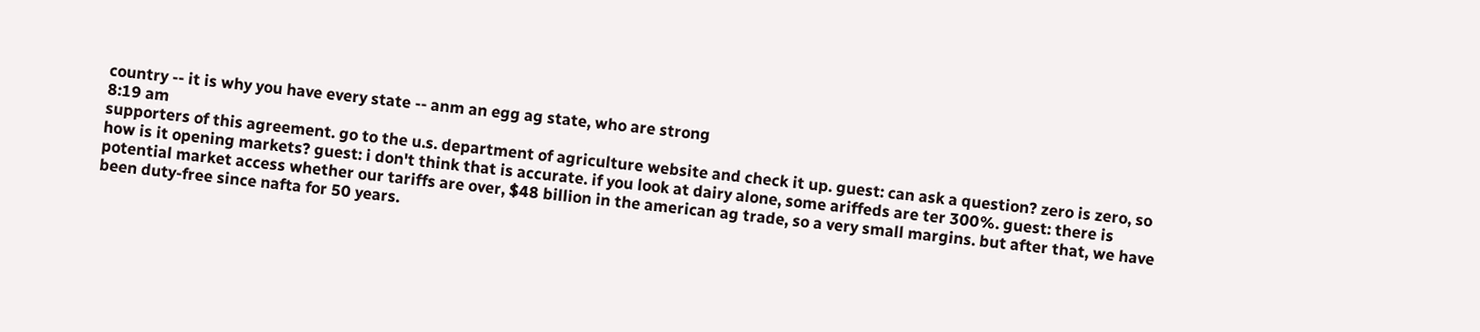country -- it is why you have every state -- anm an egg ag state, who are strong
8:19 am
supporters of this agreement. go to the u.s. department of agriculture website and check it up. guest: can ask a question? zero is zero, so how is it opening markets? guest: i don't think that is accurate. if you look at dairy alone, some ariffeds are ter 300%. guest: there is potential market access whether our tariffs are over, $48 billion in the american ag trade, so a very small margins. but after that, we have been duty-free since nafta for 50 years.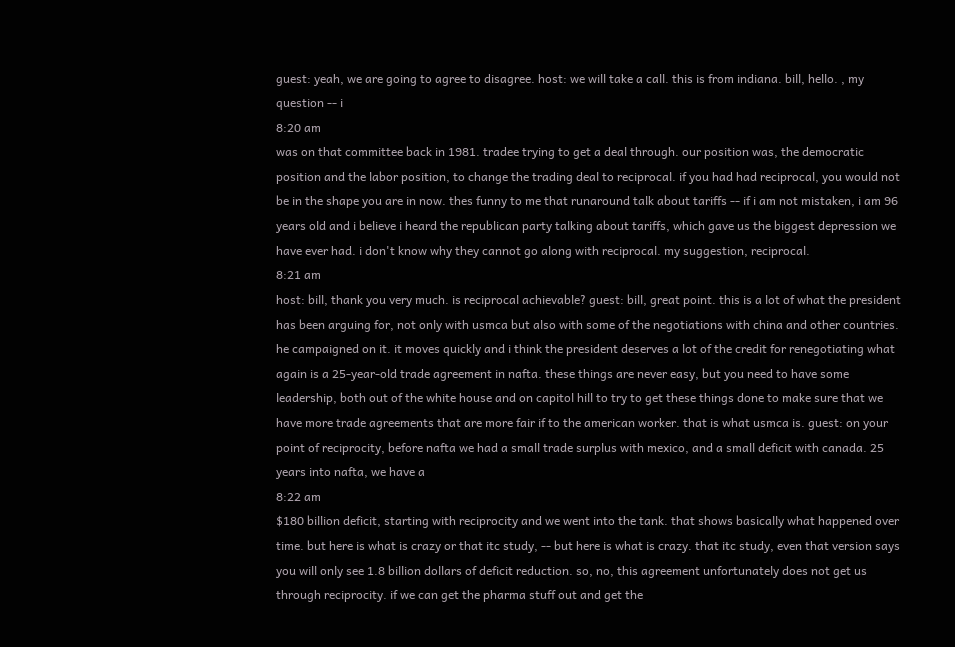guest: yeah, we are going to agree to disagree. host: we will take a call. this is from indiana. bill, hello. , my question -- i
8:20 am
was on that committee back in 1981. tradee trying to get a deal through. our position was, the democratic position and the labor position, to change the trading deal to reciprocal. if you had had reciprocal, you would not be in the shape you are in now. thes funny to me that runaround talk about tariffs -- if i am not mistaken, i am 96 years old and i believe i heard the republican party talking about tariffs, which gave us the biggest depression we have ever had. i don't know why they cannot go along with reciprocal. my suggestion, reciprocal.
8:21 am
host: bill, thank you very much. is reciprocal achievable? guest: bill, great point. this is a lot of what the president has been arguing for, not only with usmca but also with some of the negotiations with china and other countries. he campaigned on it. it moves quickly and i think the president deserves a lot of the credit for renegotiating what again is a 25-year-old trade agreement in nafta. these things are never easy, but you need to have some leadership, both out of the white house and on capitol hill to try to get these things done to make sure that we have more trade agreements that are more fair if to the american worker. that is what usmca is. guest: on your point of reciprocity, before nafta we had a small trade surplus with mexico, and a small deficit with canada. 25 years into nafta, we have a
8:22 am
$180 billion deficit, starting with reciprocity and we went into the tank. that shows basically what happened over time. but here is what is crazy or that itc study, -- but here is what is crazy. that itc study, even that version says you will only see 1.8 billion dollars of deficit reduction. so, no, this agreement unfortunately does not get us through reciprocity. if we can get the pharma stuff out and get the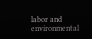labor and environmental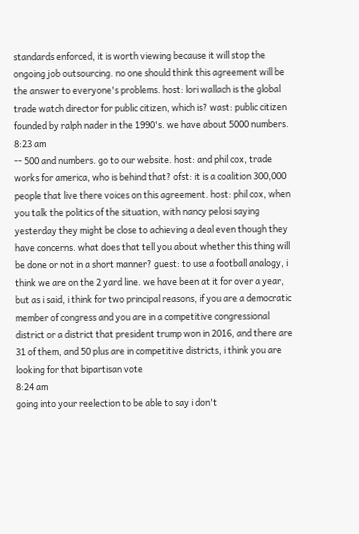standards enforced, it is worth viewing because it will stop the ongoing job outsourcing. no one should think this agreement will be the answer to everyone's problems. host: lori wallach is the global trade watch director for public citizen, which is? wast: public citizen founded by ralph nader in the 1990's. we have about 5000 numbers.
8:23 am
-- 500 and numbers. go to our website. host: and phil cox, trade works for america, who is behind that? ofst: it is a coalition 300,000 people that live there voices on this agreement. host: phil cox, when you talk the politics of the situation, with nancy pelosi saying yesterday they might be close to achieving a deal even though they have concerns. what does that tell you about whether this thing will be done or not in a short manner? guest: to use a football analogy, i think we are on the 2 yard line. we have been at it for over a year, but as i said, i think for two principal reasons, if you are a democratic member of congress and you are in a competitive congressional district or a district that president trump won in 2016, and there are 31 of them, and 50 plus are in competitive districts, i think you are looking for that bipartisan vote
8:24 am
going into your reelection to be able to say i don't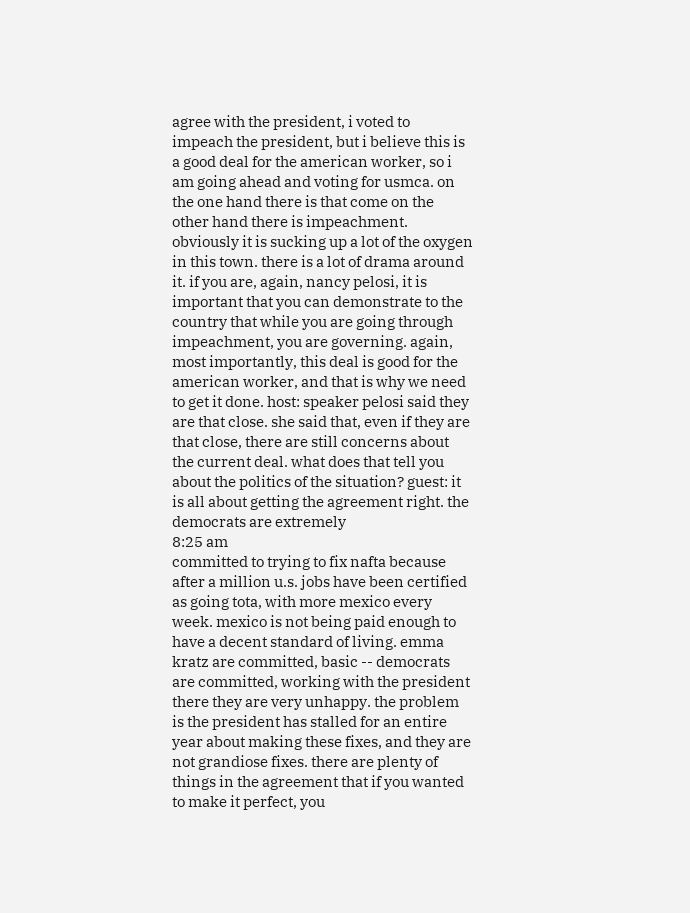agree with the president, i voted to impeach the president, but i believe this is a good deal for the american worker, so i am going ahead and voting for usmca. on the one hand there is that come on the other hand there is impeachment. obviously it is sucking up a lot of the oxygen in this town. there is a lot of drama around it. if you are, again, nancy pelosi, it is important that you can demonstrate to the country that while you are going through impeachment, you are governing. again, most importantly, this deal is good for the american worker, and that is why we need to get it done. host: speaker pelosi said they are that close. she said that, even if they are that close, there are still concerns about the current deal. what does that tell you about the politics of the situation? guest: it is all about getting the agreement right. the democrats are extremely
8:25 am
committed to trying to fix nafta because after a million u.s. jobs have been certified as going tota, with more mexico every week. mexico is not being paid enough to have a decent standard of living. emma kratz are committed, basic -- democrats are committed, working with the president there they are very unhappy. the problem is the president has stalled for an entire year about making these fixes, and they are not grandiose fixes. there are plenty of things in the agreement that if you wanted to make it perfect, you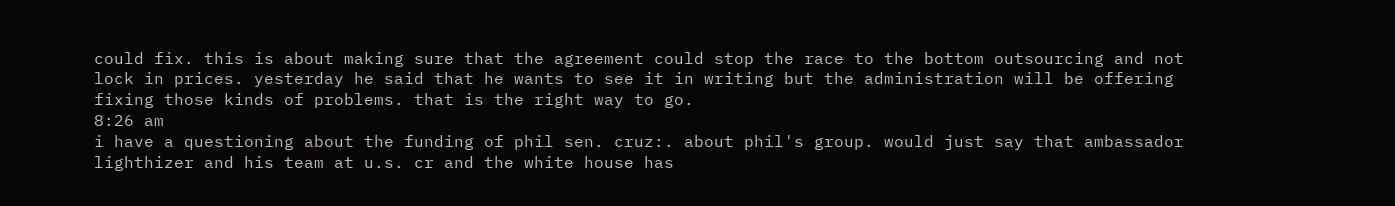could fix. this is about making sure that the agreement could stop the race to the bottom outsourcing and not lock in prices. yesterday he said that he wants to see it in writing but the administration will be offering fixing those kinds of problems. that is the right way to go.
8:26 am
i have a questioning about the funding of phil sen. cruz:. about phil's group. would just say that ambassador lighthizer and his team at u.s. cr and the white house has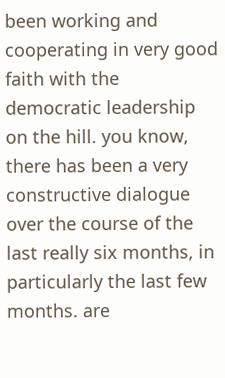been working and cooperating in very good faith with the democratic leadership on the hill. you know, there has been a very constructive dialogue over the course of the last really six months, in particularly the last few months. are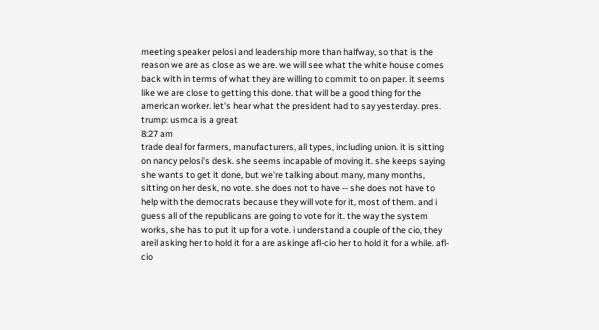meeting speaker pelosi and leadership more than halfway, so that is the reason we are as close as we are. we will see what the white house comes back with in terms of what they are willing to commit to on paper. it seems like we are close to getting this done. that will be a good thing for the american worker. let's hear what the president had to say yesterday. pres. trump: usmca is a great
8:27 am
trade deal for farmers, manufacturers, all types, including union. it is sitting on nancy pelosi's desk. she seems incapable of moving it. she keeps saying she wants to get it done, but we're talking about many, many months, sitting on her desk, no vote. she does not to have -- she does not have to help with the democrats because they will vote for it, most of them. and i guess all of the republicans are going to vote for it. the way the system works, she has to put it up for a vote. i understand a couple of the cio, they areil asking her to hold it for a are askinge afl-cio her to hold it for a while. afl-cio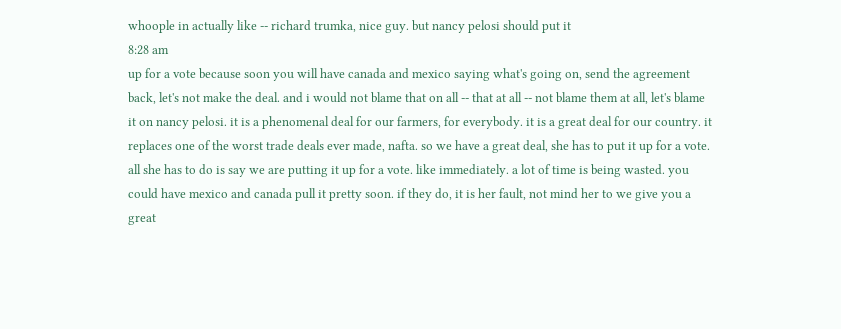whoople in actually like -- richard trumka, nice guy. but nancy pelosi should put it
8:28 am
up for a vote because soon you will have canada and mexico saying what's going on, send the agreement back, let's not make the deal. and i would not blame that on all -- that at all -- not blame them at all, let's blame it on nancy pelosi. it is a phenomenal deal for our farmers, for everybody. it is a great deal for our country. it replaces one of the worst trade deals ever made, nafta. so we have a great deal, she has to put it up for a vote. all she has to do is say we are putting it up for a vote. like immediately. a lot of time is being wasted. you could have mexico and canada pull it pretty soon. if they do, it is her fault, not mind her to we give you a great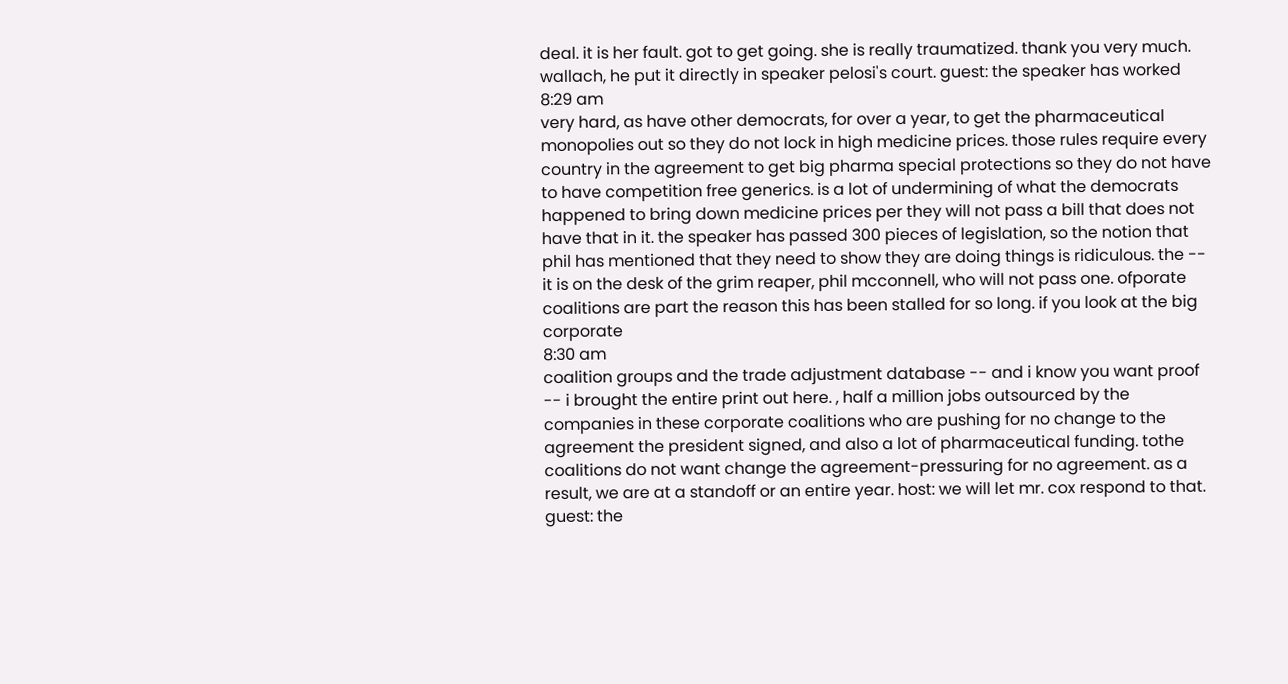deal. it is her fault. got to get going. she is really traumatized. thank you very much. wallach, he put it directly in speaker pelosi's court. guest: the speaker has worked
8:29 am
very hard, as have other democrats, for over a year, to get the pharmaceutical monopolies out so they do not lock in high medicine prices. those rules require every country in the agreement to get big pharma special protections so they do not have to have competition free generics. is a lot of undermining of what the democrats happened to bring down medicine prices per they will not pass a bill that does not have that in it. the speaker has passed 300 pieces of legislation, so the notion that phil has mentioned that they need to show they are doing things is ridiculous. the -- it is on the desk of the grim reaper, phil mcconnell, who will not pass one. ofporate coalitions are part the reason this has been stalled for so long. if you look at the big corporate
8:30 am
coalition groups and the trade adjustment database -- and i know you want proof -- i brought the entire print out here. , half a million jobs outsourced by the companies in these corporate coalitions who are pushing for no change to the agreement the president signed, and also a lot of pharmaceutical funding. tothe coalitions do not want change the agreement-pressuring for no agreement. as a result, we are at a standoff or an entire year. host: we will let mr. cox respond to that. guest: the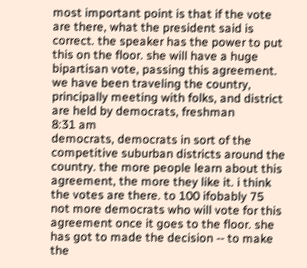most important point is that if the vote are there, what the president said is correct. the speaker has the power to put this on the floor. she will have a huge bipartisan vote, passing this agreement. we have been traveling the country, principally meeting with folks, and district are held by democrats, freshman
8:31 am
democrats, democrats in sort of the competitive suburban districts around the country. the more people learn about this agreement, the more they like it. i think the votes are there. to 100 ifobably 75 not more democrats who will vote for this agreement once it goes to the floor. she has got to made the decision -- to make the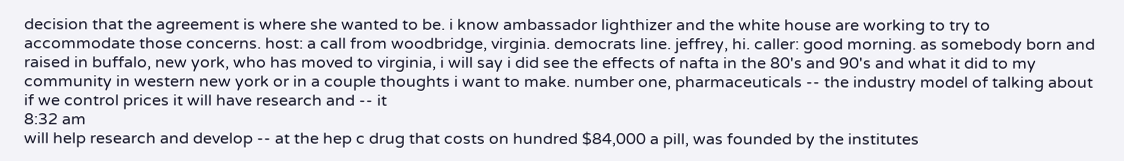decision that the agreement is where she wanted to be. i know ambassador lighthizer and the white house are working to try to accommodate those concerns. host: a call from woodbridge, virginia. democrats line. jeffrey, hi. caller: good morning. as somebody born and raised in buffalo, new york, who has moved to virginia, i will say i did see the effects of nafta in the 80's and 90's and what it did to my community in western new york or in a couple thoughts i want to make. number one, pharmaceuticals -- the industry model of talking about if we control prices it will have research and -- it
8:32 am
will help research and develop -- at the hep c drug that costs on hundred $84,000 a pill, was founded by the institutes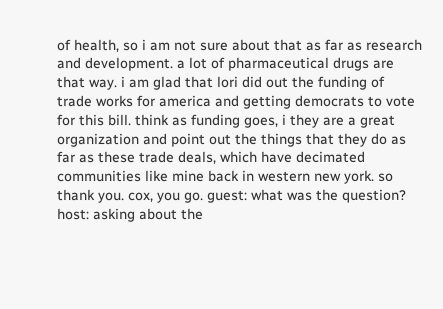of health, so i am not sure about that as far as research and development. a lot of pharmaceutical drugs are that way. i am glad that lori did out the funding of trade works for america and getting democrats to vote for this bill. think as funding goes, i they are a great organization and point out the things that they do as far as these trade deals, which have decimated communities like mine back in western new york. so thank you. cox, you go. guest: what was the question? host: asking about the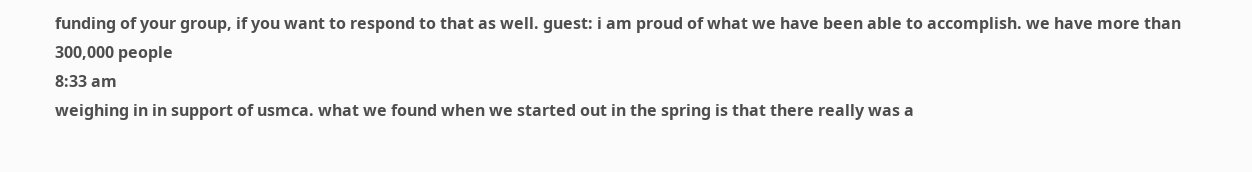funding of your group, if you want to respond to that as well. guest: i am proud of what we have been able to accomplish. we have more than 300,000 people
8:33 am
weighing in in support of usmca. what we found when we started out in the spring is that there really was a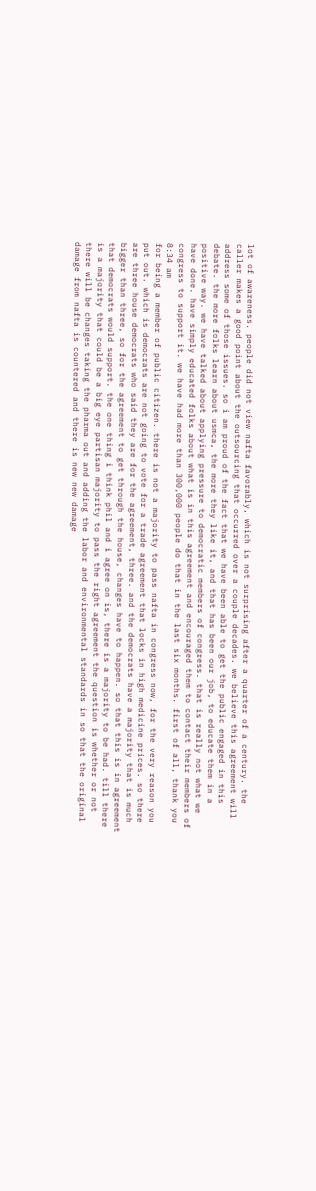lot of awareness. people did not view nafta favorably, which is not surprising after a quarter of a century. the caller makes a good point about the outsourcing that occurred over a couple decades. we believe this agreement will address some of those issues. so i am proud of the fact that we have been able to get the public engaged in this debate. the more folks learn about usmca, the more they like it, and that has been our job, to educate them in a positive way. we have talked about applying pressure to democratic members of congress. that is really not what we have done. have simply educated folks about what is in this agreement and encouraged them to contact their members of congress to support it. we have had more than 300,000 people do that in the last six months. first of all, thank you
8:34 am
for being a member of public citizen. there is not a majority to pass nafta in congress now, for the very reason you put out. which is democrats are not going to vote for a trade agreement that locks in high medicine prices. so there are three house democrats who said they are for the agreement, three. and the democrats have a majority that is much bigger than three, so for the agreement to get through the house, changes have to happen. so that this is in agreement that democrats would support. the one thing i think phil and i agree on is, there is a majority to be had. till there is a majority that could be a big eye partisan majority to pass the right agreement the question is whether or not there will be changes taking the pharma out and adding the labor and environmental standards in so that the original damage from nafta is countered and there is new new damage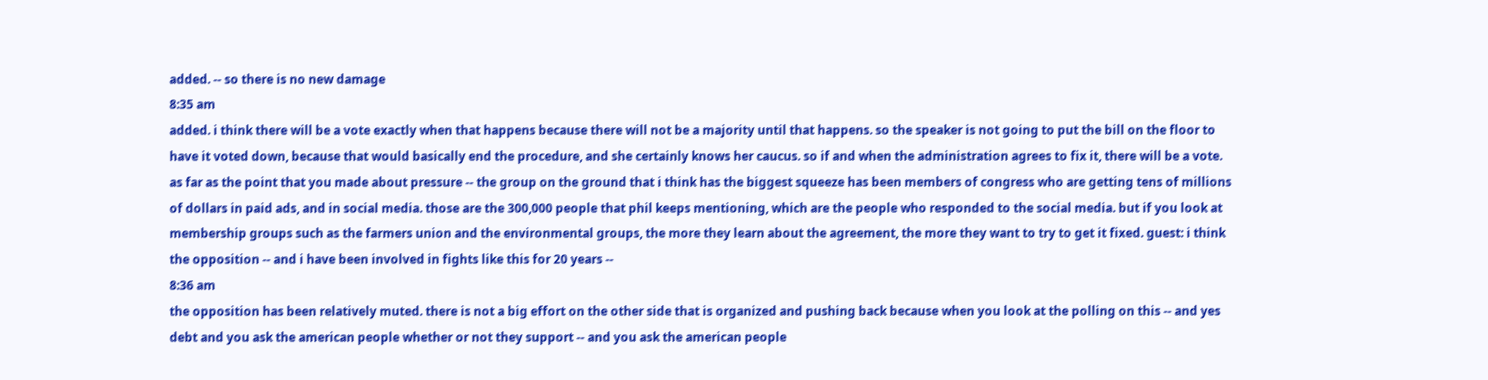added. -- so there is no new damage
8:35 am
added. i think there will be a vote exactly when that happens because there will not be a majority until that happens. so the speaker is not going to put the bill on the floor to have it voted down, because that would basically end the procedure, and she certainly knows her caucus. so if and when the administration agrees to fix it, there will be a vote. as far as the point that you made about pressure -- the group on the ground that i think has the biggest squeeze has been members of congress who are getting tens of millions of dollars in paid ads, and in social media. those are the 300,000 people that phil keeps mentioning, which are the people who responded to the social media. but if you look at membership groups such as the farmers union and the environmental groups, the more they learn about the agreement, the more they want to try to get it fixed. guest: i think the opposition -- and i have been involved in fights like this for 20 years --
8:36 am
the opposition has been relatively muted. there is not a big effort on the other side that is organized and pushing back because when you look at the polling on this -- and yes debt and you ask the american people whether or not they support -- and you ask the american people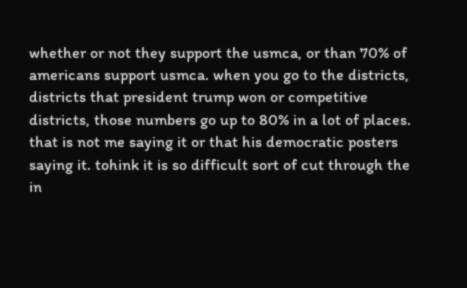whether or not they support the usmca, or than 70% of americans support usmca. when you go to the districts, districts that president trump won or competitive districts, those numbers go up to 80% in a lot of places. that is not me saying it or that his democratic posters saying it. tohink it is so difficult sort of cut through the in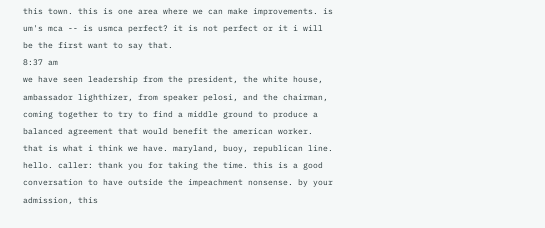this town. this is one area where we can make improvements. is um's mca -- is usmca perfect? it is not perfect or it i will be the first want to say that.
8:37 am
we have seen leadership from the president, the white house, ambassador lighthizer, from speaker pelosi, and the chairman, coming together to try to find a middle ground to produce a balanced agreement that would benefit the american worker. that is what i think we have. maryland, buoy, republican line. hello. caller: thank you for taking the time. this is a good conversation to have outside the impeachment nonsense. by your admission, this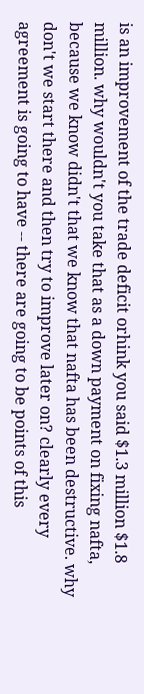is an improvement of the trade deficit orhink you said $1.3 million $1.8 million. why wouldn't you take that as a down payment on fixing nafta, because we know didn't that we know that nafta has been destructive. why don't we start there and then try to improve later on? clearly every agreement is going to have -- there are going to be points of this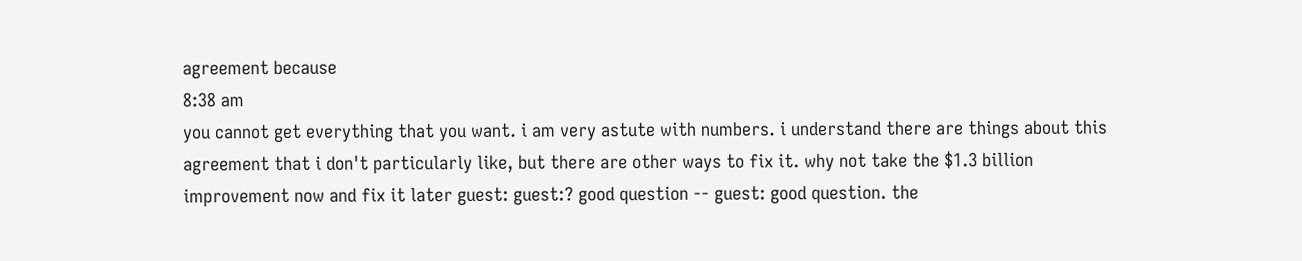agreement because
8:38 am
you cannot get everything that you want. i am very astute with numbers. i understand there are things about this agreement that i don't particularly like, but there are other ways to fix it. why not take the $1.3 billion improvement now and fix it later guest: guest:? good question -- guest: good question. the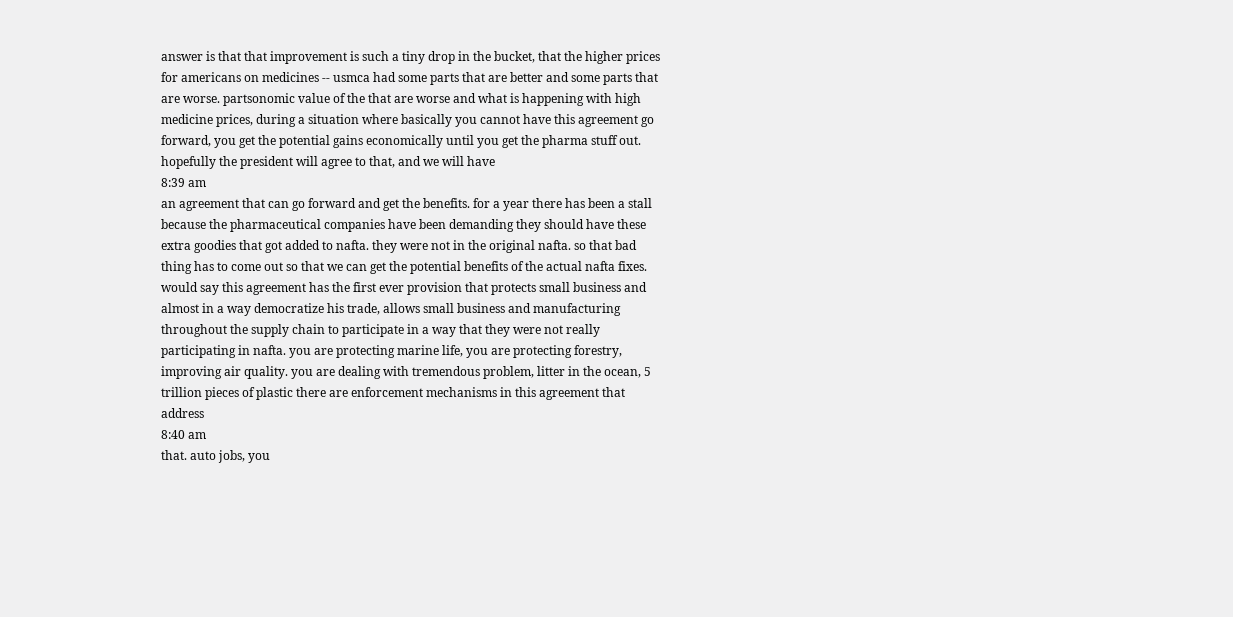answer is that that improvement is such a tiny drop in the bucket, that the higher prices for americans on medicines -- usmca had some parts that are better and some parts that are worse. partsonomic value of the that are worse and what is happening with high medicine prices, during a situation where basically you cannot have this agreement go forward, you get the potential gains economically until you get the pharma stuff out. hopefully the president will agree to that, and we will have
8:39 am
an agreement that can go forward and get the benefits. for a year there has been a stall because the pharmaceutical companies have been demanding they should have these extra goodies that got added to nafta. they were not in the original nafta. so that bad thing has to come out so that we can get the potential benefits of the actual nafta fixes. would say this agreement has the first ever provision that protects small business and almost in a way democratize his trade, allows small business and manufacturing throughout the supply chain to participate in a way that they were not really participating in nafta. you are protecting marine life, you are protecting forestry, improving air quality. you are dealing with tremendous problem, litter in the ocean, 5 trillion pieces of plastic there are enforcement mechanisms in this agreement that address
8:40 am
that. auto jobs, you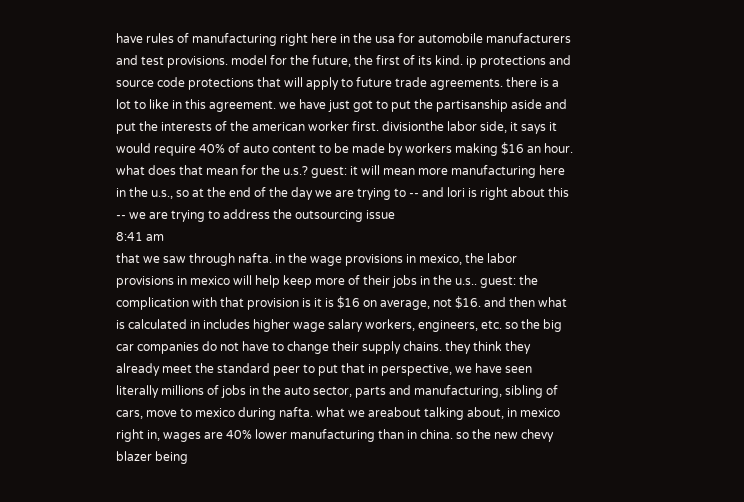have rules of manufacturing right here in the usa for automobile manufacturers and test provisions. model for the future, the first of its kind. ip protections and source code protections that will apply to future trade agreements. there is a lot to like in this agreement. we have just got to put the partisanship aside and put the interests of the american worker first. divisionthe labor side, it says it would require 40% of auto content to be made by workers making $16 an hour. what does that mean for the u.s.? guest: it will mean more manufacturing here in the u.s., so at the end of the day we are trying to -- and lori is right about this -- we are trying to address the outsourcing issue
8:41 am
that we saw through nafta. in the wage provisions in mexico, the labor provisions in mexico will help keep more of their jobs in the u.s.. guest: the complication with that provision is it is $16 on average, not $16. and then what is calculated in includes higher wage salary workers, engineers, etc. so the big car companies do not have to change their supply chains. they think they already meet the standard peer to put that in perspective, we have seen literally millions of jobs in the auto sector, parts and manufacturing, sibling of cars, move to mexico during nafta. what we areabout talking about, in mexico right in, wages are 40% lower manufacturing than in china. so the new chevy blazer being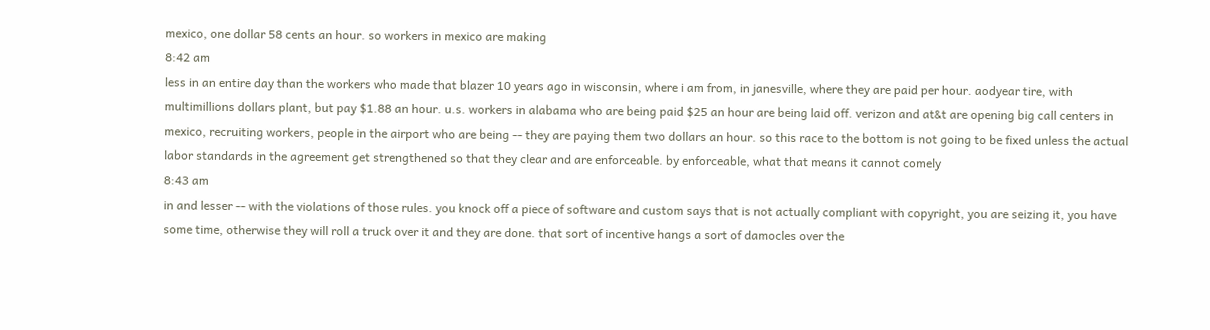mexico, one dollar 58 cents an hour. so workers in mexico are making
8:42 am
less in an entire day than the workers who made that blazer 10 years ago in wisconsin, where i am from, in janesville, where they are paid per hour. aodyear tire, with multimillions dollars plant, but pay $1.88 an hour. u.s. workers in alabama who are being paid $25 an hour are being laid off. verizon and at&t are opening big call centers in mexico, recruiting workers, people in the airport who are being -- they are paying them two dollars an hour. so this race to the bottom is not going to be fixed unless the actual labor standards in the agreement get strengthened so that they clear and are enforceable. by enforceable, what that means it cannot comely
8:43 am
in and lesser -- with the violations of those rules. you knock off a piece of software and custom says that is not actually compliant with copyright, you are seizing it, you have some time, otherwise they will roll a truck over it and they are done. that sort of incentive hangs a sort of damocles over the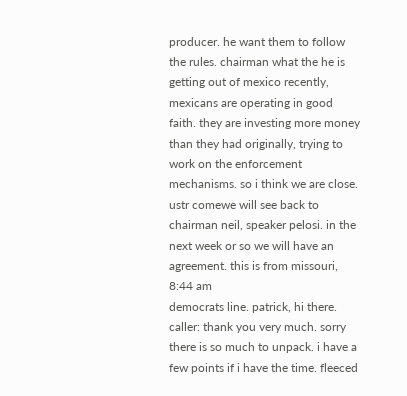producer. he want them to follow the rules. chairman what the he is getting out of mexico recently, mexicans are operating in good faith. they are investing more money than they had originally, trying to work on the enforcement mechanisms. so i think we are close. ustr comewe will see back to chairman neil, speaker pelosi. in the next week or so we will have an agreement. this is from missouri,
8:44 am
democrats line. patrick, hi there. caller: thank you very much. sorry there is so much to unpack. i have a few points if i have the time. fleeced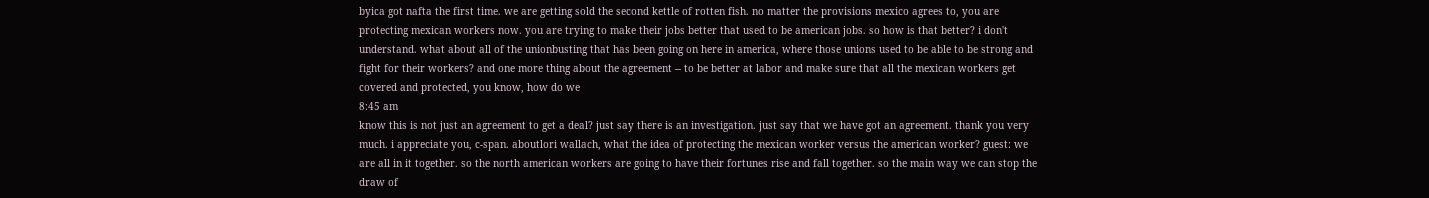byica got nafta the first time. we are getting sold the second kettle of rotten fish. no matter the provisions mexico agrees to, you are protecting mexican workers now. you are trying to make their jobs better that used to be american jobs. so how is that better? i don't understand. what about all of the unionbusting that has been going on here in america, where those unions used to be able to be strong and fight for their workers? and one more thing about the agreement -- to be better at labor and make sure that all the mexican workers get covered and protected, you know, how do we
8:45 am
know this is not just an agreement to get a deal? just say there is an investigation. just say that we have got an agreement. thank you very much. i appreciate you, c-span. aboutlori wallach, what the idea of protecting the mexican worker versus the american worker? guest: we are all in it together. so the north american workers are going to have their fortunes rise and fall together. so the main way we can stop the draw of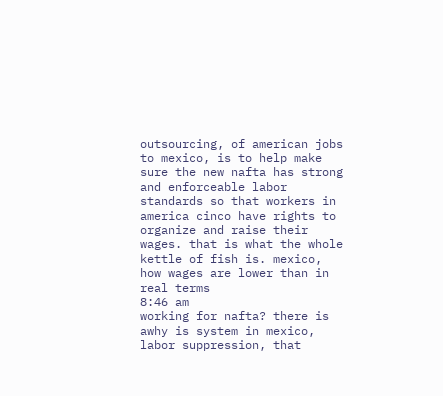outsourcing, of american jobs to mexico, is to help make sure the new nafta has strong and enforceable labor standards so that workers in america cinco have rights to organize and raise their wages. that is what the whole kettle of fish is. mexico, how wages are lower than in real terms
8:46 am
working for nafta? there is awhy is system in mexico, labor suppression, that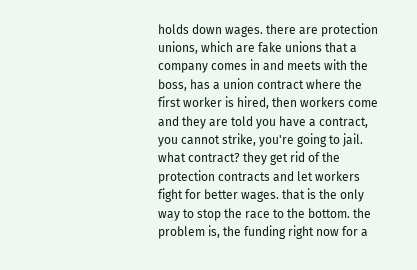holds down wages. there are protection unions, which are fake unions that a company comes in and meets with the boss, has a union contract where the first worker is hired, then workers come and they are told you have a contract, you cannot strike, you're going to jail. what contract? they get rid of the protection contracts and let workers fight for better wages. that is the only way to stop the race to the bottom. the problem is, the funding right now for a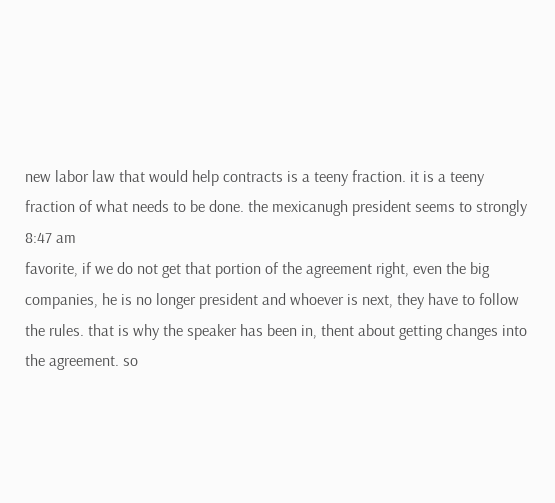new labor law that would help contracts is a teeny fraction. it is a teeny fraction of what needs to be done. the mexicanugh president seems to strongly
8:47 am
favorite, if we do not get that portion of the agreement right, even the big companies, he is no longer president and whoever is next, they have to follow the rules. that is why the speaker has been in, thent about getting changes into the agreement. so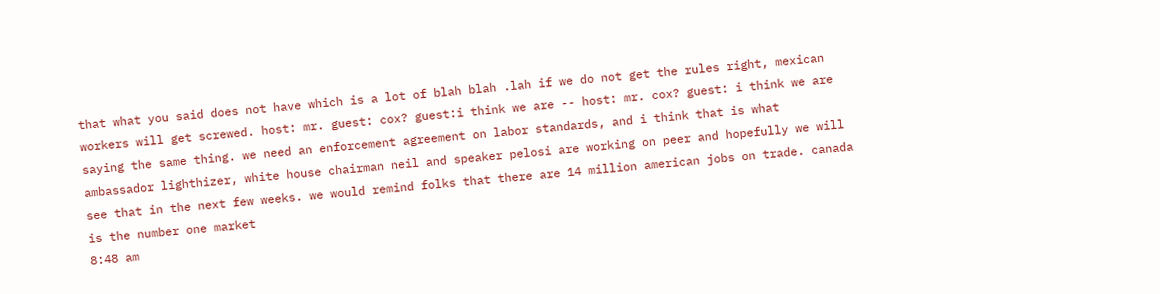that what you said does not have which is a lot of blah blah .lah if we do not get the rules right, mexican workers will get screwed. host: mr. guest: cox? guest:i think we are -- host: mr. cox? guest: i think we are saying the same thing. we need an enforcement agreement on labor standards, and i think that is what ambassador lighthizer, white house chairman neil and speaker pelosi are working on peer and hopefully we will see that in the next few weeks. we would remind folks that there are 14 million american jobs on trade. canada is the number one market
8:48 am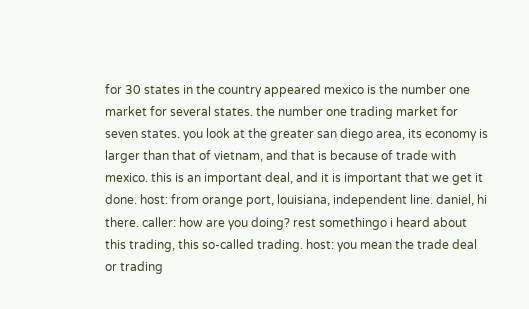for 30 states in the country appeared mexico is the number one market for several states. the number one trading market for seven states. you look at the greater san diego area, its economy is larger than that of vietnam, and that is because of trade with mexico. this is an important deal, and it is important that we get it done. host: from orange port, louisiana, independent line. daniel, hi there. caller: how are you doing? rest somethingo i heard about this trading, this so-called trading. host: you mean the trade deal or trading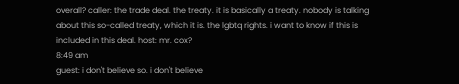overall? caller: the trade deal. the treaty. it is basically a treaty. nobody is talking about this so-called treaty, which it is. the lgbtq rights. i want to know if this is included in this deal. host: mr. cox?
8:49 am
guest: i don't believe so. i don't believe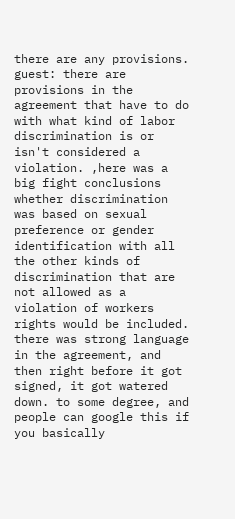there are any provisions. guest: there are provisions in the agreement that have to do with what kind of labor discrimination is or isn't considered a violation. ,here was a big fight conclusions whether discrimination was based on sexual preference or gender identification with all the other kinds of discrimination that are not allowed as a violation of workers rights would be included. there was strong language in the agreement, and then right before it got signed, it got watered down. to some degree, and people can google this if you basically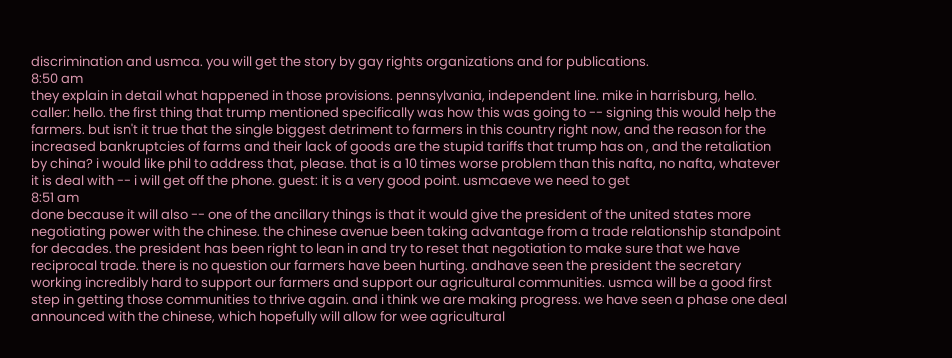discrimination and usmca. you will get the story by gay rights organizations and for publications.
8:50 am
they explain in detail what happened in those provisions. pennsylvania, independent line. mike in harrisburg, hello. caller: hello. the first thing that trump mentioned specifically was how this was going to -- signing this would help the farmers. but isn't it true that the single biggest detriment to farmers in this country right now, and the reason for the increased bankruptcies of farms and their lack of goods are the stupid tariffs that trump has on , and the retaliation by china? i would like phil to address that, please. that is a 10 times worse problem than this nafta, no nafta, whatever it is deal with -- i will get off the phone. guest: it is a very good point. usmcaeve we need to get
8:51 am
done because it will also -- one of the ancillary things is that it would give the president of the united states more negotiating power with the chinese. the chinese avenue been taking advantage from a trade relationship standpoint for decades. the president has been right to lean in and try to reset that negotiation to make sure that we have reciprocal trade. there is no question our farmers have been hurting. andhave seen the president the secretary working incredibly hard to support our farmers and support our agricultural communities. usmca will be a good first step in getting those communities to thrive again. and i think we are making progress. we have seen a phase one deal announced with the chinese, which hopefully will allow for wee agricultural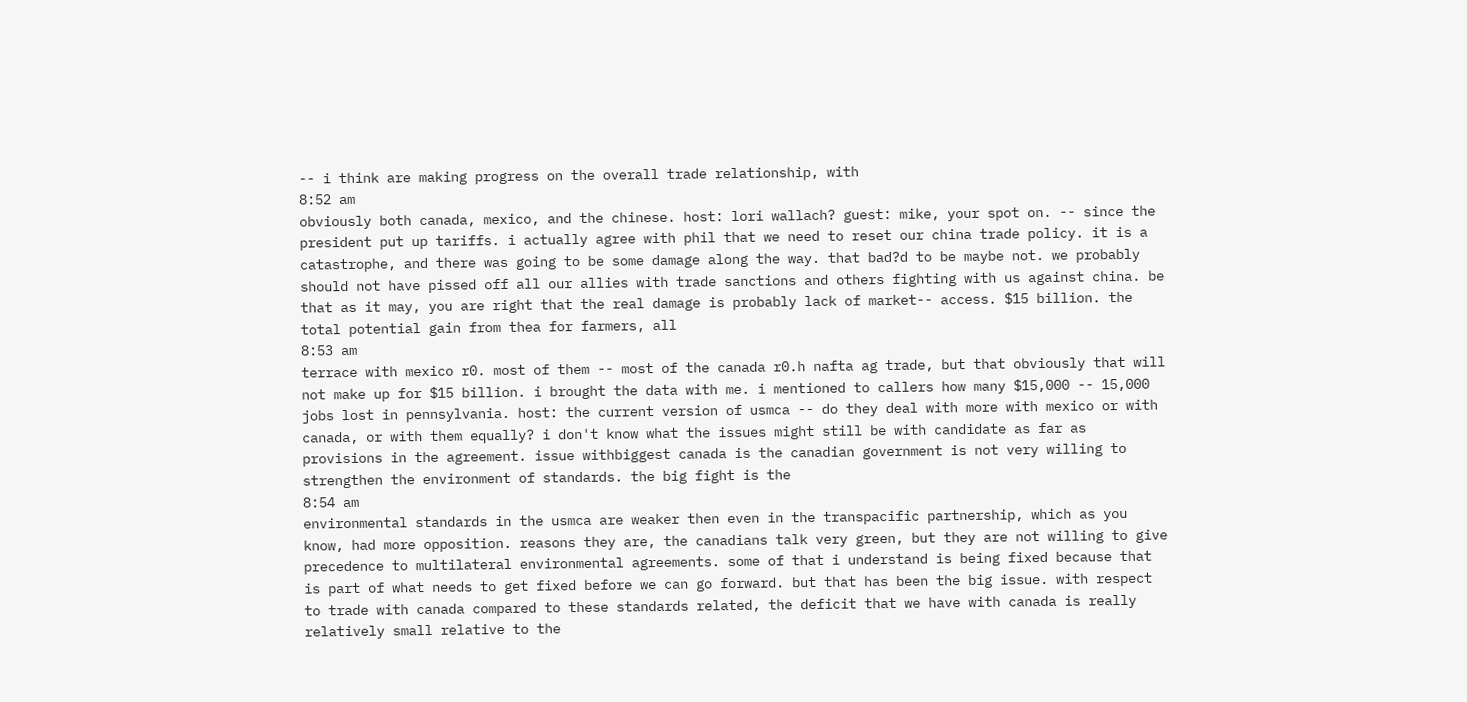-- i think are making progress on the overall trade relationship, with
8:52 am
obviously both canada, mexico, and the chinese. host: lori wallach? guest: mike, your spot on. -- since the president put up tariffs. i actually agree with phil that we need to reset our china trade policy. it is a catastrophe, and there was going to be some damage along the way. that bad?d to be maybe not. we probably should not have pissed off all our allies with trade sanctions and others fighting with us against china. be that as it may, you are right that the real damage is probably lack of market-- access. $15 billion. the total potential gain from thea for farmers, all
8:53 am
terrace with mexico r0. most of them -- most of the canada r0.h nafta ag trade, but that obviously that will not make up for $15 billion. i brought the data with me. i mentioned to callers how many $15,000 -- 15,000 jobs lost in pennsylvania. host: the current version of usmca -- do they deal with more with mexico or with canada, or with them equally? i don't know what the issues might still be with candidate as far as provisions in the agreement. issue withbiggest canada is the canadian government is not very willing to strengthen the environment of standards. the big fight is the
8:54 am
environmental standards in the usmca are weaker then even in the transpacific partnership, which as you know, had more opposition. reasons they are, the canadians talk very green, but they are not willing to give precedence to multilateral environmental agreements. some of that i understand is being fixed because that is part of what needs to get fixed before we can go forward. but that has been the big issue. with respect to trade with canada compared to these standards related, the deficit that we have with canada is really relatively small relative to the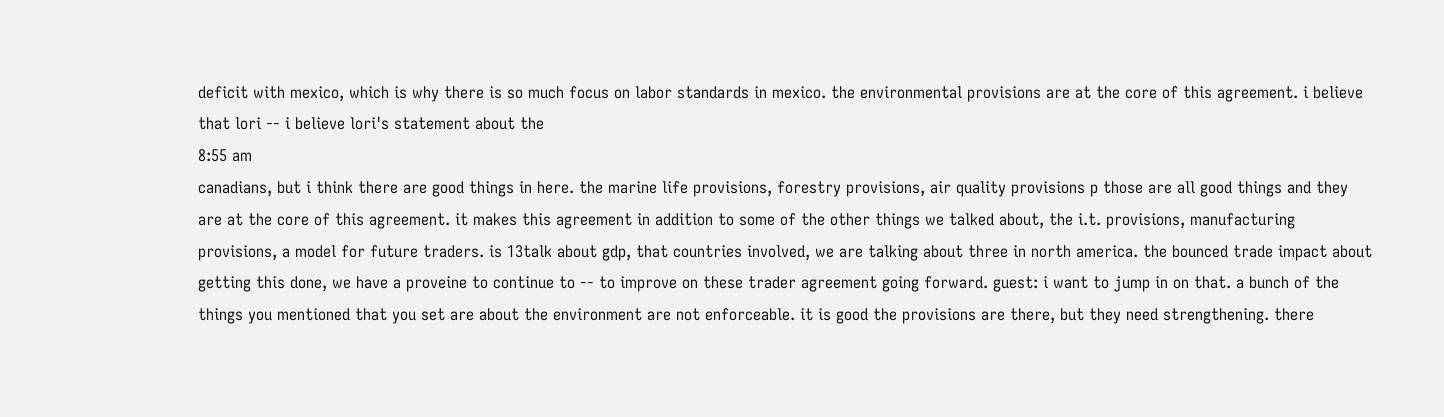deficit with mexico, which is why there is so much focus on labor standards in mexico. the environmental provisions are at the core of this agreement. i believe that lori -- i believe lori's statement about the
8:55 am
canadians, but i think there are good things in here. the marine life provisions, forestry provisions, air quality provisions p those are all good things and they are at the core of this agreement. it makes this agreement in addition to some of the other things we talked about, the i.t. provisions, manufacturing provisions, a model for future traders. is 13talk about gdp, that countries involved, we are talking about three in north america. the bounced trade impact about getting this done, we have a proveine to continue to -- to improve on these trader agreement going forward. guest: i want to jump in on that. a bunch of the things you mentioned that you set are about the environment are not enforceable. it is good the provisions are there, but they need strengthening. there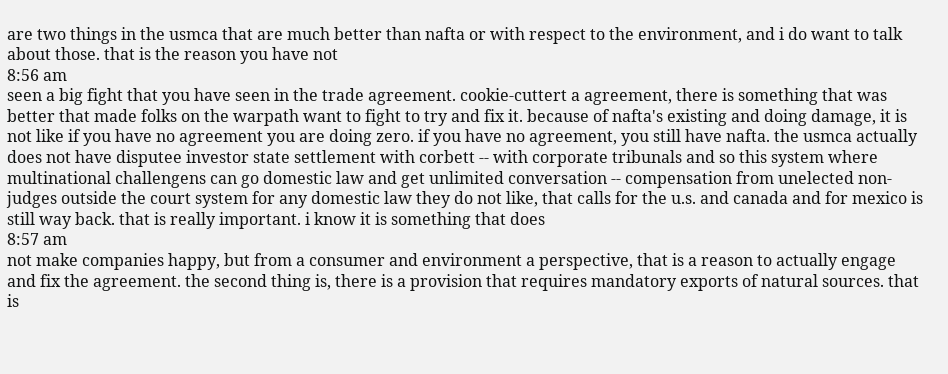are two things in the usmca that are much better than nafta or with respect to the environment, and i do want to talk about those. that is the reason you have not
8:56 am
seen a big fight that you have seen in the trade agreement. cookie-cuttert a agreement, there is something that was better that made folks on the warpath want to fight to try and fix it. because of nafta's existing and doing damage, it is not like if you have no agreement you are doing zero. if you have no agreement, you still have nafta. the usmca actually does not have disputee investor state settlement with corbett -- with corporate tribunals and so this system where multinational challengens can go domestic law and get unlimited conversation -- compensation from unelected non-judges outside the court system for any domestic law they do not like, that calls for the u.s. and canada and for mexico is still way back. that is really important. i know it is something that does
8:57 am
not make companies happy, but from a consumer and environment a perspective, that is a reason to actually engage and fix the agreement. the second thing is, there is a provision that requires mandatory exports of natural sources. that is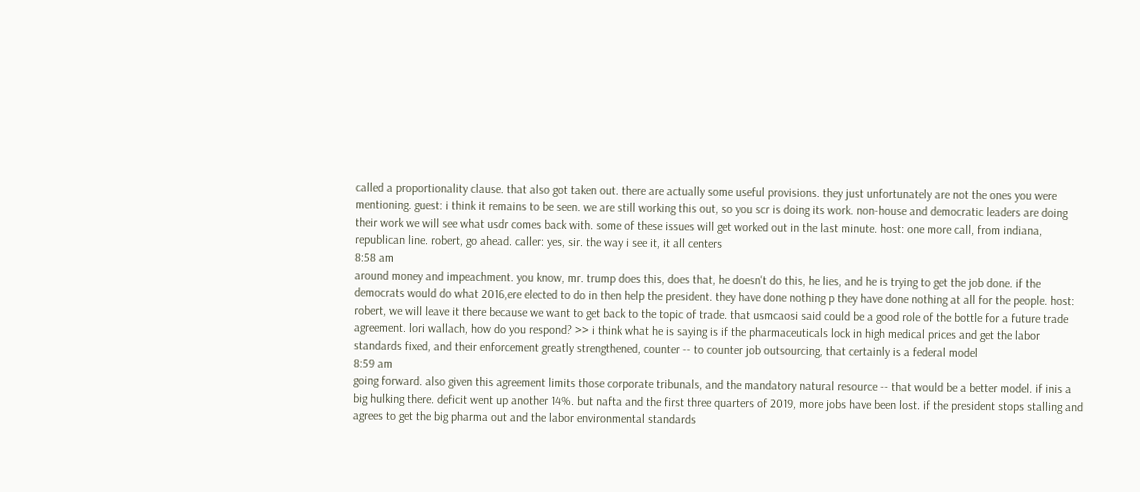called a proportionality clause. that also got taken out. there are actually some useful provisions. they just unfortunately are not the ones you were mentioning. guest: i think it remains to be seen. we are still working this out, so you scr is doing its work. non-house and democratic leaders are doing their work we will see what usdr comes back with. some of these issues will get worked out in the last minute. host: one more call, from indiana, republican line. robert, go ahead. caller: yes, sir. the way i see it, it all centers
8:58 am
around money and impeachment. you know, mr. trump does this, does that, he doesn't do this, he lies, and he is trying to get the job done. if the democrats would do what 2016,ere elected to do in then help the president. they have done nothing p they have done nothing at all for the people. host: robert, we will leave it there because we want to get back to the topic of trade. that usmcaosi said could be a good role of the bottle for a future trade agreement. lori wallach, how do you respond? >> i think what he is saying is if the pharmaceuticals lock in high medical prices and get the labor standards fixed, and their enforcement greatly strengthened, counter -- to counter job outsourcing, that certainly is a federal model
8:59 am
going forward. also given this agreement limits those corporate tribunals, and the mandatory natural resource -- that would be a better model. if inis a big hulking there. deficit went up another 14%. but nafta and the first three quarters of 2019, more jobs have been lost. if the president stops stalling and agrees to get the big pharma out and the labor environmental standards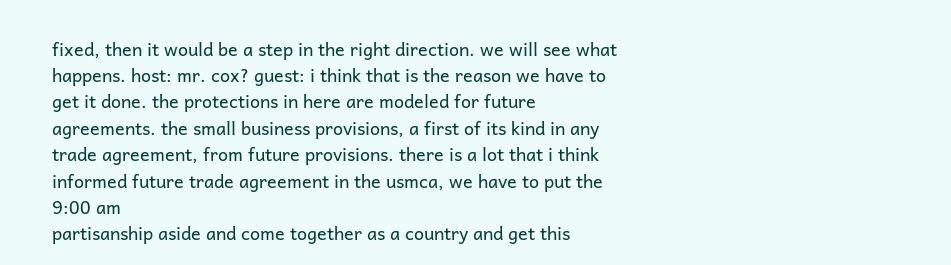fixed, then it would be a step in the right direction. we will see what happens. host: mr. cox? guest: i think that is the reason we have to get it done. the protections in here are modeled for future agreements. the small business provisions, a first of its kind in any trade agreement, from future provisions. there is a lot that i think informed future trade agreement in the usmca, we have to put the
9:00 am
partisanship aside and come together as a country and get this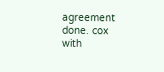agreement done. cox with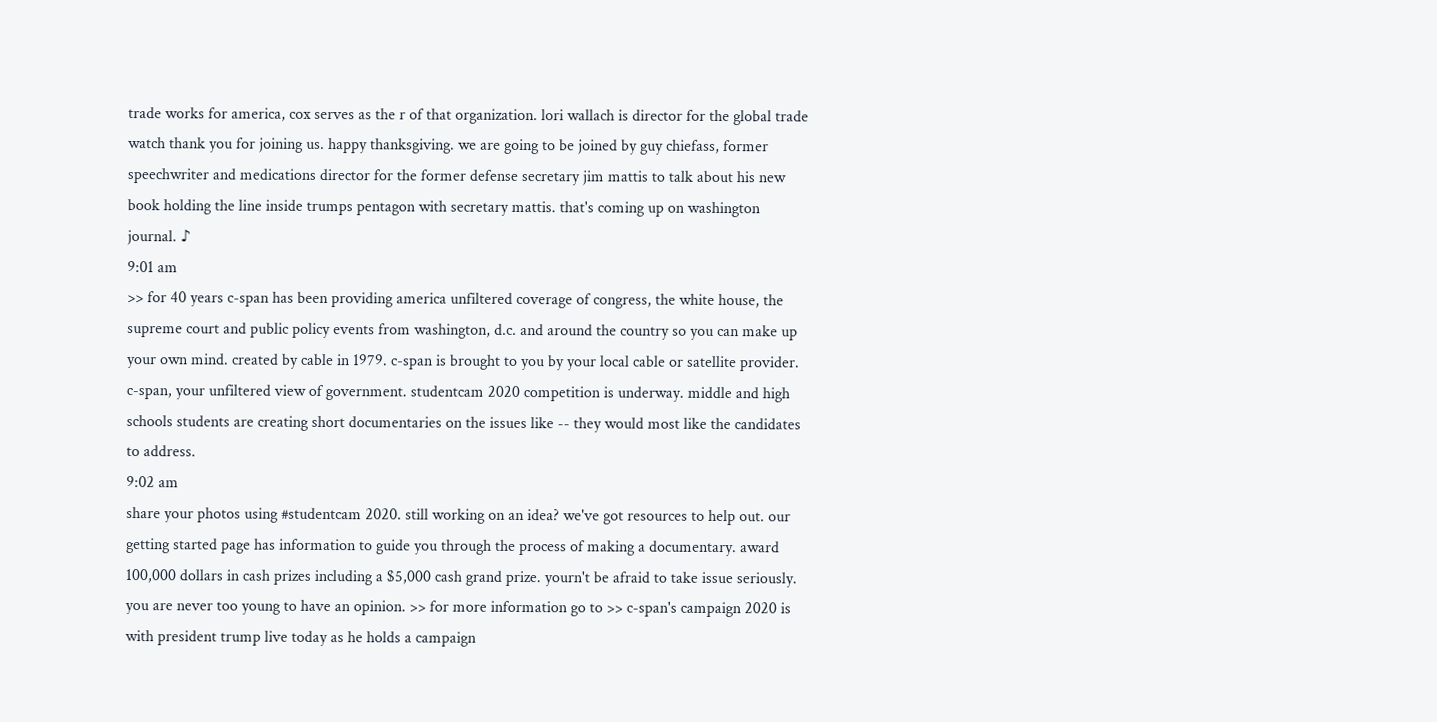trade works for america, cox serves as the r of that organization. lori wallach is director for the global trade watch thank you for joining us. happy thanksgiving. we are going to be joined by guy chiefass, former speechwriter and medications director for the former defense secretary jim mattis to talk about his new book holding the line inside trumps pentagon with secretary mattis. that's coming up on washington journal. ♪
9:01 am
>> for 40 years c-span has been providing america unfiltered coverage of congress, the white house, the supreme court and public policy events from washington, d.c. and around the country so you can make up your own mind. created by cable in 1979. c-span is brought to you by your local cable or satellite provider. c-span, your unfiltered view of government. studentcam 2020 competition is underway. middle and high schools students are creating short documentaries on the issues like -- they would most like the candidates to address.
9:02 am
share your photos using #studentcam 2020. still working on an idea? we've got resources to help out. our getting started page has information to guide you through the process of making a documentary. award 100,000 dollars in cash prizes including a $5,000 cash grand prize. yourn't be afraid to take issue seriously. you are never too young to have an opinion. >> for more information go to >> c-span's campaign 2020 is with president trump live today as he holds a campaign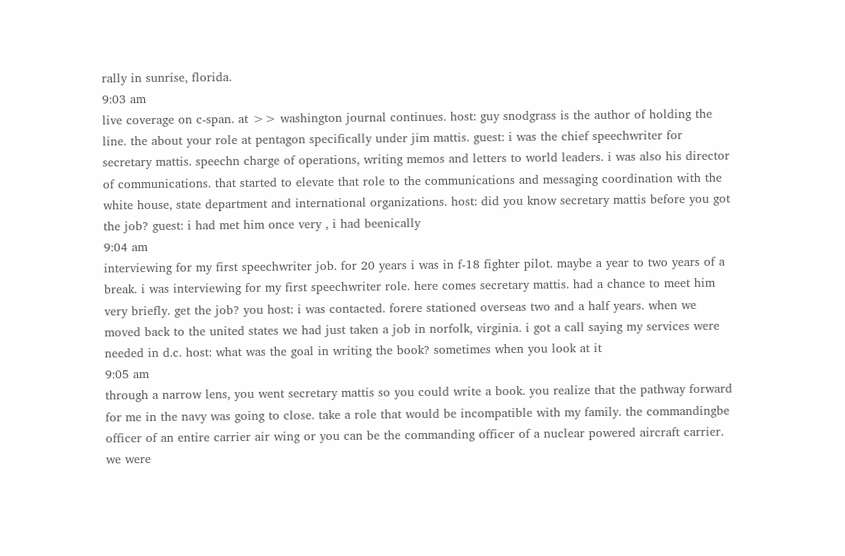rally in sunrise, florida.
9:03 am
live coverage on c-span. at >> washington journal continues. host: guy snodgrass is the author of holding the line. the about your role at pentagon specifically under jim mattis. guest: i was the chief speechwriter for secretary mattis. speechn charge of operations, writing memos and letters to world leaders. i was also his director of communications. that started to elevate that role to the communications and messaging coordination with the white house, state department and international organizations. host: did you know secretary mattis before you got the job? guest: i had met him once very , i had beenically
9:04 am
interviewing for my first speechwriter job. for 20 years i was in f-18 fighter pilot. maybe a year to two years of a break. i was interviewing for my first speechwriter role. here comes secretary mattis. had a chance to meet him very briefly. get the job? you host: i was contacted. forere stationed overseas two and a half years. when we moved back to the united states we had just taken a job in norfolk, virginia. i got a call saying my services were needed in d.c. host: what was the goal in writing the book? sometimes when you look at it
9:05 am
through a narrow lens, you went secretary mattis so you could write a book. you realize that the pathway forward for me in the navy was going to close. take a role that would be incompatible with my family. the commandingbe officer of an entire carrier air wing or you can be the commanding officer of a nuclear powered aircraft carrier. we were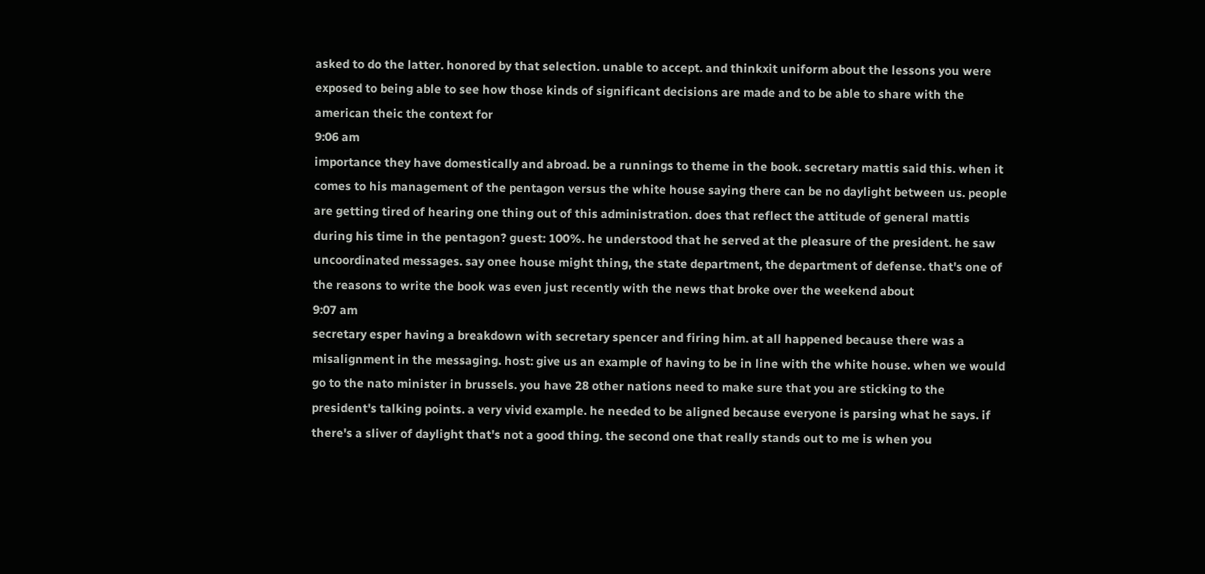asked to do the latter. honored by that selection. unable to accept. and thinkxit uniform about the lessons you were exposed to being able to see how those kinds of significant decisions are made and to be able to share with the american theic the context for
9:06 am
importance they have domestically and abroad. be a runnings to theme in the book. secretary mattis said this. when it comes to his management of the pentagon versus the white house saying there can be no daylight between us. people are getting tired of hearing one thing out of this administration. does that reflect the attitude of general mattis during his time in the pentagon? guest: 100%. he understood that he served at the pleasure of the president. he saw uncoordinated messages. say onee house might thing, the state department, the department of defense. that's one of the reasons to write the book was even just recently with the news that broke over the weekend about
9:07 am
secretary esper having a breakdown with secretary spencer and firing him. at all happened because there was a misalignment in the messaging. host: give us an example of having to be in line with the white house. when we would go to the nato minister in brussels. you have 28 other nations need to make sure that you are sticking to the president's talking points. a very vivid example. he needed to be aligned because everyone is parsing what he says. if there's a sliver of daylight that's not a good thing. the second one that really stands out to me is when you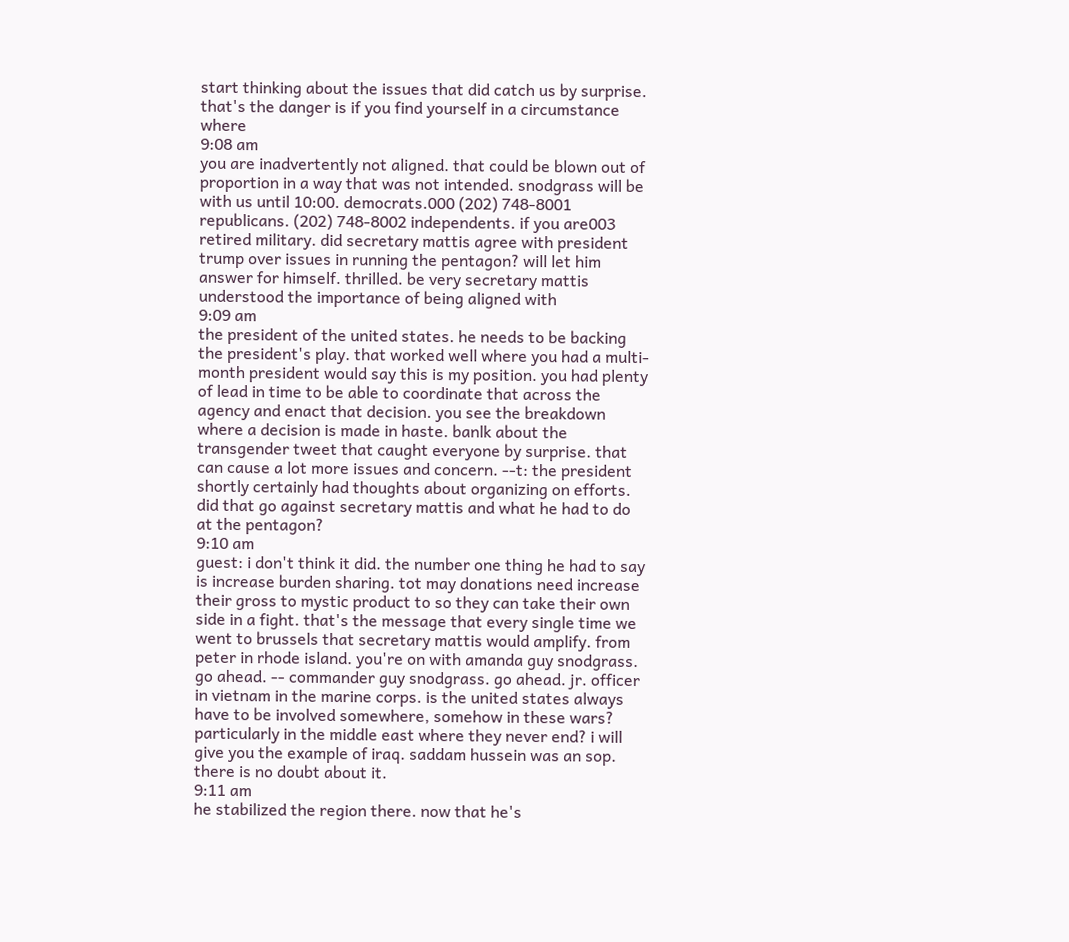start thinking about the issues that did catch us by surprise. that's the danger is if you find yourself in a circumstance where
9:08 am
you are inadvertently not aligned. that could be blown out of proportion in a way that was not intended. snodgrass will be with us until 10:00. democrats.000 (202) 748-8001 republicans. (202) 748-8002 independents. if you are003 retired military. did secretary mattis agree with president trump over issues in running the pentagon? will let him answer for himself. thrilled. be very secretary mattis understood the importance of being aligned with
9:09 am
the president of the united states. he needs to be backing the president's play. that worked well where you had a multi-month president would say this is my position. you had plenty of lead in time to be able to coordinate that across the agency and enact that decision. you see the breakdown where a decision is made in haste. banlk about the transgender tweet that caught everyone by surprise. that can cause a lot more issues and concern. --t: the president shortly certainly had thoughts about organizing on efforts. did that go against secretary mattis and what he had to do at the pentagon?
9:10 am
guest: i don't think it did. the number one thing he had to say is increase burden sharing. tot may donations need increase their gross to mystic product to so they can take their own side in a fight. that's the message that every single time we went to brussels that secretary mattis would amplify. from peter in rhode island. you're on with amanda guy snodgrass. go ahead. -- commander guy snodgrass. go ahead. jr. officer in vietnam in the marine corps. is the united states always have to be involved somewhere, somehow in these wars? particularly in the middle east where they never end? i will give you the example of iraq. saddam hussein was an sop. there is no doubt about it.
9:11 am
he stabilized the region there. now that he's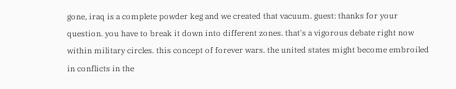gone, iraq is a complete powder keg and we created that vacuum. guest: thanks for your question. you have to break it down into different zones. that's a vigorous debate right now within military circles. this concept of forever wars. the united states might become embroiled in conflicts in the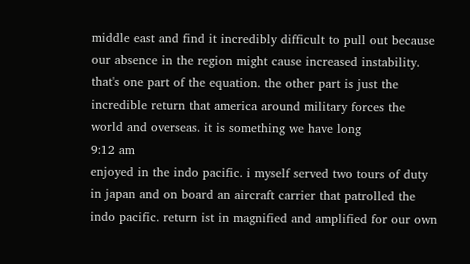middle east and find it incredibly difficult to pull out because our absence in the region might cause increased instability. that's one part of the equation. the other part is just the incredible return that america around military forces the world and overseas. it is something we have long
9:12 am
enjoyed in the indo pacific. i myself served two tours of duty in japan and on board an aircraft carrier that patrolled the indo pacific. return ist in magnified and amplified for our own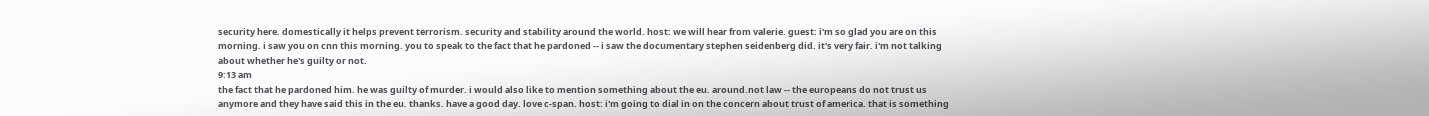security here. domestically it helps prevent terrorism. security and stability around the world. host: we will hear from valerie. guest: i'm so glad you are on this morning. i saw you on cnn this morning. you to speak to the fact that he pardoned -- i saw the documentary stephen seidenberg did. it's very fair. i'm not talking about whether he's guilty or not.
9:13 am
the fact that he pardoned him. he was guilty of murder. i would also like to mention something about the eu. around.not law -- the europeans do not trust us anymore and they have said this in the eu. thanks. have a good day. love c-span. host: i'm going to dial in on the concern about trust of america. that is something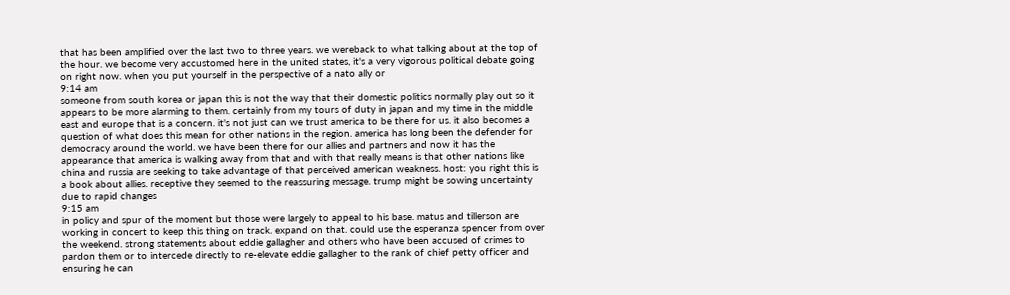that has been amplified over the last two to three years. we wereback to what talking about at the top of the hour. we become very accustomed here in the united states, it's a very vigorous political debate going on right now. when you put yourself in the perspective of a nato ally or
9:14 am
someone from south korea or japan this is not the way that their domestic politics normally play out so it appears to be more alarming to them. certainly from my tours of duty in japan and my time in the middle east and europe that is a concern. it's not just can we trust america to be there for us. it also becomes a question of what does this mean for other nations in the region. america has long been the defender for democracy around the world. we have been there for our allies and partners and now it has the appearance that america is walking away from that and with that really means is that other nations like china and russia are seeking to take advantage of that perceived american weakness. host: you right this is a book about allies. receptive they seemed to the reassuring message. trump might be sowing uncertainty due to rapid changes
9:15 am
in policy and spur of the moment but those were largely to appeal to his base. matus and tillerson are working in concert to keep this thing on track. expand on that. could use the esperanza spencer from over the weekend. strong statements about eddie gallagher and others who have been accused of crimes to pardon them or to intercede directly to re-elevate eddie gallagher to the rank of chief petty officer and ensuring he can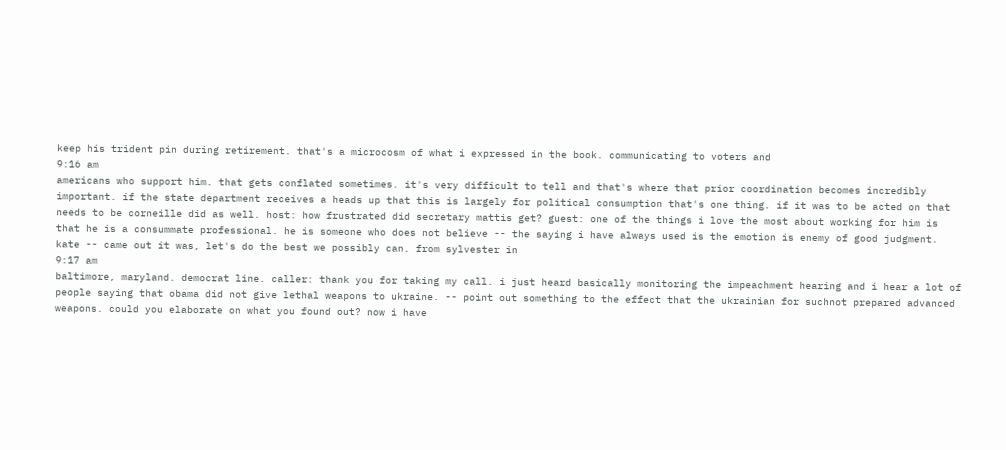keep his trident pin during retirement. that's a microcosm of what i expressed in the book. communicating to voters and
9:16 am
americans who support him. that gets conflated sometimes. it's very difficult to tell and that's where that prior coordination becomes incredibly important. if the state department receives a heads up that this is largely for political consumption that's one thing. if it was to be acted on that needs to be corneille did as well. host: how frustrated did secretary mattis get? guest: one of the things i love the most about working for him is that he is a consummate professional. he is someone who does not believe -- the saying i have always used is the emotion is enemy of good judgment. kate -- came out it was, let's do the best we possibly can. from sylvester in
9:17 am
baltimore, maryland. democrat line. caller: thank you for taking my call. i just heard basically monitoring the impeachment hearing and i hear a lot of people saying that obama did not give lethal weapons to ukraine. -- point out something to the effect that the ukrainian for suchnot prepared advanced weapons. could you elaborate on what you found out? now i have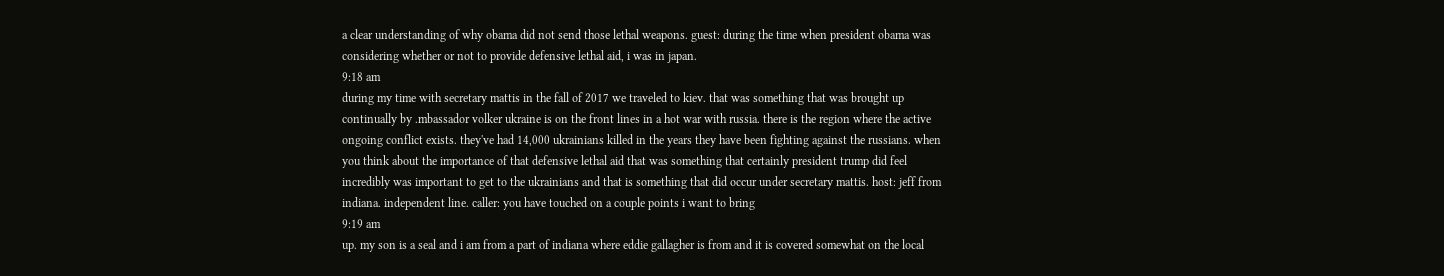a clear understanding of why obama did not send those lethal weapons. guest: during the time when president obama was considering whether or not to provide defensive lethal aid, i was in japan.
9:18 am
during my time with secretary mattis in the fall of 2017 we traveled to kiev. that was something that was brought up continually by .mbassador volker ukraine is on the front lines in a hot war with russia. there is the region where the active ongoing conflict exists. they've had 14,000 ukrainians killed in the years they have been fighting against the russians. when you think about the importance of that defensive lethal aid that was something that certainly president trump did feel incredibly was important to get to the ukrainians and that is something that did occur under secretary mattis. host: jeff from indiana. independent line. caller: you have touched on a couple points i want to bring
9:19 am
up. my son is a seal and i am from a part of indiana where eddie gallagher is from and it is covered somewhat on the local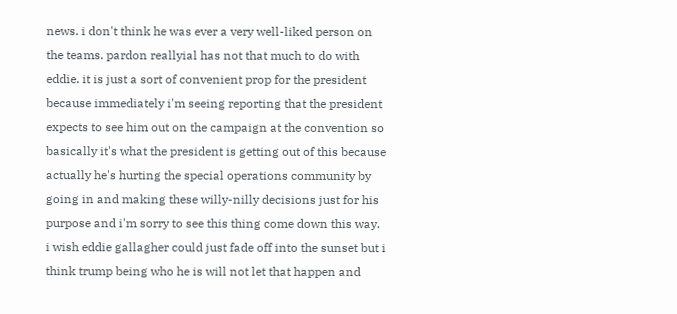news. i don't think he was ever a very well-liked person on the teams. pardon reallyial has not that much to do with eddie. it is just a sort of convenient prop for the president because immediately i'm seeing reporting that the president expects to see him out on the campaign at the convention so basically it's what the president is getting out of this because actually he's hurting the special operations community by going in and making these willy-nilly decisions just for his purpose and i'm sorry to see this thing come down this way. i wish eddie gallagher could just fade off into the sunset but i think trump being who he is will not let that happen and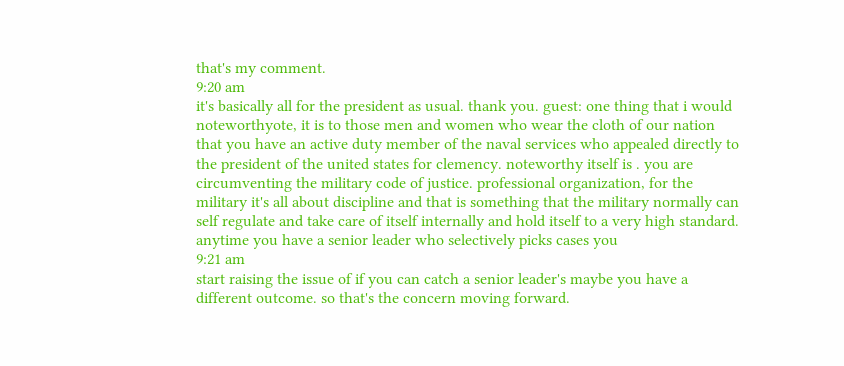that's my comment.
9:20 am
it's basically all for the president as usual. thank you. guest: one thing that i would noteworthyote, it is to those men and women who wear the cloth of our nation that you have an active duty member of the naval services who appealed directly to the president of the united states for clemency. noteworthy itself is . you are circumventing the military code of justice. professional organization, for the military it's all about discipline and that is something that the military normally can self regulate and take care of itself internally and hold itself to a very high standard. anytime you have a senior leader who selectively picks cases you
9:21 am
start raising the issue of if you can catch a senior leader's maybe you have a different outcome. so that's the concern moving forward.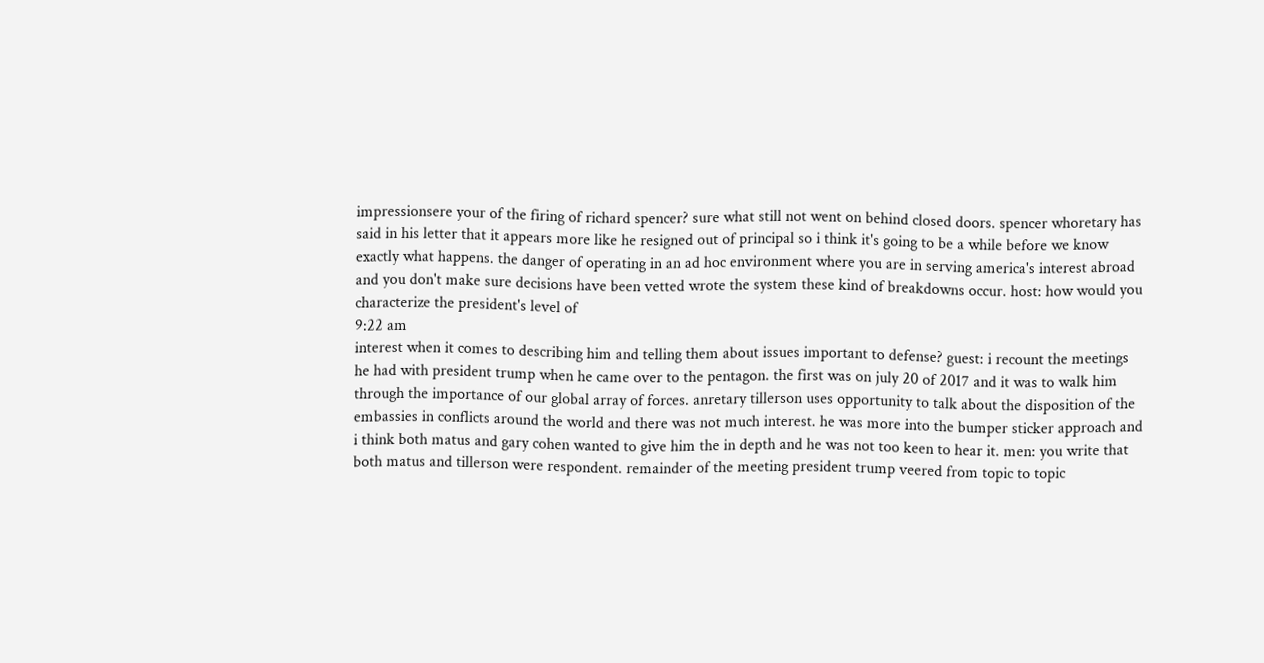impressionsere your of the firing of richard spencer? sure what still not went on behind closed doors. spencer whoretary has said in his letter that it appears more like he resigned out of principal so i think it's going to be a while before we know exactly what happens. the danger of operating in an ad hoc environment where you are in serving america's interest abroad and you don't make sure decisions have been vetted wrote the system these kind of breakdowns occur. host: how would you characterize the president's level of
9:22 am
interest when it comes to describing him and telling them about issues important to defense? guest: i recount the meetings he had with president trump when he came over to the pentagon. the first was on july 20 of 2017 and it was to walk him through the importance of our global array of forces. anretary tillerson uses opportunity to talk about the disposition of the embassies in conflicts around the world and there was not much interest. he was more into the bumper sticker approach and i think both matus and gary cohen wanted to give him the in depth and he was not too keen to hear it. men: you write that both matus and tillerson were respondent. remainder of the meeting president trump veered from topic to topic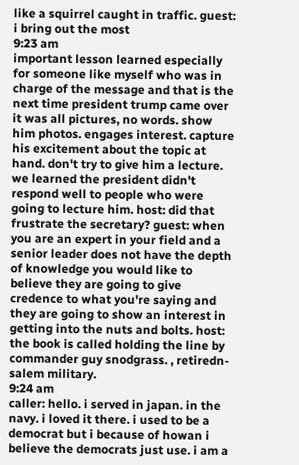like a squirrel caught in traffic. guest: i bring out the most
9:23 am
important lesson learned especially for someone like myself who was in charge of the message and that is the next time president trump came over it was all pictures, no words. show him photos. engages interest. capture his excitement about the topic at hand. don't try to give him a lecture. we learned the president didn't respond well to people who were going to lecture him. host: did that frustrate the secretary? guest: when you are an expert in your field and a senior leader does not have the depth of knowledge you would like to believe they are going to give credence to what you're saying and they are going to show an interest in getting into the nuts and bolts. host: the book is called holding the line by commander guy snodgrass. , retiredn-salem military.
9:24 am
caller: hello. i served in japan. in the navy. i loved it there. i used to be a democrat but i because of howan i believe the democrats just use. i am a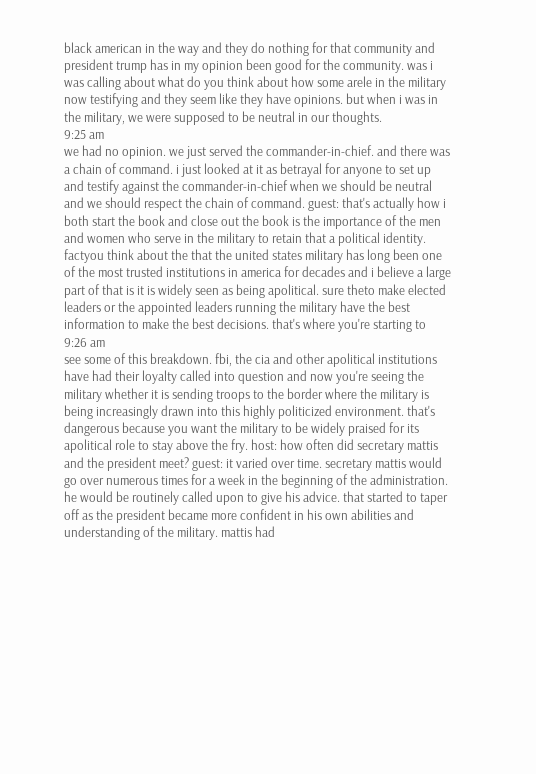black american in the way and they do nothing for that community and president trump has in my opinion been good for the community. was i was calling about what do you think about how some arele in the military now testifying and they seem like they have opinions. but when i was in the military, we were supposed to be neutral in our thoughts.
9:25 am
we had no opinion. we just served the commander-in-chief. and there was a chain of command. i just looked at it as betrayal for anyone to set up and testify against the commander-in-chief when we should be neutral and we should respect the chain of command. guest: that's actually how i both start the book and close out the book is the importance of the men and women who serve in the military to retain that a political identity. factyou think about the that the united states military has long been one of the most trusted institutions in america for decades and i believe a large part of that is it is widely seen as being apolitical. sure theto make elected leaders or the appointed leaders running the military have the best information to make the best decisions. that's where you're starting to
9:26 am
see some of this breakdown. fbi, the cia and other apolitical institutions have had their loyalty called into question and now you're seeing the military whether it is sending troops to the border where the military is being increasingly drawn into this highly politicized environment. that's dangerous because you want the military to be widely praised for its apolitical role to stay above the fry. host: how often did secretary mattis and the president meet? guest: it varied over time. secretary mattis would go over numerous times for a week in the beginning of the administration. he would be routinely called upon to give his advice. that started to taper off as the president became more confident in his own abilities and understanding of the military. mattis had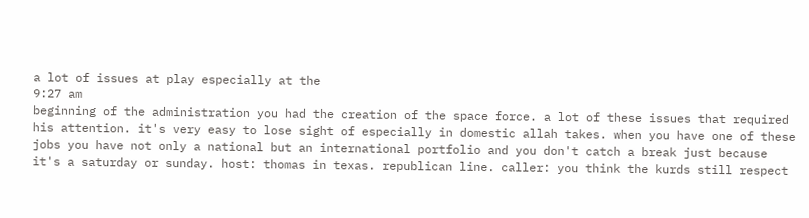a lot of issues at play especially at the
9:27 am
beginning of the administration you had the creation of the space force. a lot of these issues that required his attention. it's very easy to lose sight of especially in domestic allah takes. when you have one of these jobs you have not only a national but an international portfolio and you don't catch a break just because it's a saturday or sunday. host: thomas in texas. republican line. caller: you think the kurds still respect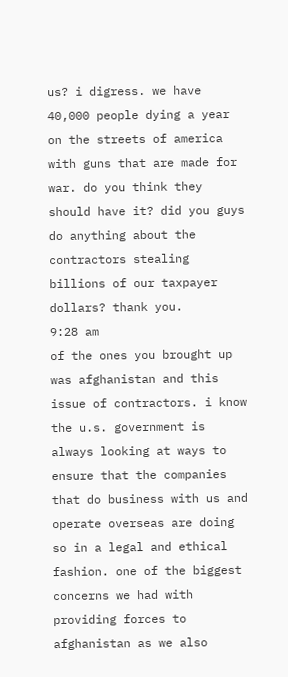us? i digress. we have 40,000 people dying a year on the streets of america with guns that are made for war. do you think they should have it? did you guys do anything about the contractors stealing billions of our taxpayer dollars? thank you.
9:28 am
of the ones you brought up was afghanistan and this issue of contractors. i know the u.s. government is always looking at ways to ensure that the companies that do business with us and operate overseas are doing so in a legal and ethical fashion. one of the biggest concerns we had with providing forces to afghanistan as we also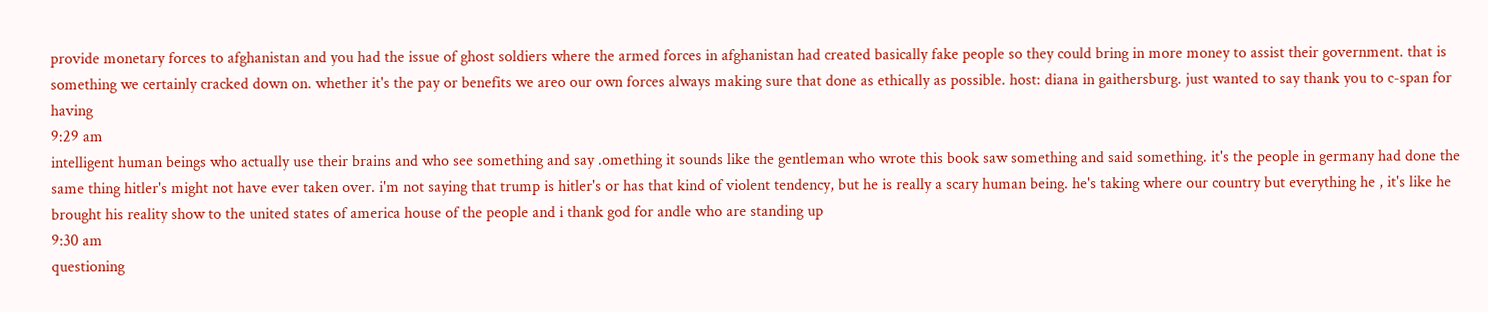provide monetary forces to afghanistan and you had the issue of ghost soldiers where the armed forces in afghanistan had created basically fake people so they could bring in more money to assist their government. that is something we certainly cracked down on. whether it's the pay or benefits we areo our own forces always making sure that done as ethically as possible. host: diana in gaithersburg. just wanted to say thank you to c-span for having
9:29 am
intelligent human beings who actually use their brains and who see something and say .omething it sounds like the gentleman who wrote this book saw something and said something. it's the people in germany had done the same thing hitler's might not have ever taken over. i'm not saying that trump is hitler's or has that kind of violent tendency, but he is really a scary human being. he's taking where our country but everything he , it's like he brought his reality show to the united states of america house of the people and i thank god for andle who are standing up
9:30 am
questioning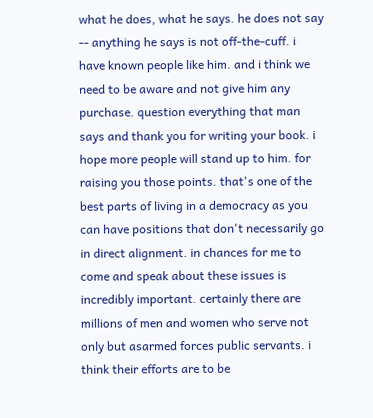what he does, what he says. he does not say -- anything he says is not off-the-cuff. i have known people like him. and i think we need to be aware and not give him any purchase. question everything that man says and thank you for writing your book. i hope more people will stand up to him. for raising you those points. that's one of the best parts of living in a democracy as you can have positions that don't necessarily go in direct alignment. in chances for me to come and speak about these issues is incredibly important. certainly there are millions of men and women who serve not only but asarmed forces public servants. i think their efforts are to be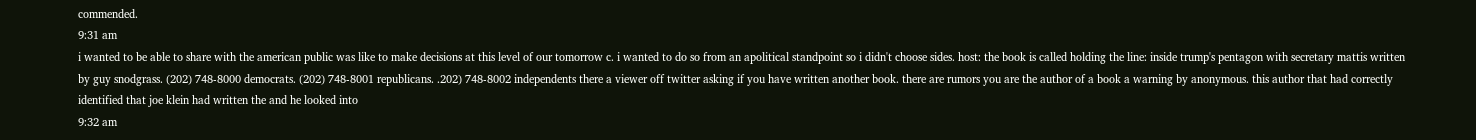commended.
9:31 am
i wanted to be able to share with the american public was like to make decisions at this level of our tomorrow c. i wanted to do so from an apolitical standpoint so i didn't choose sides. host: the book is called holding the line: inside trump's pentagon with secretary mattis written by guy snodgrass. (202) 748-8000 democrats. (202) 748-8001 republicans. .202) 748-8002 independents there a viewer off twitter asking if you have written another book. there are rumors you are the author of a book a warning by anonymous. this author that had correctly identified that joe klein had written the and he looked into
9:32 am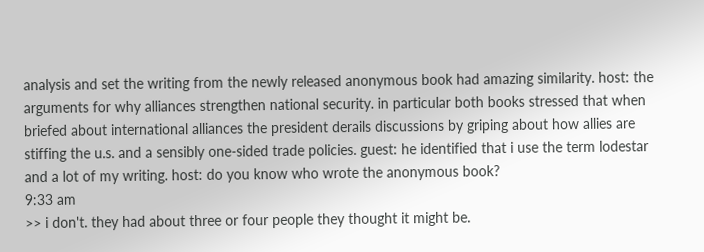analysis and set the writing from the newly released anonymous book had amazing similarity. host: the arguments for why alliances strengthen national security. in particular both books stressed that when briefed about international alliances the president derails discussions by griping about how allies are stiffing the u.s. and a sensibly one-sided trade policies. guest: he identified that i use the term lodestar and a lot of my writing. host: do you know who wrote the anonymous book?
9:33 am
>> i don't. they had about three or four people they thought it might be.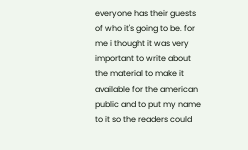everyone has their guests of who it's going to be. for me i thought it was very important to write about the material to make it available for the american public and to put my name to it so the readers could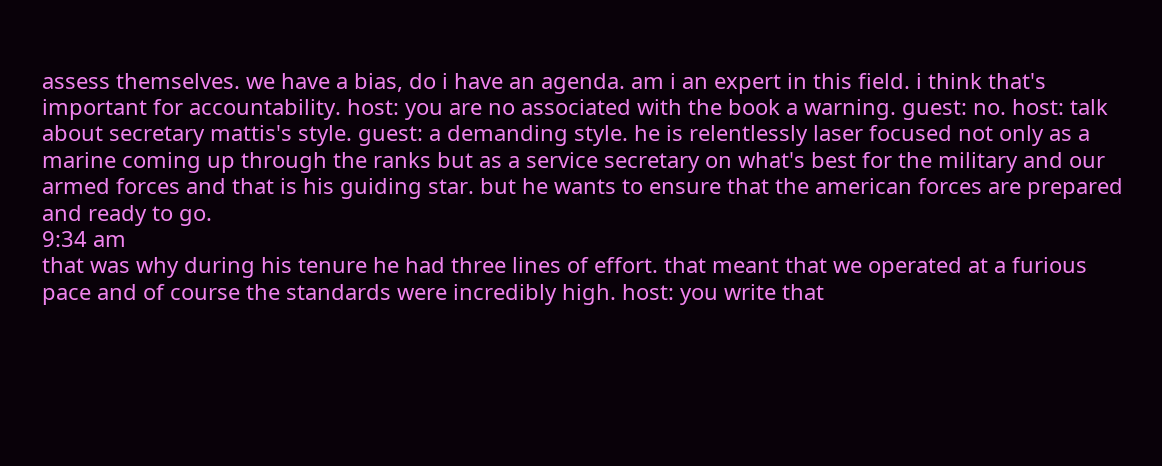assess themselves. we have a bias, do i have an agenda. am i an expert in this field. i think that's important for accountability. host: you are no associated with the book a warning. guest: no. host: talk about secretary mattis's style. guest: a demanding style. he is relentlessly laser focused not only as a marine coming up through the ranks but as a service secretary on what's best for the military and our armed forces and that is his guiding star. but he wants to ensure that the american forces are prepared and ready to go.
9:34 am
that was why during his tenure he had three lines of effort. that meant that we operated at a furious pace and of course the standards were incredibly high. host: you write that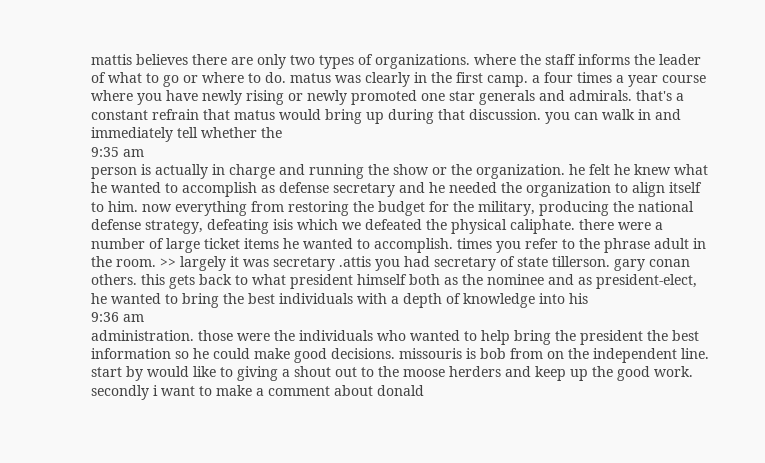mattis believes there are only two types of organizations. where the staff informs the leader of what to go or where to do. matus was clearly in the first camp. a four times a year course where you have newly rising or newly promoted one star generals and admirals. that's a constant refrain that matus would bring up during that discussion. you can walk in and immediately tell whether the
9:35 am
person is actually in charge and running the show or the organization. he felt he knew what he wanted to accomplish as defense secretary and he needed the organization to align itself to him. now everything from restoring the budget for the military, producing the national defense strategy, defeating isis which we defeated the physical caliphate. there were a number of large ticket items he wanted to accomplish. times you refer to the phrase adult in the room. >> largely it was secretary .attis you had secretary of state tillerson. gary conan others. this gets back to what president himself both as the nominee and as president-elect, he wanted to bring the best individuals with a depth of knowledge into his
9:36 am
administration. those were the individuals who wanted to help bring the president the best information so he could make good decisions. missouris is bob from on the independent line. start by would like to giving a shout out to the moose herders and keep up the good work. secondly i want to make a comment about donald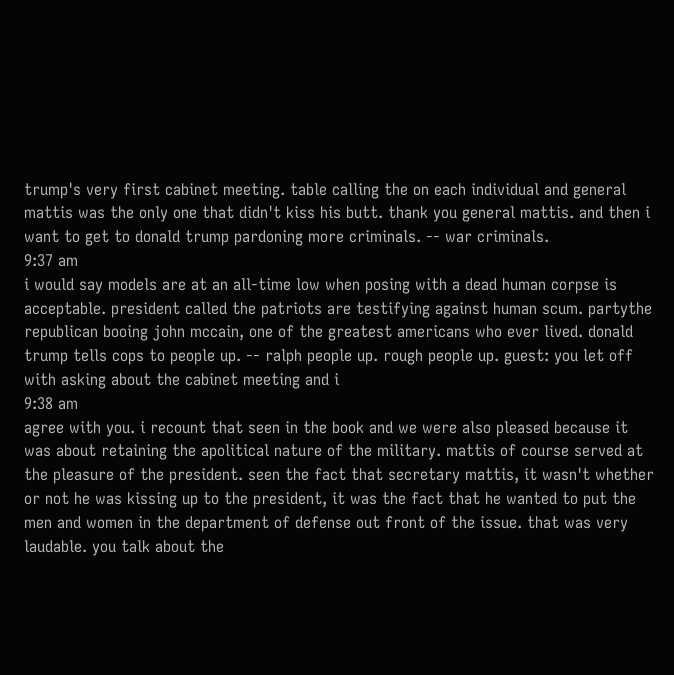trump's very first cabinet meeting. table calling the on each individual and general mattis was the only one that didn't kiss his butt. thank you general mattis. and then i want to get to donald trump pardoning more criminals. -- war criminals.
9:37 am
i would say models are at an all-time low when posing with a dead human corpse is acceptable. president called the patriots are testifying against human scum. partythe republican booing john mccain, one of the greatest americans who ever lived. donald trump tells cops to people up. -- ralph people up. rough people up. guest: you let off with asking about the cabinet meeting and i
9:38 am
agree with you. i recount that seen in the book and we were also pleased because it was about retaining the apolitical nature of the military. mattis of course served at the pleasure of the president. seen the fact that secretary mattis, it wasn't whether or not he was kissing up to the president, it was the fact that he wanted to put the men and women in the department of defense out front of the issue. that was very laudable. you talk about the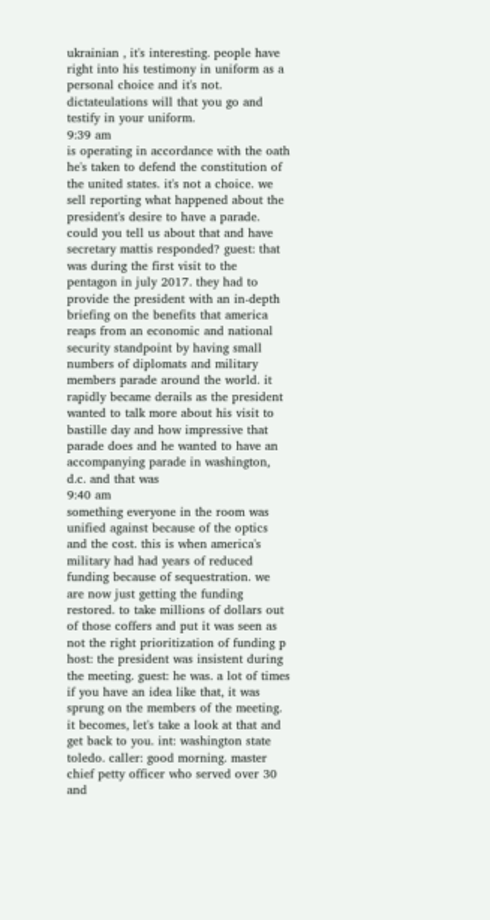ukrainian , it's interesting. people have right into his testimony in uniform as a personal choice and it's not. dictateulations will that you go and testify in your uniform.
9:39 am
is operating in accordance with the oath he's taken to defend the constitution of the united states. it's not a choice. we sell reporting what happened about the president's desire to have a parade. could you tell us about that and have secretary mattis responded? guest: that was during the first visit to the pentagon in july 2017. they had to provide the president with an in-depth briefing on the benefits that america reaps from an economic and national security standpoint by having small numbers of diplomats and military members parade around the world. it rapidly became derails as the president wanted to talk more about his visit to bastille day and how impressive that parade does and he wanted to have an accompanying parade in washington, d.c. and that was
9:40 am
something everyone in the room was unified against because of the optics and the cost. this is when america's military had had years of reduced funding because of sequestration. we are now just getting the funding restored. to take millions of dollars out of those coffers and put it was seen as not the right prioritization of funding p host: the president was insistent during the meeting. guest: he was. a lot of times if you have an idea like that, it was sprung on the members of the meeting. it becomes, let's take a look at that and get back to you. int: washington state toledo. caller: good morning. master chief petty officer who served over 30 and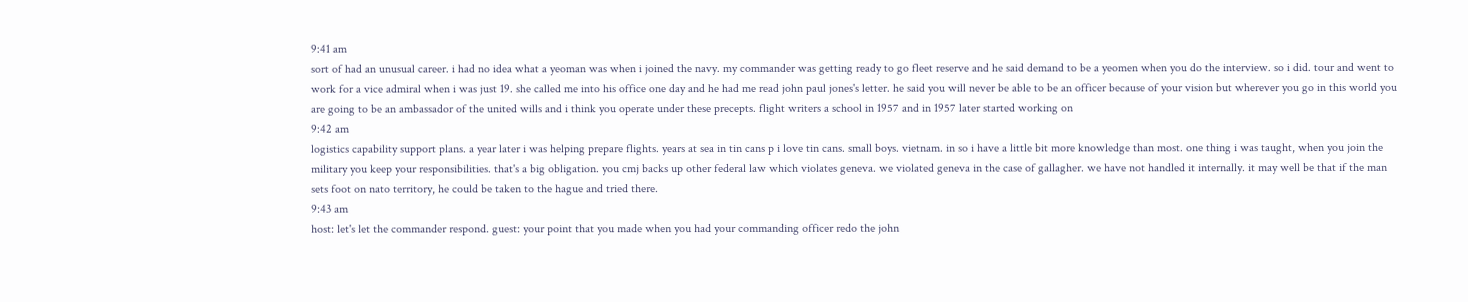9:41 am
sort of had an unusual career. i had no idea what a yeoman was when i joined the navy. my commander was getting ready to go fleet reserve and he said demand to be a yeomen when you do the interview. so i did. tour and went to work for a vice admiral when i was just 19. she called me into his office one day and he had me read john paul jones's letter. he said you will never be able to be an officer because of your vision but wherever you go in this world you are going to be an ambassador of the united wills and i think you operate under these precepts. flight writers a school in 1957 and in 1957 later started working on
9:42 am
logistics capability support plans. a year later i was helping prepare flights. years at sea in tin cans p i love tin cans. small boys. vietnam. in so i have a little bit more knowledge than most. one thing i was taught, when you join the military you keep your responsibilities. that's a big obligation. you cmj backs up other federal law which violates geneva. we violated geneva in the case of gallagher. we have not handled it internally. it may well be that if the man sets foot on nato territory, he could be taken to the hague and tried there.
9:43 am
host: let's let the commander respond. guest: your point that you made when you had your commanding officer redo the john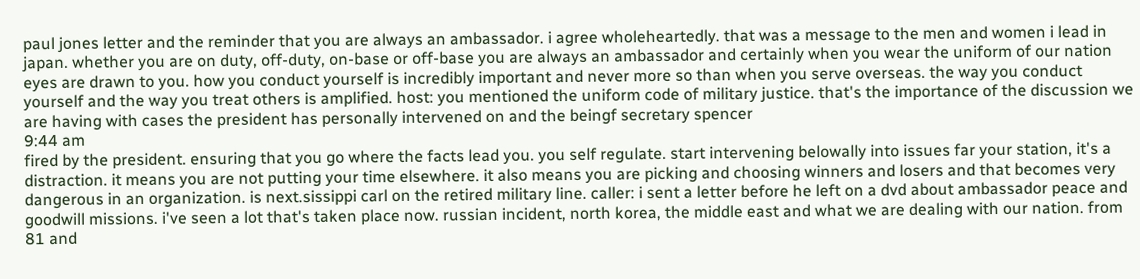paul jones letter and the reminder that you are always an ambassador. i agree wholeheartedly. that was a message to the men and women i lead in japan. whether you are on duty, off-duty, on-base or off-base you are always an ambassador and certainly when you wear the uniform of our nation eyes are drawn to you. how you conduct yourself is incredibly important and never more so than when you serve overseas. the way you conduct yourself and the way you treat others is amplified. host: you mentioned the uniform code of military justice. that's the importance of the discussion we are having with cases the president has personally intervened on and the beingf secretary spencer
9:44 am
fired by the president. ensuring that you go where the facts lead you. you self regulate. start intervening belowally into issues far your station, it's a distraction. it means you are not putting your time elsewhere. it also means you are picking and choosing winners and losers and that becomes very dangerous in an organization. is next.sissippi carl on the retired military line. caller: i sent a letter before he left on a dvd about ambassador peace and goodwill missions. i've seen a lot that's taken place now. russian incident, north korea, the middle east and what we are dealing with our nation. from 81 and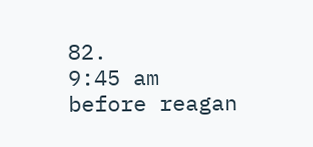82.
9:45 am
before reagan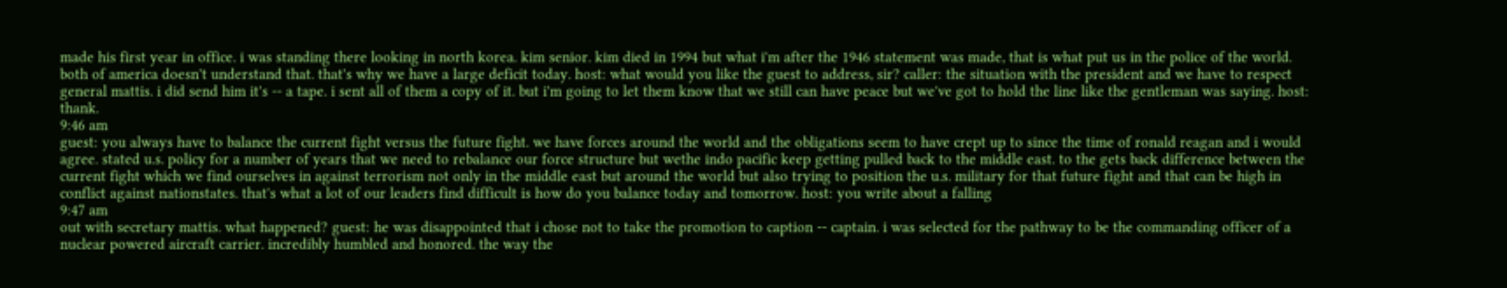made his first year in office. i was standing there looking in north korea. kim senior. kim died in 1994 but what i'm after the 1946 statement was made, that is what put us in the police of the world. both of america doesn't understand that. that's why we have a large deficit today. host: what would you like the guest to address, sir? caller: the situation with the president and we have to respect general mattis. i did send him it's -- a tape. i sent all of them a copy of it. but i'm going to let them know that we still can have peace but we've got to hold the line like the gentleman was saying. host: thank.
9:46 am
guest: you always have to balance the current fight versus the future fight. we have forces around the world and the obligations seem to have crept up to since the time of ronald reagan and i would agree. stated u.s. policy for a number of years that we need to rebalance our force structure but wethe indo pacific keep getting pulled back to the middle east. to the gets back difference between the current fight which we find ourselves in against terrorism not only in the middle east but around the world but also trying to position the u.s. military for that future fight and that can be high in conflict against nationstates. that's what a lot of our leaders find difficult is how do you balance today and tomorrow. host: you write about a falling
9:47 am
out with secretary mattis. what happened? guest: he was disappointed that i chose not to take the promotion to caption -- captain. i was selected for the pathway to be the commanding officer of a nuclear powered aircraft carrier. incredibly humbled and honored. the way the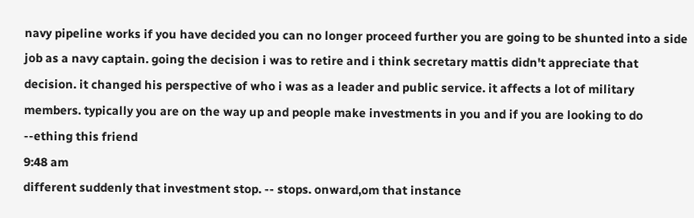navy pipeline works if you have decided you can no longer proceed further you are going to be shunted into a side job as a navy captain. going the decision i was to retire and i think secretary mattis didn't appreciate that decision. it changed his perspective of who i was as a leader and public service. it affects a lot of military members. typically you are on the way up and people make investments in you and if you are looking to do --ething this friend
9:48 am
different suddenly that investment stop. -- stops. onward,om that instance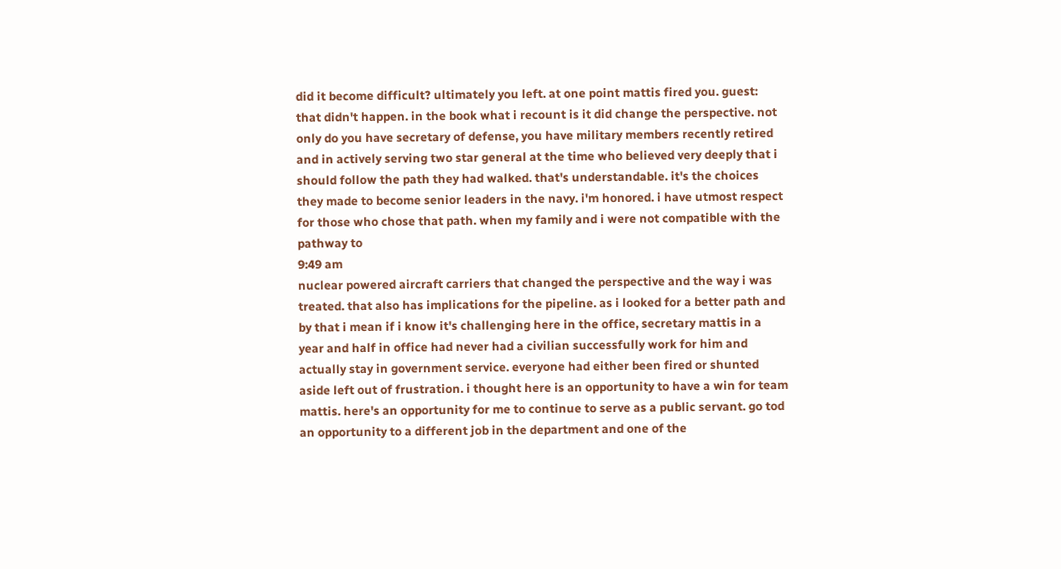did it become difficult? ultimately you left. at one point mattis fired you. guest: that didn't happen. in the book what i recount is it did change the perspective. not only do you have secretary of defense, you have military members recently retired and in actively serving two star general at the time who believed very deeply that i should follow the path they had walked. that's understandable. it's the choices they made to become senior leaders in the navy. i'm honored. i have utmost respect for those who chose that path. when my family and i were not compatible with the pathway to
9:49 am
nuclear powered aircraft carriers that changed the perspective and the way i was treated. that also has implications for the pipeline. as i looked for a better path and by that i mean if i know it's challenging here in the office, secretary mattis in a year and half in office had never had a civilian successfully work for him and actually stay in government service. everyone had either been fired or shunted aside left out of frustration. i thought here is an opportunity to have a win for team mattis. here's an opportunity for me to continue to serve as a public servant. go tod an opportunity to a different job in the department and one of the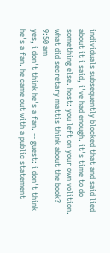individuals subsequently blocked that and said lied about it i said, i've had enough. it's time to do something else. host: you left on your own volition. what did secretary mattis think about the book?
9:50 am
yes, i don't think he's a fan. -- guest: i don't think he's a fan. he came out with a public statement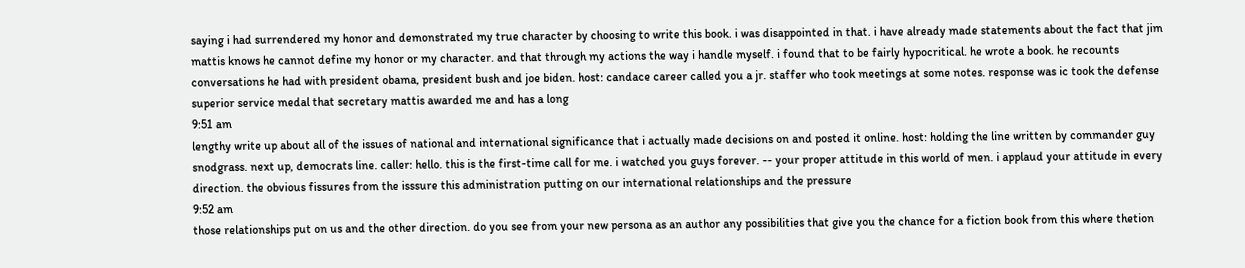saying i had surrendered my honor and demonstrated my true character by choosing to write this book. i was disappointed in that. i have already made statements about the fact that jim mattis knows he cannot define my honor or my character. and that through my actions the way i handle myself. i found that to be fairly hypocritical. he wrote a book. he recounts conversations he had with president obama, president bush and joe biden. host: candace career called you a jr. staffer who took meetings at some notes. response was ic took the defense superior service medal that secretary mattis awarded me and has a long
9:51 am
lengthy write up about all of the issues of national and international significance that i actually made decisions on and posted it online. host: holding the line written by commander guy snodgrass. next up, democrats line. caller: hello. this is the first-time call for me. i watched you guys forever. -- your proper attitude in this world of men. i applaud your attitude in every direction. the obvious fissures from the isssure this administration putting on our international relationships and the pressure
9:52 am
those relationships put on us and the other direction. do you see from your new persona as an author any possibilities that give you the chance for a fiction book from this where thetion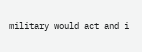military would act and i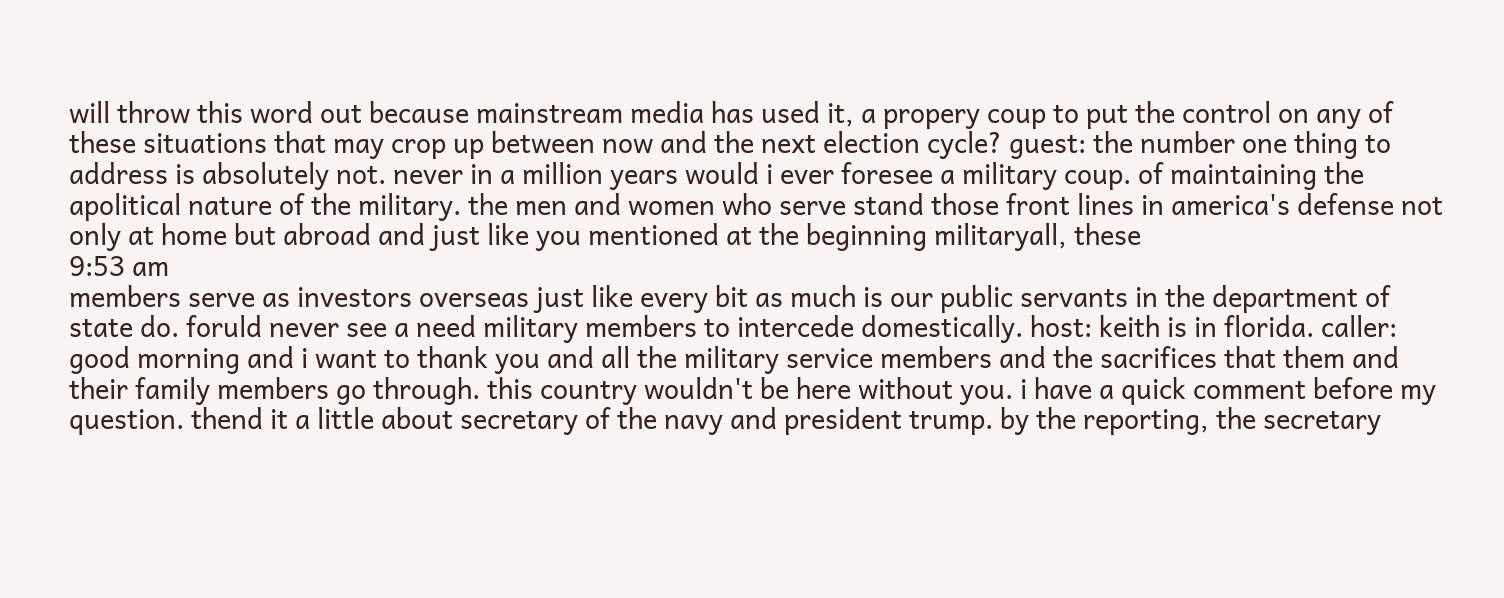will throw this word out because mainstream media has used it, a propery coup to put the control on any of these situations that may crop up between now and the next election cycle? guest: the number one thing to address is absolutely not. never in a million years would i ever foresee a military coup. of maintaining the apolitical nature of the military. the men and women who serve stand those front lines in america's defense not only at home but abroad and just like you mentioned at the beginning militaryall, these
9:53 am
members serve as investors overseas just like every bit as much is our public servants in the department of state do. foruld never see a need military members to intercede domestically. host: keith is in florida. caller: good morning and i want to thank you and all the military service members and the sacrifices that them and their family members go through. this country wouldn't be here without you. i have a quick comment before my question. thend it a little about secretary of the navy and president trump. by the reporting, the secretary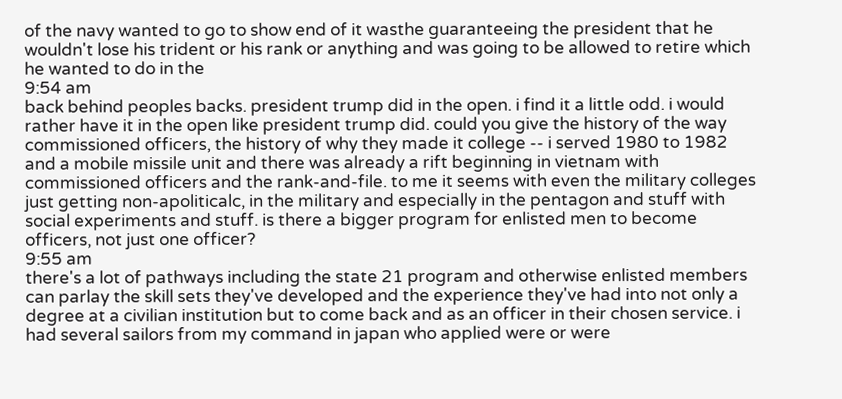of the navy wanted to go to show end of it wasthe guaranteeing the president that he wouldn't lose his trident or his rank or anything and was going to be allowed to retire which he wanted to do in the
9:54 am
back behind peoples backs. president trump did in the open. i find it a little odd. i would rather have it in the open like president trump did. could you give the history of the way commissioned officers, the history of why they made it college -- i served 1980 to 1982 and a mobile missile unit and there was already a rift beginning in vietnam with commissioned officers and the rank-and-file. to me it seems with even the military colleges just getting non-apoliticalc, in the military and especially in the pentagon and stuff with social experiments and stuff. is there a bigger program for enlisted men to become officers, not just one officer?
9:55 am
there's a lot of pathways including the state 21 program and otherwise enlisted members can parlay the skill sets they've developed and the experience they've had into not only a degree at a civilian institution but to come back and as an officer in their chosen service. i had several sailors from my command in japan who applied were or were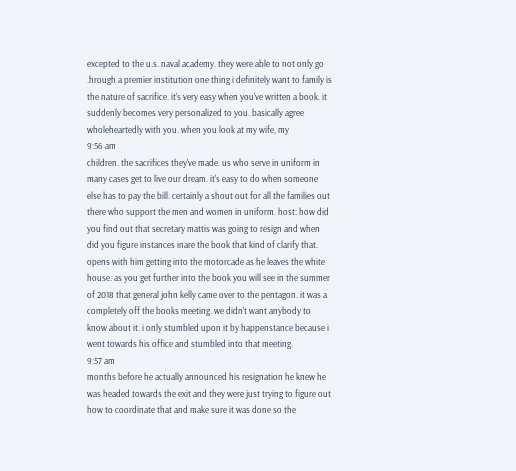excepted to the u.s. naval academy. they were able to not only go .hrough a premier institution one thing i definitely want to family is the nature of sacrifice. it's very easy when you've written a book. it suddenly becomes very personalized to you. basically agree wholeheartedly with you. when you look at my wife, my
9:56 am
children. the sacrifices they've made. us who serve in uniform in many cases get to live our dream. it's easy to do when someone else has to pay the bill. certainly a shout out for all the families out there who support the men and women in uniform. host: how did you find out that secretary mattis was going to resign and when did you figure instances inare the book that kind of clarify that. opens with him getting into the motorcade as he leaves the white house. as you get further into the book you will see in the summer of 2018 that general john kelly came over to the pentagon. it was a completely off the books meeting. we didn't want anybody to know about it. i only stumbled upon it by happenstance because i went towards his office and stumbled into that meeting.
9:57 am
months before he actually announced his resignation he knew he was headed towards the exit and they were just trying to figure out how to coordinate that and make sure it was done so the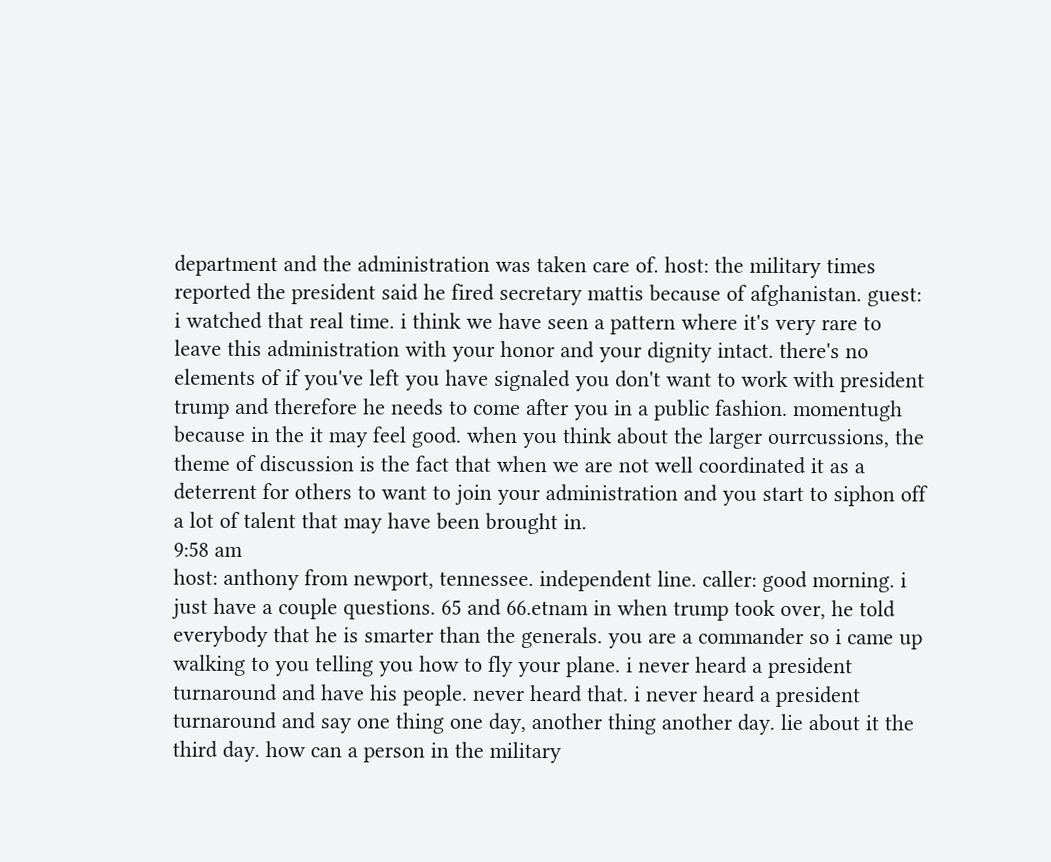department and the administration was taken care of. host: the military times reported the president said he fired secretary mattis because of afghanistan. guest: i watched that real time. i think we have seen a pattern where it's very rare to leave this administration with your honor and your dignity intact. there's no elements of if you've left you have signaled you don't want to work with president trump and therefore he needs to come after you in a public fashion. momentugh because in the it may feel good. when you think about the larger ourrcussions, the theme of discussion is the fact that when we are not well coordinated it as a deterrent for others to want to join your administration and you start to siphon off a lot of talent that may have been brought in.
9:58 am
host: anthony from newport, tennessee. independent line. caller: good morning. i just have a couple questions. 65 and 66.etnam in when trump took over, he told everybody that he is smarter than the generals. you are a commander so i came up walking to you telling you how to fly your plane. i never heard a president turnaround and have his people. never heard that. i never heard a president turnaround and say one thing one day, another thing another day. lie about it the third day. how can a person in the military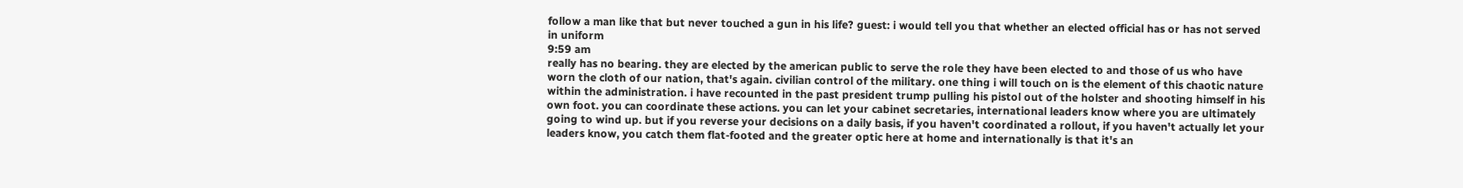follow a man like that but never touched a gun in his life? guest: i would tell you that whether an elected official has or has not served in uniform
9:59 am
really has no bearing. they are elected by the american public to serve the role they have been elected to and those of us who have worn the cloth of our nation, that's again. civilian control of the military. one thing i will touch on is the element of this chaotic nature within the administration. i have recounted in the past president trump pulling his pistol out of the holster and shooting himself in his own foot. you can coordinate these actions. you can let your cabinet secretaries, international leaders know where you are ultimately going to wind up. but if you reverse your decisions on a daily basis, if you haven't coordinated a rollout, if you haven't actually let your leaders know, you catch them flat-footed and the greater optic here at home and internationally is that it's an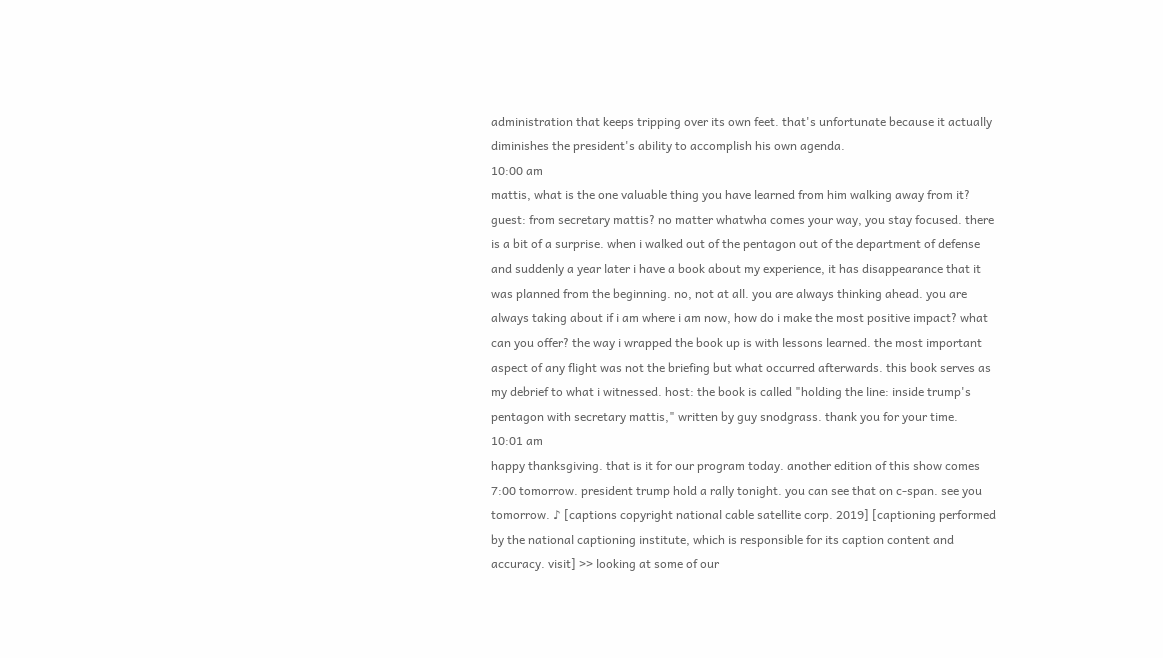administration that keeps tripping over its own feet. that's unfortunate because it actually diminishes the president's ability to accomplish his own agenda.
10:00 am
mattis, what is the one valuable thing you have learned from him walking away from it? guest: from secretary mattis? no matter whatwha comes your way, you stay focused. there is a bit of a surprise. when i walked out of the pentagon out of the department of defense and suddenly a year later i have a book about my experience, it has disappearance that it was planned from the beginning. no, not at all. you are always thinking ahead. you are always taking about if i am where i am now, how do i make the most positive impact? what can you offer? the way i wrapped the book up is with lessons learned. the most important aspect of any flight was not the briefing but what occurred afterwards. this book serves as my debrief to what i witnessed. host: the book is called "holding the line: inside trump's pentagon with secretary mattis," written by guy snodgrass. thank you for your time.
10:01 am
happy thanksgiving. that is it for our program today. another edition of this show comes 7:00 tomorrow. president trump hold a rally tonight. you can see that on c-span. see you tomorrow. ♪ [captions copyright national cable satellite corp. 2019] [captioning performed by the national captioning institute, which is responsible for its caption content and accuracy. visit] >> looking at some of our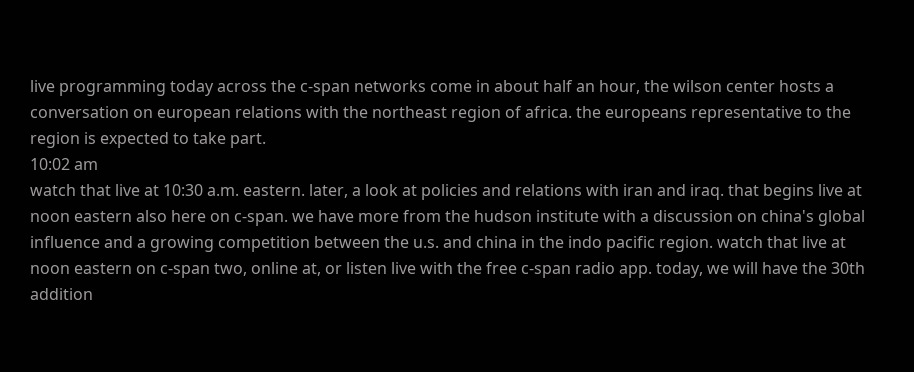live programming today across the c-span networks come in about half an hour, the wilson center hosts a conversation on european relations with the northeast region of africa. the europeans representative to the region is expected to take part.
10:02 am
watch that live at 10:30 a.m. eastern. later, a look at policies and relations with iran and iraq. that begins live at noon eastern also here on c-span. we have more from the hudson institute with a discussion on china's global influence and a growing competition between the u.s. and china in the indo pacific region. watch that live at noon eastern on c-span two, online at, or listen live with the free c-span radio app. today, we will have the 30th addition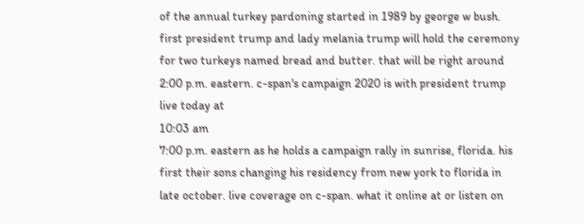of the annual turkey pardoning started in 1989 by george w bush. first president trump and lady melania trump will hold the ceremony for two turkeys named bread and butter. that will be right around 2:00 p.m. eastern. c-span's campaign 2020 is with president trump live today at
10:03 am
7:00 p.m. eastern as he holds a campaign rally in sunrise, florida. his first their sons changing his residency from new york to florida in late october. live coverage on c-span. what it online at or listen on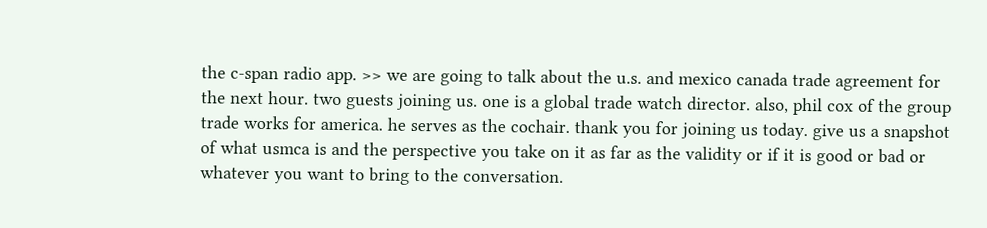the c-span radio app. >> we are going to talk about the u.s. and mexico canada trade agreement for the next hour. two guests joining us. one is a global trade watch director. also, phil cox of the group trade works for america. he serves as the cochair. thank you for joining us today. give us a snapshot of what usmca is and the perspective you take on it as far as the validity or if it is good or bad or whatever you want to bring to the conversation.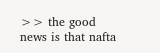>> the good news is that nafta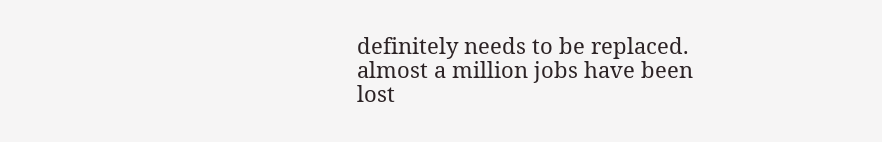definitely needs to be replaced. almost a million jobs have been lost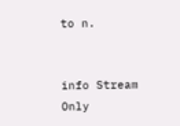to n.


info Stream Only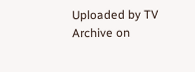Uploaded by TV Archive on